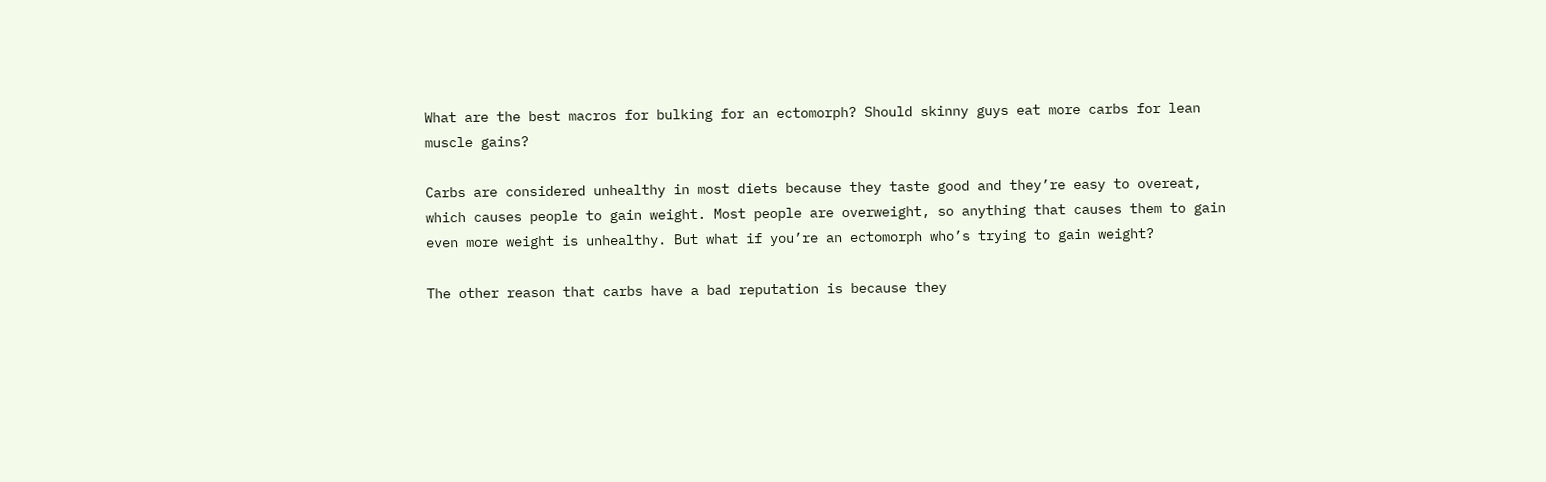What are the best macros for bulking for an ectomorph? Should skinny guys eat more carbs for lean muscle gains?

Carbs are considered unhealthy in most diets because they taste good and they’re easy to overeat, which causes people to gain weight. Most people are overweight, so anything that causes them to gain even more weight is unhealthy. But what if you’re an ectomorph who’s trying to gain weight?

The other reason that carbs have a bad reputation is because they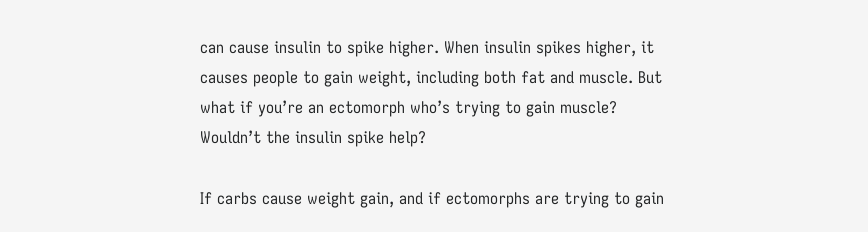can cause insulin to spike higher. When insulin spikes higher, it causes people to gain weight, including both fat and muscle. But what if you’re an ectomorph who’s trying to gain muscle? Wouldn’t the insulin spike help?

If carbs cause weight gain, and if ectomorphs are trying to gain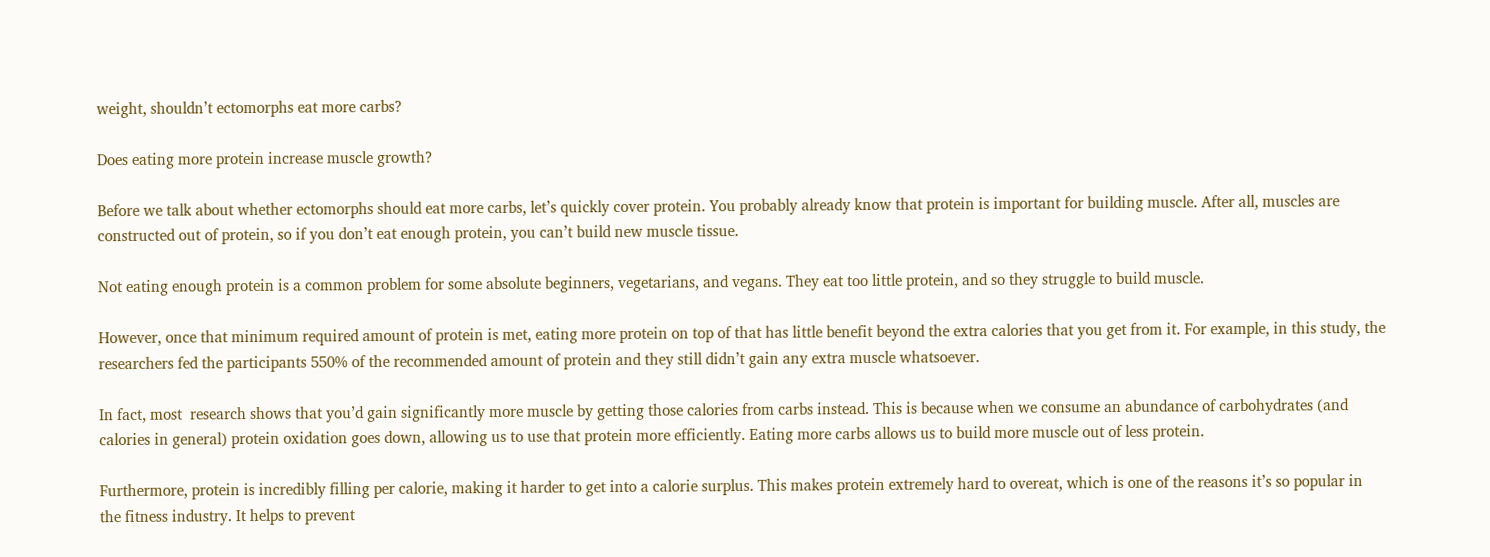weight, shouldn’t ectomorphs eat more carbs?

Does eating more protein increase muscle growth?

Before we talk about whether ectomorphs should eat more carbs, let’s quickly cover protein. You probably already know that protein is important for building muscle. After all, muscles are constructed out of protein, so if you don’t eat enough protein, you can’t build new muscle tissue.

Not eating enough protein is a common problem for some absolute beginners, vegetarians, and vegans. They eat too little protein, and so they struggle to build muscle.

However, once that minimum required amount of protein is met, eating more protein on top of that has little benefit beyond the extra calories that you get from it. For example, in this study, the researchers fed the participants 550% of the recommended amount of protein and they still didn’t gain any extra muscle whatsoever.

In fact, most  research shows that you’d gain significantly more muscle by getting those calories from carbs instead. This is because when we consume an abundance of carbohydrates (and calories in general) protein oxidation goes down, allowing us to use that protein more efficiently. Eating more carbs allows us to build more muscle out of less protein.

Furthermore, protein is incredibly filling per calorie, making it harder to get into a calorie surplus. This makes protein extremely hard to overeat, which is one of the reasons it’s so popular in the fitness industry. It helps to prevent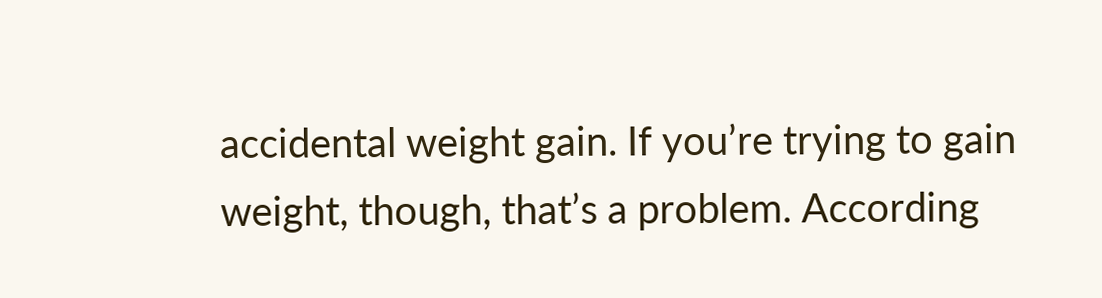accidental weight gain. If you’re trying to gain weight, though, that’s a problem. According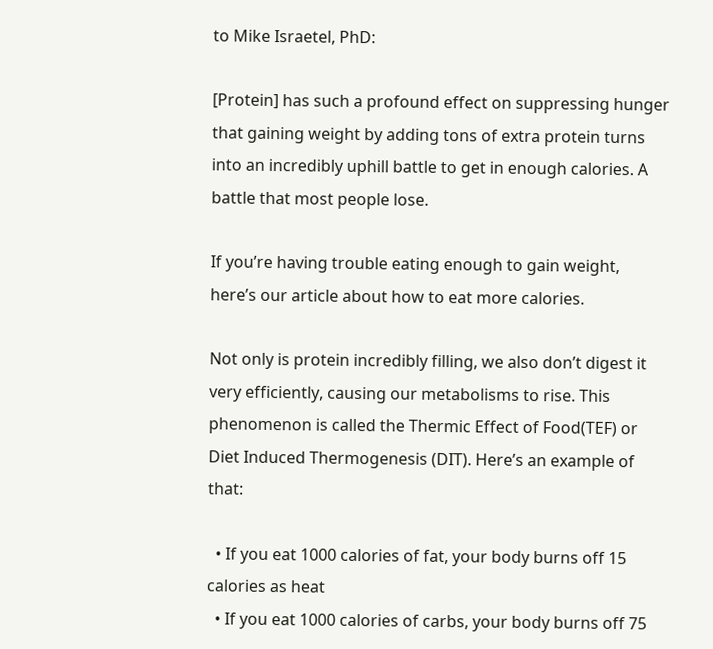to Mike Israetel, PhD:

[Protein] has such a profound effect on suppressing hunger that gaining weight by adding tons of extra protein turns into an incredibly uphill battle to get in enough calories. A battle that most people lose.

If you’re having trouble eating enough to gain weight, here’s our article about how to eat more calories.

Not only is protein incredibly filling, we also don’t digest it very efficiently, causing our metabolisms to rise. This phenomenon is called the Thermic Effect of Food(TEF) or Diet Induced Thermogenesis (DIT). Here’s an example of that:

  • If you eat 1000 calories of fat, your body burns off 15 calories as heat
  • If you eat 1000 calories of carbs, your body burns off 75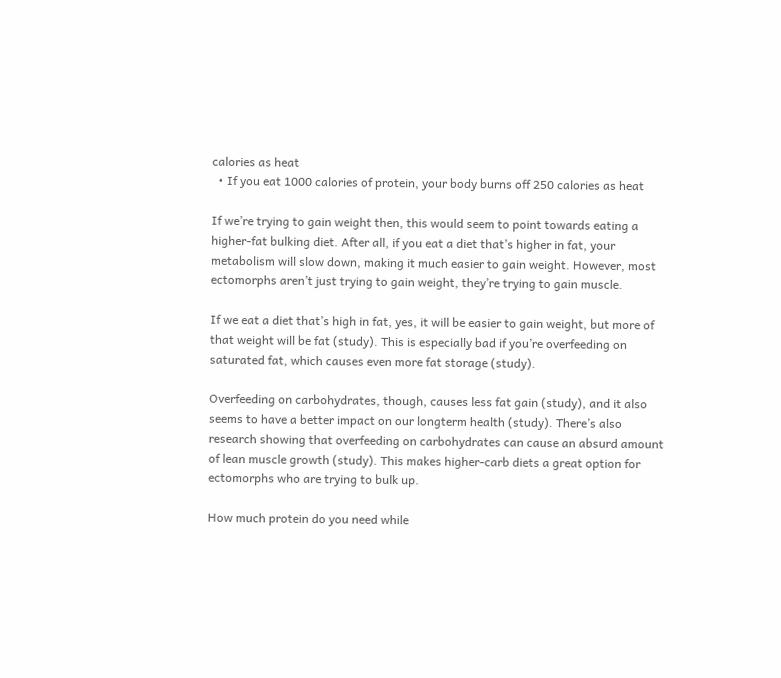calories as heat
  • If you eat 1000 calories of protein, your body burns off 250 calories as heat

If we’re trying to gain weight then, this would seem to point towards eating a higher-fat bulking diet. After all, if you eat a diet that’s higher in fat, your metabolism will slow down, making it much easier to gain weight. However, most ectomorphs aren’t just trying to gain weight, they’re trying to gain muscle.

If we eat a diet that’s high in fat, yes, it will be easier to gain weight, but more of that weight will be fat (study). This is especially bad if you’re overfeeding on saturated fat, which causes even more fat storage (study).

Overfeeding on carbohydrates, though, causes less fat gain (study), and it also seems to have a better impact on our longterm health (study). There’s also research showing that overfeeding on carbohydrates can cause an absurd amount of lean muscle growth (study). This makes higher-carb diets a great option for ectomorphs who are trying to bulk up.

How much protein do you need while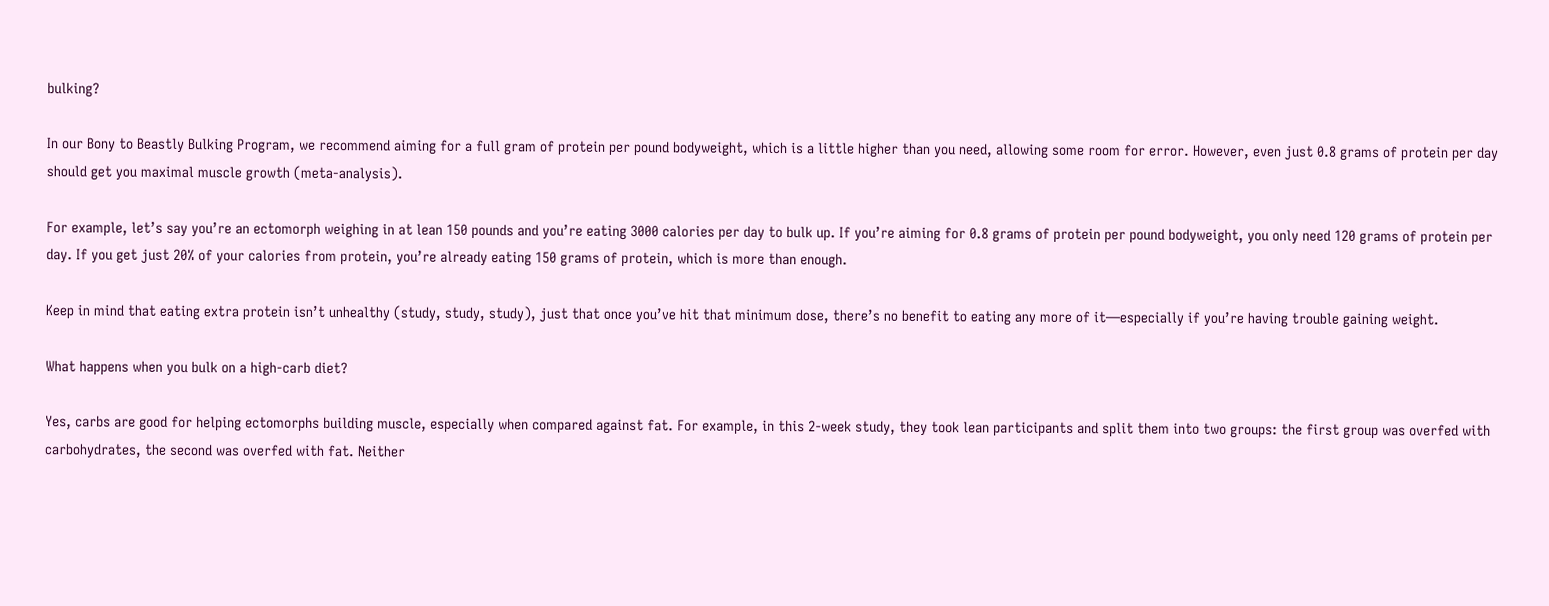bulking?

In our Bony to Beastly Bulking Program, we recommend aiming for a full gram of protein per pound bodyweight, which is a little higher than you need, allowing some room for error. However, even just 0.8 grams of protein per day should get you maximal muscle growth (meta-analysis).

For example, let’s say you’re an ectomorph weighing in at lean 150 pounds and you’re eating 3000 calories per day to bulk up. If you’re aiming for 0.8 grams of protein per pound bodyweight, you only need 120 grams of protein per day. If you get just 20% of your calories from protein, you’re already eating 150 grams of protein, which is more than enough.

Keep in mind that eating extra protein isn’t unhealthy (study, study, study), just that once you’ve hit that minimum dose, there’s no benefit to eating any more of it—especially if you’re having trouble gaining weight.

What happens when you bulk on a high-carb diet?

Yes, carbs are good for helping ectomorphs building muscle, especially when compared against fat. For example, in this 2-week study, they took lean participants and split them into two groups: the first group was overfed with carbohydrates, the second was overfed with fat. Neither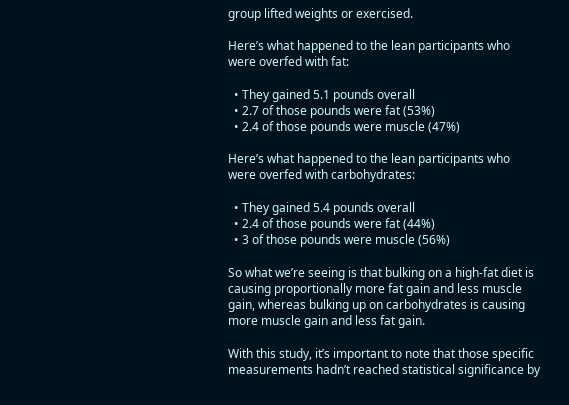group lifted weights or exercised.

Here’s what happened to the lean participants who were overfed with fat:

  • They gained 5.1 pounds overall
  • 2.7 of those pounds were fat (53%)
  • 2.4 of those pounds were muscle (47%)

Here’s what happened to the lean participants who were overfed with carbohydrates:

  • They gained 5.4 pounds overall
  • 2.4 of those pounds were fat (44%)
  • 3 of those pounds were muscle (56%)

So what we’re seeing is that bulking on a high-fat diet is causing proportionally more fat gain and less muscle gain, whereas bulking up on carbohydrates is causing more muscle gain and less fat gain.

With this study, it’s important to note that those specific measurements hadn’t reached statistical significance by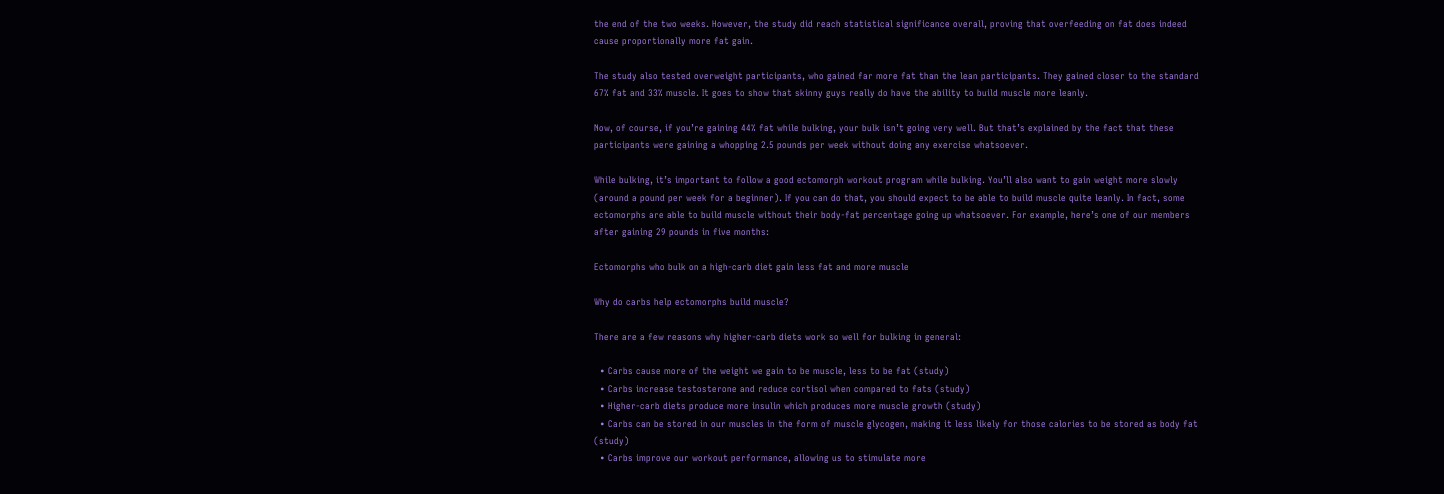the end of the two weeks. However, the study did reach statistical significance overall, proving that overfeeding on fat does indeed cause proportionally more fat gain.

The study also tested overweight participants, who gained far more fat than the lean participants. They gained closer to the standard 67% fat and 33% muscle. It goes to show that skinny guys really do have the ability to build muscle more leanly.

Now, of course, if you’re gaining 44% fat while bulking, your bulk isn’t going very well. But that’s explained by the fact that these participants were gaining a whopping 2.5 pounds per week without doing any exercise whatsoever.

While bulking, it’s important to follow a good ectomorph workout program while bulking. You’ll also want to gain weight more slowly (around a pound per week for a beginner). If you can do that, you should expect to be able to build muscle quite leanly. In fact, some ectomorphs are able to build muscle without their body-fat percentage going up whatsoever. For example, here’s one of our members after gaining 29 pounds in five months:

Ectomorphs who bulk on a high-carb diet gain less fat and more muscle

Why do carbs help ectomorphs build muscle?

There are a few reasons why higher-carb diets work so well for bulking in general:

  • Carbs cause more of the weight we gain to be muscle, less to be fat (study)
  • Carbs increase testosterone and reduce cortisol when compared to fats (study)
  • Higher-carb diets produce more insulin which produces more muscle growth (study)
  • Carbs can be stored in our muscles in the form of muscle glycogen, making it less likely for those calories to be stored as body fat (study)
  • Carbs improve our workout performance, allowing us to stimulate more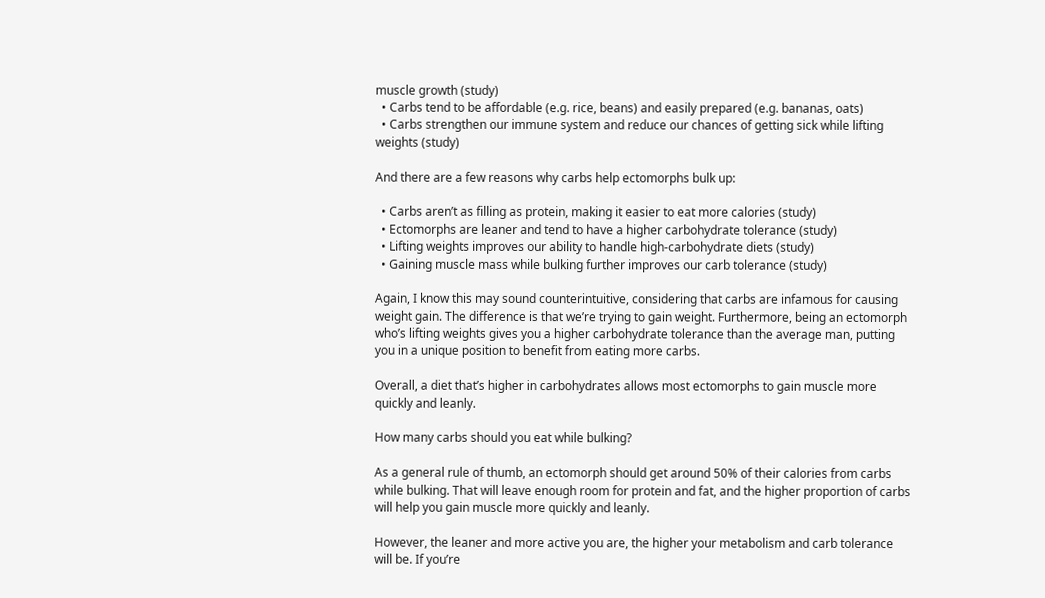muscle growth (study)
  • Carbs tend to be affordable (e.g. rice, beans) and easily prepared (e.g. bananas, oats)
  • Carbs strengthen our immune system and reduce our chances of getting sick while lifting weights (study)

And there are a few reasons why carbs help ectomorphs bulk up:

  • Carbs aren’t as filling as protein, making it easier to eat more calories (study)
  • Ectomorphs are leaner and tend to have a higher carbohydrate tolerance (study)
  • Lifting weights improves our ability to handle high-carbohydrate diets (study)
  • Gaining muscle mass while bulking further improves our carb tolerance (study)

Again, I know this may sound counterintuitive, considering that carbs are infamous for causing weight gain. The difference is that we’re trying to gain weight. Furthermore, being an ectomorph who’s lifting weights gives you a higher carbohydrate tolerance than the average man, putting you in a unique position to benefit from eating more carbs.

Overall, a diet that’s higher in carbohydrates allows most ectomorphs to gain muscle more quickly and leanly.

How many carbs should you eat while bulking?

As a general rule of thumb, an ectomorph should get around 50% of their calories from carbs while bulking. That will leave enough room for protein and fat, and the higher proportion of carbs will help you gain muscle more quickly and leanly.

However, the leaner and more active you are, the higher your metabolism and carb tolerance will be. If you’re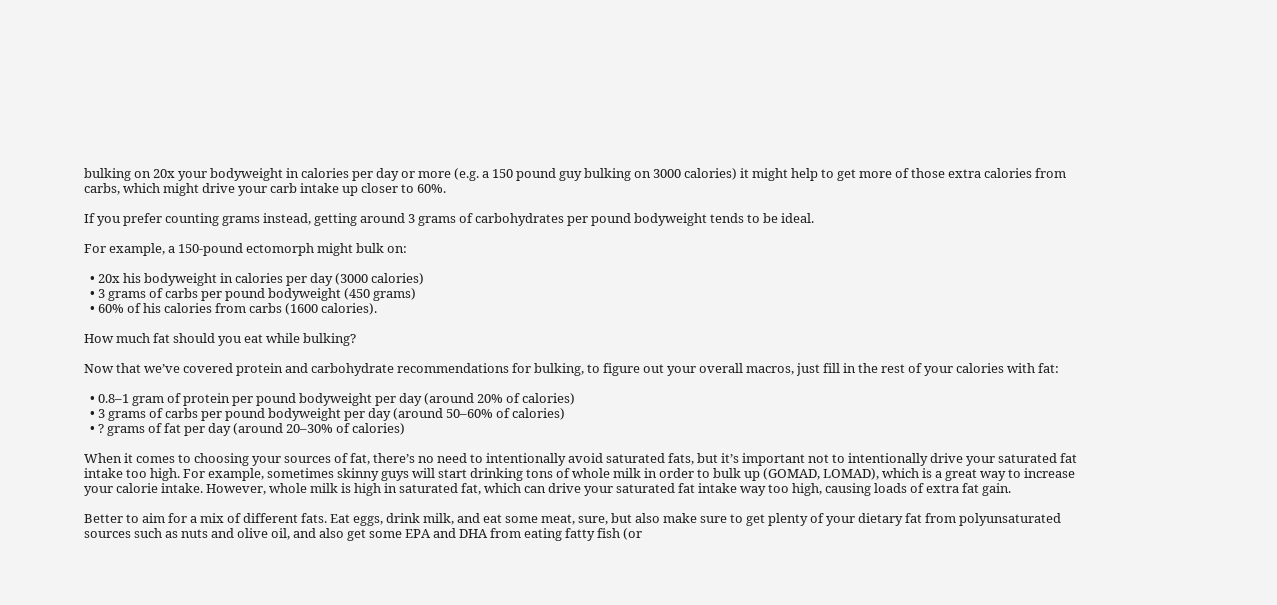bulking on 20x your bodyweight in calories per day or more (e.g. a 150 pound guy bulking on 3000 calories) it might help to get more of those extra calories from carbs, which might drive your carb intake up closer to 60%.

If you prefer counting grams instead, getting around 3 grams of carbohydrates per pound bodyweight tends to be ideal.

For example, a 150-pound ectomorph might bulk on:

  • 20x his bodyweight in calories per day (3000 calories)
  • 3 grams of carbs per pound bodyweight (450 grams)
  • 60% of his calories from carbs (1600 calories).

How much fat should you eat while bulking?

Now that we’ve covered protein and carbohydrate recommendations for bulking, to figure out your overall macros, just fill in the rest of your calories with fat:

  • 0.8–1 gram of protein per pound bodyweight per day (around 20% of calories)
  • 3 grams of carbs per pound bodyweight per day (around 50–60% of calories)
  • ? grams of fat per day (around 20–30% of calories)

When it comes to choosing your sources of fat, there’s no need to intentionally avoid saturated fats, but it’s important not to intentionally drive your saturated fat intake too high. For example, sometimes skinny guys will start drinking tons of whole milk in order to bulk up (GOMAD, LOMAD), which is a great way to increase your calorie intake. However, whole milk is high in saturated fat, which can drive your saturated fat intake way too high, causing loads of extra fat gain.

Better to aim for a mix of different fats. Eat eggs, drink milk, and eat some meat, sure, but also make sure to get plenty of your dietary fat from polyunsaturated sources such as nuts and olive oil, and also get some EPA and DHA from eating fatty fish (or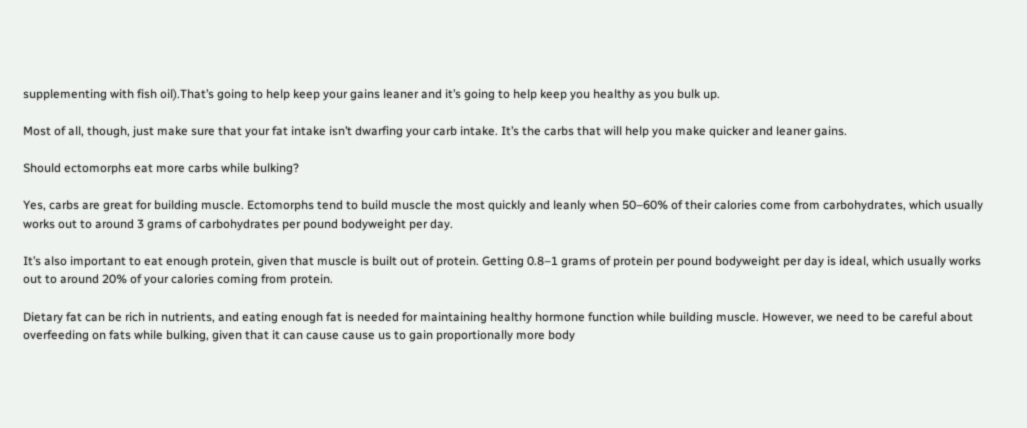supplementing with fish oil).That’s going to help keep your gains leaner and it’s going to help keep you healthy as you bulk up.

Most of all, though, just make sure that your fat intake isn’t dwarfing your carb intake. It’s the carbs that will help you make quicker and leaner gains.

Should ectomorphs eat more carbs while bulking?

Yes, carbs are great for building muscle. Ectomorphs tend to build muscle the most quickly and leanly when 50–60% of their calories come from carbohydrates, which usually works out to around 3 grams of carbohydrates per pound bodyweight per day.

It’s also important to eat enough protein, given that muscle is built out of protein. Getting 0.8–1 grams of protein per pound bodyweight per day is ideal, which usually works out to around 20% of your calories coming from protein.

Dietary fat can be rich in nutrients, and eating enough fat is needed for maintaining healthy hormone function while building muscle. However, we need to be careful about overfeeding on fats while bulking, given that it can cause cause us to gain proportionally more body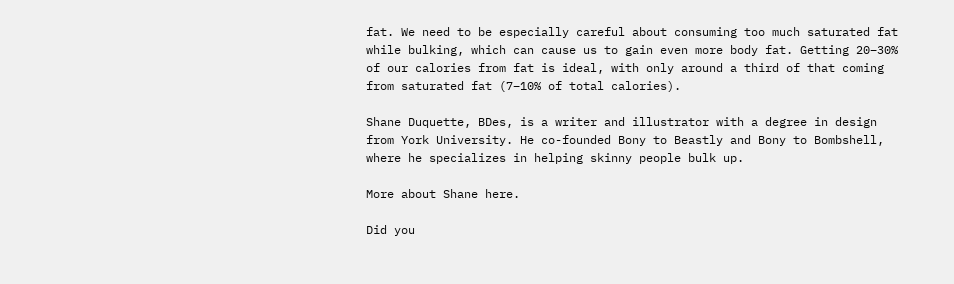fat. We need to be especially careful about consuming too much saturated fat while bulking, which can cause us to gain even more body fat. Getting 20–30% of our calories from fat is ideal, with only around a third of that coming from saturated fat (7–10% of total calories).

Shane Duquette, BDes, is a writer and illustrator with a degree in design from York University. He co-founded Bony to Beastly and Bony to Bombshell, where he specializes in helping skinny people bulk up.

More about Shane here.

Did you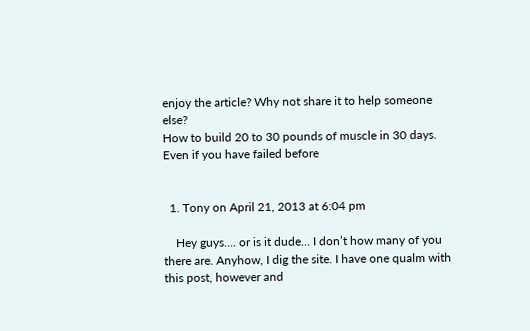enjoy the article? Why not share it to help someone else?
How to build 20 to 30 pounds of muscle in 30 days. Even if you have failed before


  1. Tony on April 21, 2013 at 6:04 pm

    Hey guys…. or is it dude… I don’t how many of you there are. Anyhow, I dig the site. I have one qualm with this post, however and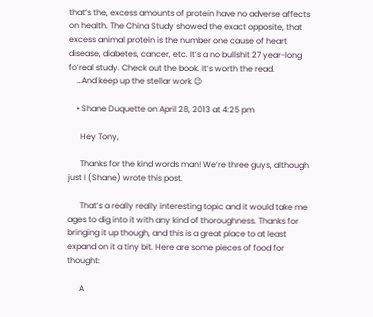that’s the, excess amounts of protein have no adverse affects on health. The China Study showed the exact opposite, that excess animal protein is the number one cause of heart disease, diabetes, cancer, etc. It’s a no bullshit 27 year-long fo’real study. Check out the book. It’s worth the read.
    …And keep up the stellar work 😉

    • Shane Duquette on April 28, 2013 at 4:25 pm

      Hey Tony,

      Thanks for the kind words man! We’re three guys, although just I (Shane) wrote this post.

      That’s a really really interesting topic and it would take me ages to dig into it with any kind of thoroughness. Thanks for bringing it up though, and this is a great place to at least expand on it a tiny bit. Here are some pieces of food for thought:

      A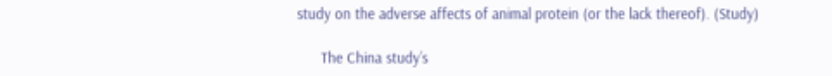study on the adverse affects of animal protein (or the lack thereof). (Study)

      The China study’s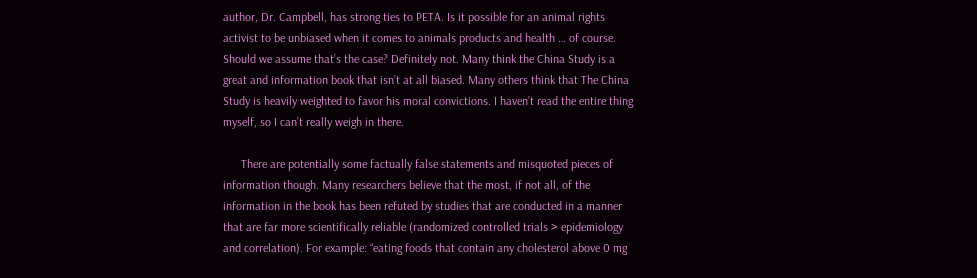author, Dr. Campbell, has strong ties to PETA. Is it possible for an animal rights activist to be unbiased when it comes to animals products and health … of course. Should we assume that’s the case? Definitely not. Many think the China Study is a great and information book that isn’t at all biased. Many others think that The China Study is heavily weighted to favor his moral convictions. I haven’t read the entire thing myself, so I can’t really weigh in there.

      There are potentially some factually false statements and misquoted pieces of information though. Many researchers believe that the most, if not all, of the information in the book has been refuted by studies that are conducted in a manner that are far more scientifically reliable (randomized controlled trials > epidemiology and correlation). For example: “eating foods that contain any cholesterol above 0 mg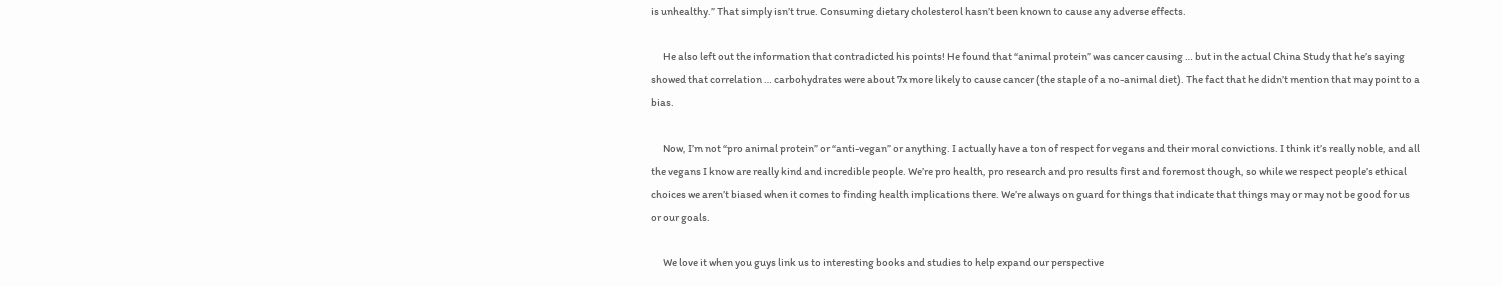is unhealthy.” That simply isn’t true. Consuming dietary cholesterol hasn’t been known to cause any adverse effects.

      He also left out the information that contradicted his points! He found that “animal protein” was cancer causing … but in the actual China Study that he’s saying showed that correlation … carbohydrates were about 7x more likely to cause cancer (the staple of a no-animal diet). The fact that he didn’t mention that may point to a bias.

      Now, I’m not “pro animal protein” or “anti-vegan” or anything. I actually have a ton of respect for vegans and their moral convictions. I think it’s really noble, and all the vegans I know are really kind and incredible people. We’re pro health, pro research and pro results first and foremost though, so while we respect people’s ethical choices we aren’t biased when it comes to finding health implications there. We’re always on guard for things that indicate that things may or may not be good for us or our goals.

      We love it when you guys link us to interesting books and studies to help expand our perspective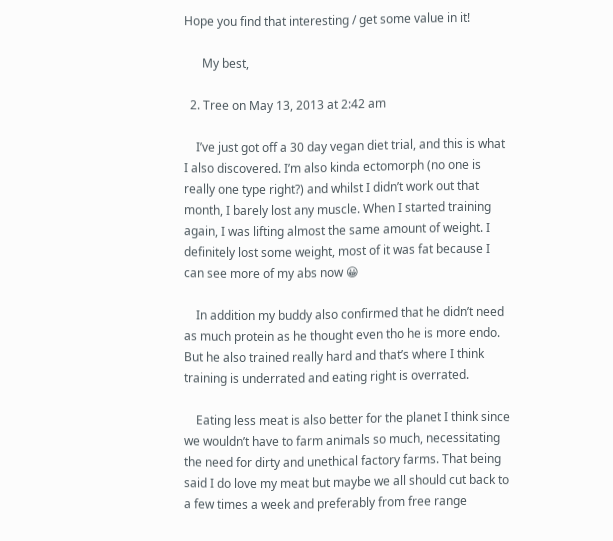Hope you find that interesting / get some value in it!

      My best,

  2. Tree on May 13, 2013 at 2:42 am

    I’ve just got off a 30 day vegan diet trial, and this is what I also discovered. I’m also kinda ectomorph (no one is really one type right?) and whilst I didn’t work out that month, I barely lost any muscle. When I started training again, I was lifting almost the same amount of weight. I definitely lost some weight, most of it was fat because I can see more of my abs now 😀

    In addition my buddy also confirmed that he didn’t need as much protein as he thought even tho he is more endo. But he also trained really hard and that’s where I think training is underrated and eating right is overrated.

    Eating less meat is also better for the planet I think since we wouldn’t have to farm animals so much, necessitating the need for dirty and unethical factory farms. That being said I do love my meat but maybe we all should cut back to a few times a week and preferably from free range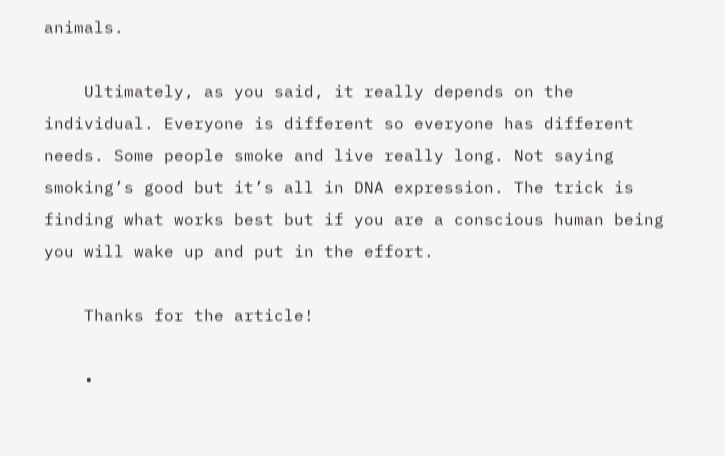animals.

    Ultimately, as you said, it really depends on the individual. Everyone is different so everyone has different needs. Some people smoke and live really long. Not saying smoking’s good but it’s all in DNA expression. The trick is finding what works best but if you are a conscious human being you will wake up and put in the effort.

    Thanks for the article!

    •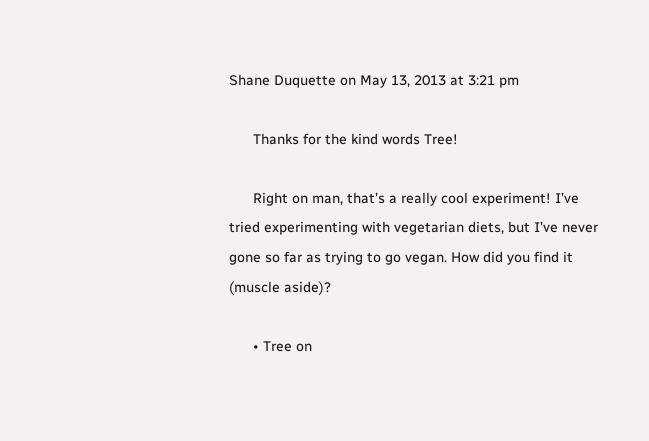Shane Duquette on May 13, 2013 at 3:21 pm

      Thanks for the kind words Tree!

      Right on man, that’s a really cool experiment! I’ve tried experimenting with vegetarian diets, but I’ve never gone so far as trying to go vegan. How did you find it (muscle aside)?

      • Tree on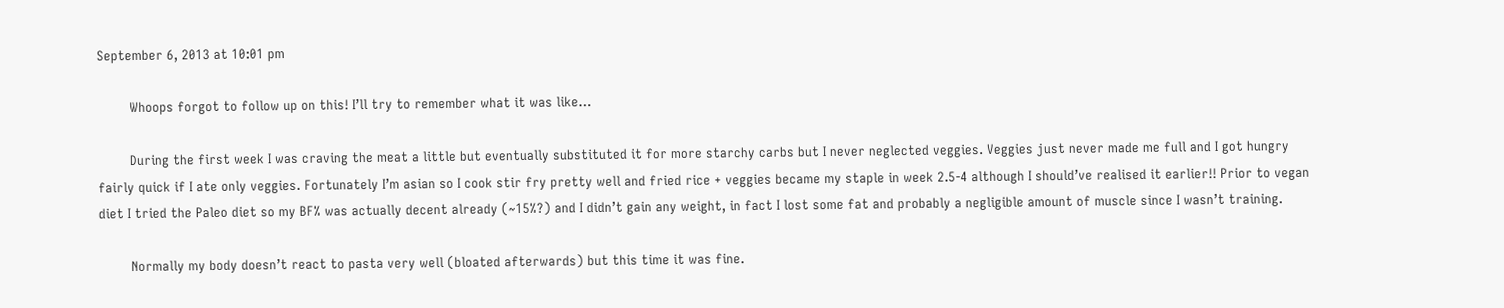September 6, 2013 at 10:01 pm

        Whoops forgot to follow up on this! I’ll try to remember what it was like…

        During the first week I was craving the meat a little but eventually substituted it for more starchy carbs but I never neglected veggies. Veggies just never made me full and I got hungry fairly quick if I ate only veggies. Fortunately I’m asian so I cook stir fry pretty well and fried rice + veggies became my staple in week 2.5-4 although I should’ve realised it earlier!! Prior to vegan diet I tried the Paleo diet so my BF% was actually decent already (~15%?) and I didn’t gain any weight, in fact I lost some fat and probably a negligible amount of muscle since I wasn’t training.

        Normally my body doesn’t react to pasta very well (bloated afterwards) but this time it was fine.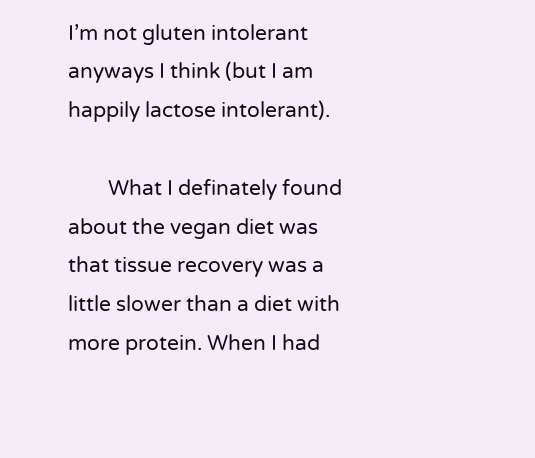I’m not gluten intolerant anyways I think (but I am happily lactose intolerant).

        What I definately found about the vegan diet was that tissue recovery was a little slower than a diet with more protein. When I had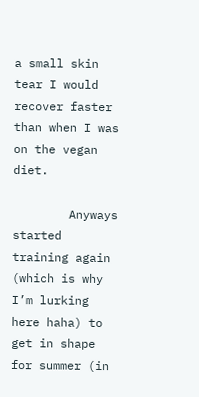a small skin tear I would recover faster than when I was on the vegan diet.

        Anyways started training again (which is why I’m lurking here haha) to get in shape for summer (in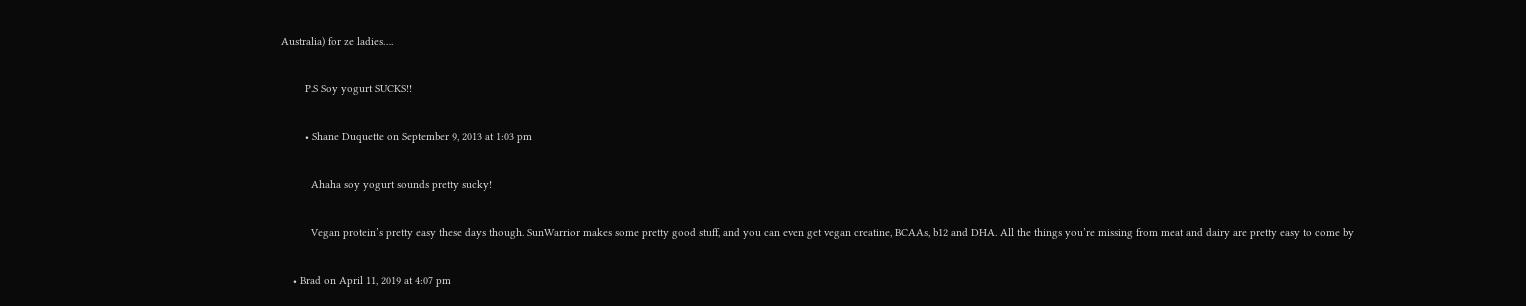Australia) for ze ladies….

        P.S Soy yogurt SUCKS!!

        • Shane Duquette on September 9, 2013 at 1:03 pm

          Ahaha soy yogurt sounds pretty sucky!

          Vegan protein’s pretty easy these days though. SunWarrior makes some pretty good stuff, and you can even get vegan creatine, BCAAs, b12 and DHA. All the things you’re missing from meat and dairy are pretty easy to come by

    • Brad on April 11, 2019 at 4:07 pm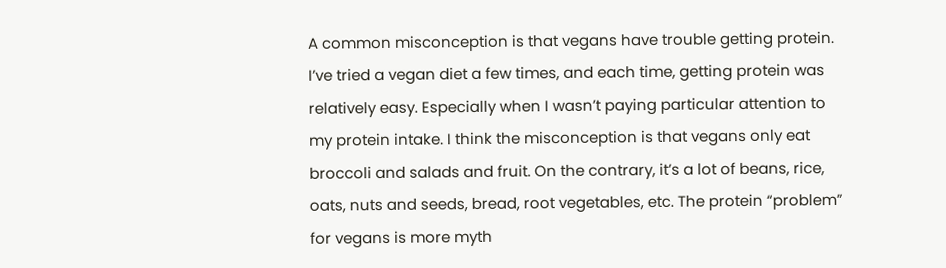A common misconception is that vegans have trouble getting protein. I’ve tried a vegan diet a few times, and each time, getting protein was relatively easy. Especially when I wasn’t paying particular attention to my protein intake. I think the misconception is that vegans only eat broccoli and salads and fruit. On the contrary, it’s a lot of beans, rice, oats, nuts and seeds, bread, root vegetables, etc. The protein “problem” for vegans is more myth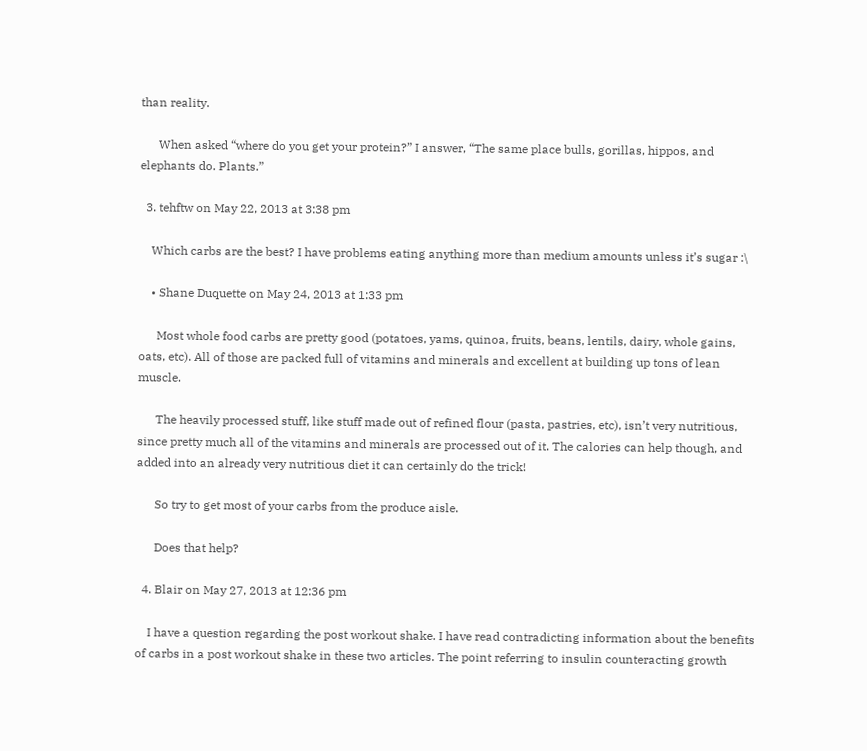than reality.

      When asked “where do you get your protein?” I answer, “The same place bulls, gorillas, hippos, and elephants do. Plants.”

  3. tehftw on May 22, 2013 at 3:38 pm

    Which carbs are the best? I have problems eating anything more than medium amounts unless it’s sugar :\

    • Shane Duquette on May 24, 2013 at 1:33 pm

      Most whole food carbs are pretty good (potatoes, yams, quinoa, fruits, beans, lentils, dairy, whole gains, oats, etc). All of those are packed full of vitamins and minerals and excellent at building up tons of lean muscle.

      The heavily processed stuff, like stuff made out of refined flour (pasta, pastries, etc), isn’t very nutritious, since pretty much all of the vitamins and minerals are processed out of it. The calories can help though, and added into an already very nutritious diet it can certainly do the trick!

      So try to get most of your carbs from the produce aisle.

      Does that help?

  4. Blair on May 27, 2013 at 12:36 pm

    I have a question regarding the post workout shake. I have read contradicting information about the benefits of carbs in a post workout shake in these two articles. The point referring to insulin counteracting growth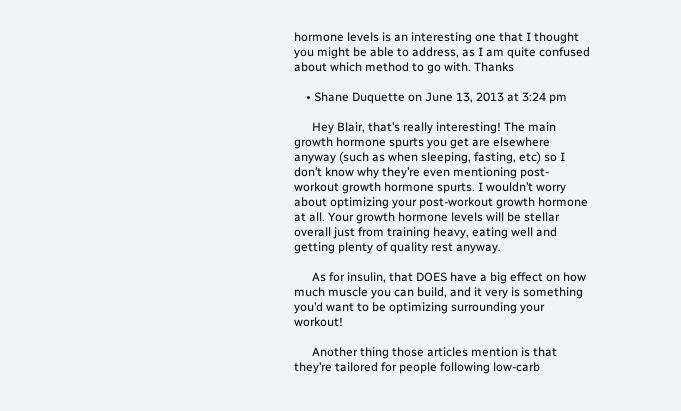hormone levels is an interesting one that I thought you might be able to address, as I am quite confused about which method to go with. Thanks

    • Shane Duquette on June 13, 2013 at 3:24 pm

      Hey Blair, that’s really interesting! The main growth hormone spurts you get are elsewhere anyway (such as when sleeping, fasting, etc) so I don’t know why they’re even mentioning post-workout growth hormone spurts. I wouldn’t worry about optimizing your post-workout growth hormone at all. Your growth hormone levels will be stellar overall just from training heavy, eating well and getting plenty of quality rest anyway.

      As for insulin, that DOES have a big effect on how much muscle you can build, and it very is something you’d want to be optimizing surrounding your workout!

      Another thing those articles mention is that they’re tailored for people following low-carb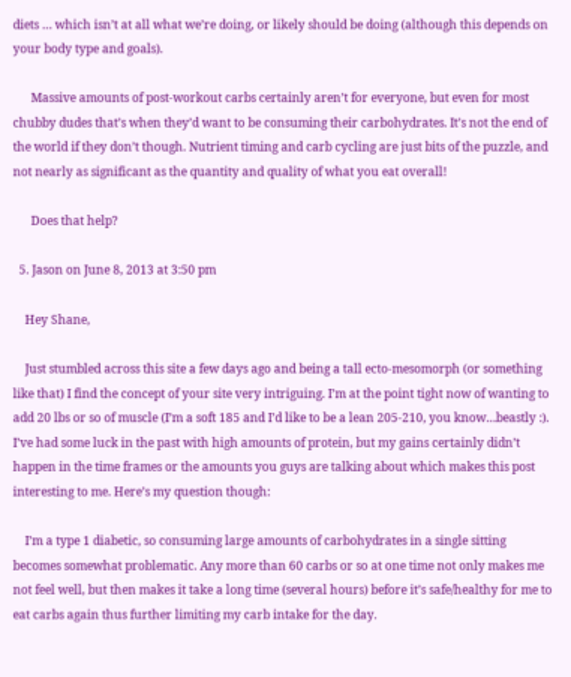diets … which isn’t at all what we’re doing, or likely should be doing (although this depends on your body type and goals).

      Massive amounts of post-workout carbs certainly aren’t for everyone, but even for most chubby dudes that’s when they’d want to be consuming their carbohydrates. It’s not the end of the world if they don’t though. Nutrient timing and carb cycling are just bits of the puzzle, and not nearly as significant as the quantity and quality of what you eat overall!

      Does that help?

  5. Jason on June 8, 2013 at 3:50 pm

    Hey Shane,

    Just stumbled across this site a few days ago and being a tall ecto-mesomorph (or something like that) I find the concept of your site very intriguing. I’m at the point tight now of wanting to add 20 lbs or so of muscle (I’m a soft 185 and I’d like to be a lean 205-210, you know…beastly :). I’ve had some luck in the past with high amounts of protein, but my gains certainly didn’t happen in the time frames or the amounts you guys are talking about which makes this post interesting to me. Here’s my question though:

    I’m a type 1 diabetic, so consuming large amounts of carbohydrates in a single sitting becomes somewhat problematic. Any more than 60 carbs or so at one time not only makes me not feel well, but then makes it take a long time (several hours) before it’s safe/healthy for me to eat carbs again thus further limiting my carb intake for the day.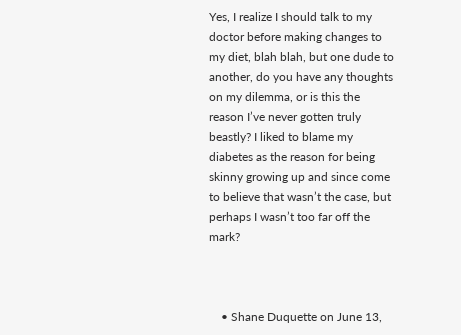Yes, I realize I should talk to my doctor before making changes to my diet, blah blah, but one dude to another, do you have any thoughts on my dilemma, or is this the reason I’ve never gotten truly beastly? I liked to blame my diabetes as the reason for being skinny growing up and since come to believe that wasn’t the case, but perhaps I wasn’t too far off the mark?



    • Shane Duquette on June 13,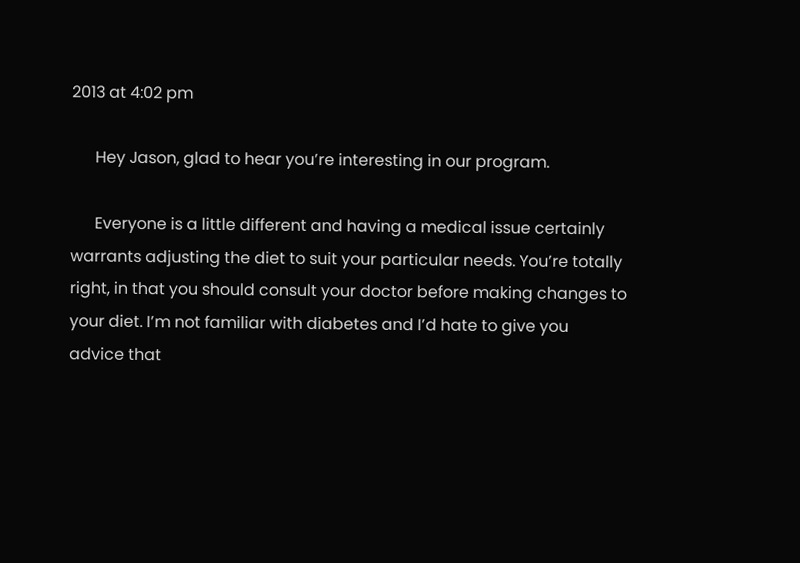2013 at 4:02 pm

      Hey Jason, glad to hear you’re interesting in our program.

      Everyone is a little different and having a medical issue certainly warrants adjusting the diet to suit your particular needs. You’re totally right, in that you should consult your doctor before making changes to your diet. I’m not familiar with diabetes and I’d hate to give you advice that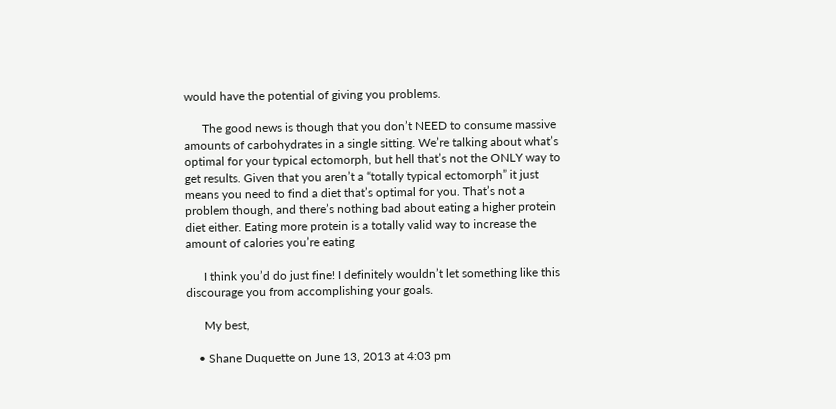would have the potential of giving you problems.

      The good news is though that you don’t NEED to consume massive amounts of carbohydrates in a single sitting. We’re talking about what’s optimal for your typical ectomorph, but hell that’s not the ONLY way to get results. Given that you aren’t a “totally typical ectomorph” it just means you need to find a diet that’s optimal for you. That’s not a problem though, and there’s nothing bad about eating a higher protein diet either. Eating more protein is a totally valid way to increase the amount of calories you’re eating

      I think you’d do just fine! I definitely wouldn’t let something like this discourage you from accomplishing your goals.

      My best,

    • Shane Duquette on June 13, 2013 at 4:03 pm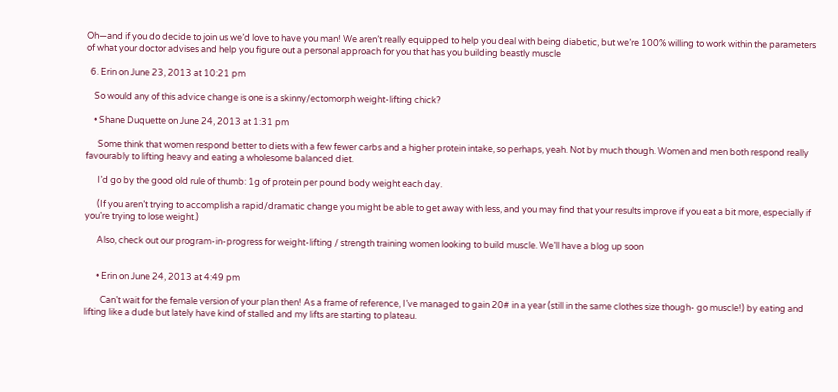Oh—and if you do decide to join us we’d love to have you man! We aren’t really equipped to help you deal with being diabetic, but we’re 100% willing to work within the parameters of what your doctor advises and help you figure out a personal approach for you that has you building beastly muscle

  6. Erin on June 23, 2013 at 10:21 pm

    So would any of this advice change is one is a skinny/ectomorph weight-lifting chick?

    • Shane Duquette on June 24, 2013 at 1:31 pm

      Some think that women respond better to diets with a few fewer carbs and a higher protein intake, so perhaps, yeah. Not by much though. Women and men both respond really favourably to lifting heavy and eating a wholesome balanced diet.

      I’d go by the good old rule of thumb: 1g of protein per pound body weight each day.

      (If you aren’t trying to accomplish a rapid/dramatic change you might be able to get away with less, and you may find that your results improve if you eat a bit more, especially if you’re trying to lose weight.)

      Also, check out our program-in-progress for weight-lifting / strength training women looking to build muscle. We’ll have a blog up soon


      • Erin on June 24, 2013 at 4:49 pm

        Can’t wait for the female version of your plan then! As a frame of reference, I’ve managed to gain 20# in a year (still in the same clothes size though- go muscle!) by eating and lifting like a dude but lately have kind of stalled and my lifts are starting to plateau.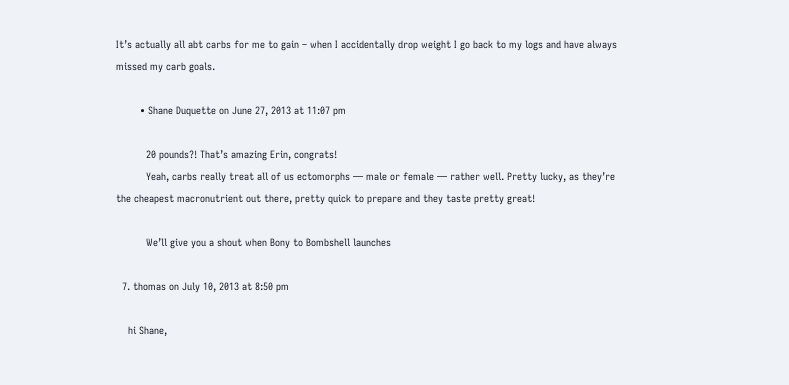It’s actually all abt carbs for me to gain – when I accidentally drop weight I go back to my logs and have always missed my carb goals.

        • Shane Duquette on June 27, 2013 at 11:07 pm

          20 pounds?! That’s amazing Erin, congrats!
          Yeah, carbs really treat all of us ectomorphs — male or female — rather well. Pretty lucky, as they’re the cheapest macronutrient out there, pretty quick to prepare and they taste pretty great!

          We’ll give you a shout when Bony to Bombshell launches

  7. thomas on July 10, 2013 at 8:50 pm

    hi Shane,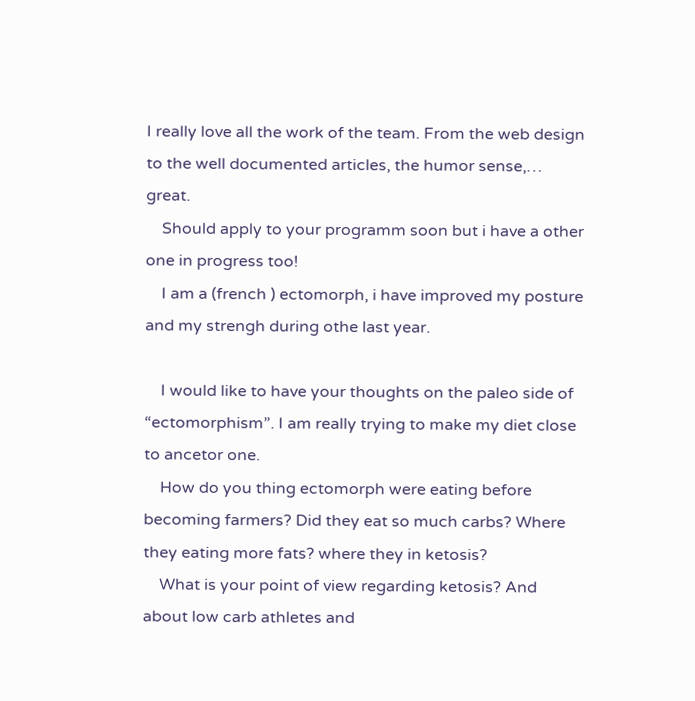I really love all the work of the team. From the web design to the well documented articles, the humor sense,… great.
    Should apply to your programm soon but i have a other one in progress too!
    I am a (french ) ectomorph, i have improved my posture and my strengh during othe last year.

    I would like to have your thoughts on the paleo side of “ectomorphism”. I am really trying to make my diet close to ancetor one.
    How do you thing ectomorph were eating before becoming farmers? Did they eat so much carbs? Where they eating more fats? where they in ketosis?
    What is your point of view regarding ketosis? And about low carb athletes and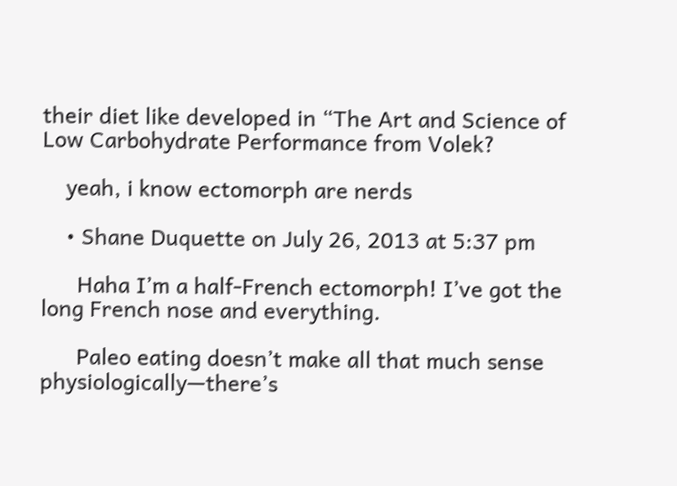their diet like developed in “The Art and Science of Low Carbohydrate Performance from Volek?

    yeah, i know ectomorph are nerds

    • Shane Duquette on July 26, 2013 at 5:37 pm

      Haha I’m a half-French ectomorph! I’ve got the long French nose and everything.

      Paleo eating doesn’t make all that much sense physiologically—there’s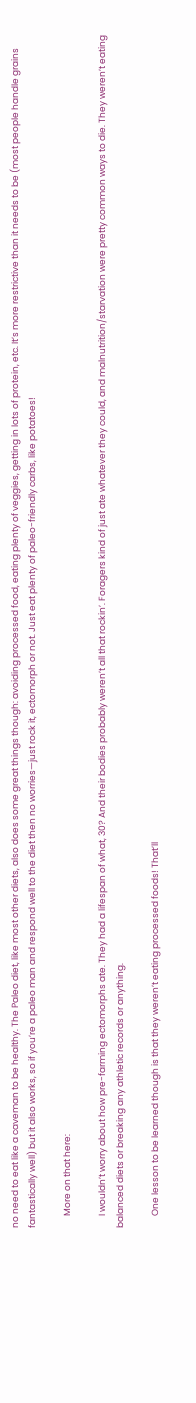no need to eat like a caveman to be healthy. The Paleo diet, like most other diets, also does some great things though: avoiding processed food, eating plenty of veggies, getting in lots of protein, etc. It’s more restrictive than it needs to be (most people handle grains fantastically well) but it also works, so if you’re a paleo man and respond well to the diet then no worries—just rock it, ectomorph or not. Just eat plenty of paleo-friendly carbs, like potatoes!

      More on that here:

      I wouldn’t worry about how pre-farming ectomorphs ate. They had a lifespan of what, 30? And their bodies probably weren’t all that rockin’. Foragers kind of just ate whatever they could, and malnutrition/starvation were pretty common ways to die. They weren’t eating balanced diets or breaking any athletic records or anything.

      One lesson to be learned though is that they weren’t eating processed foods! That’ll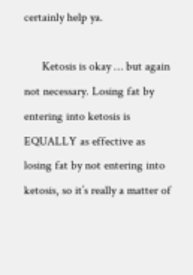certainly help ya.

      Ketosis is okay … but again not necessary. Losing fat by entering into ketosis is EQUALLY as effective as losing fat by not entering into ketosis, so it’s really a matter of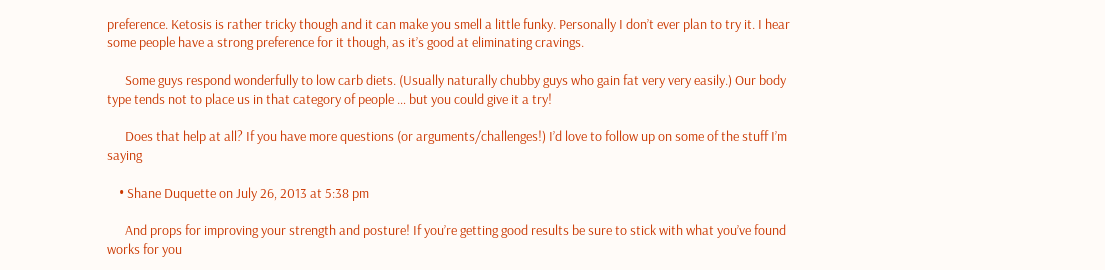preference. Ketosis is rather tricky though and it can make you smell a little funky. Personally I don’t ever plan to try it. I hear some people have a strong preference for it though, as it’s good at eliminating cravings.

      Some guys respond wonderfully to low carb diets. (Usually naturally chubby guys who gain fat very very easily.) Our body type tends not to place us in that category of people … but you could give it a try!

      Does that help at all? If you have more questions (or arguments/challenges!) I’d love to follow up on some of the stuff I’m saying

    • Shane Duquette on July 26, 2013 at 5:38 pm

      And props for improving your strength and posture! If you’re getting good results be sure to stick with what you’ve found works for you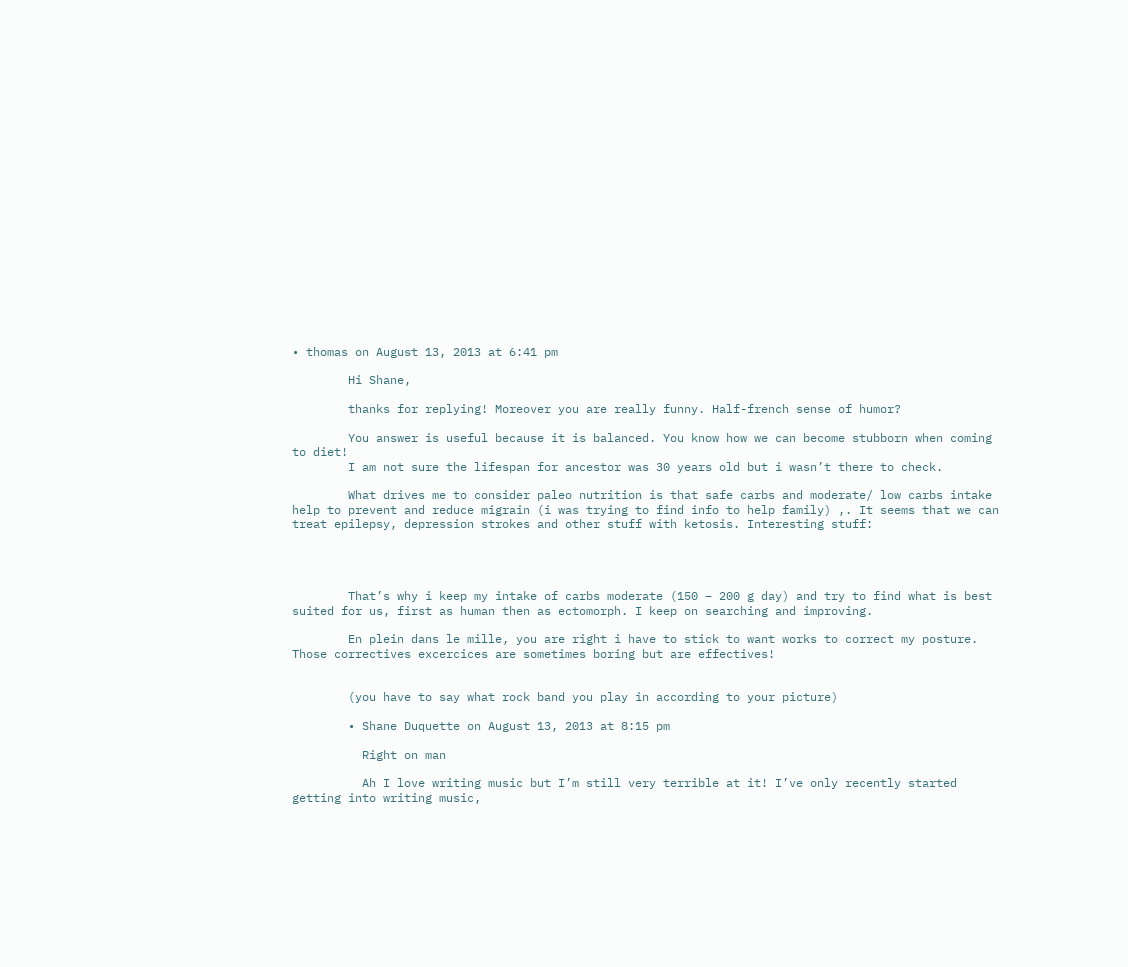• thomas on August 13, 2013 at 6:41 pm

        Hi Shane,

        thanks for replying! Moreover you are really funny. Half-french sense of humor?

        You answer is useful because it is balanced. You know how we can become stubborn when coming to diet!
        I am not sure the lifespan for ancestor was 30 years old but i wasn’t there to check.

        What drives me to consider paleo nutrition is that safe carbs and moderate/ low carbs intake help to prevent and reduce migrain (i was trying to find info to help family) ,. It seems that we can treat epilepsy, depression strokes and other stuff with ketosis. Interesting stuff:




        That’s why i keep my intake of carbs moderate (150 – 200 g day) and try to find what is best suited for us, first as human then as ectomorph. I keep on searching and improving.

        En plein dans le mille, you are right i have to stick to want works to correct my posture. Those correctives excercices are sometimes boring but are effectives!


        (you have to say what rock band you play in according to your picture)

        • Shane Duquette on August 13, 2013 at 8:15 pm

          Right on man

          Ah I love writing music but I’m still very terrible at it! I’ve only recently started getting into writing music,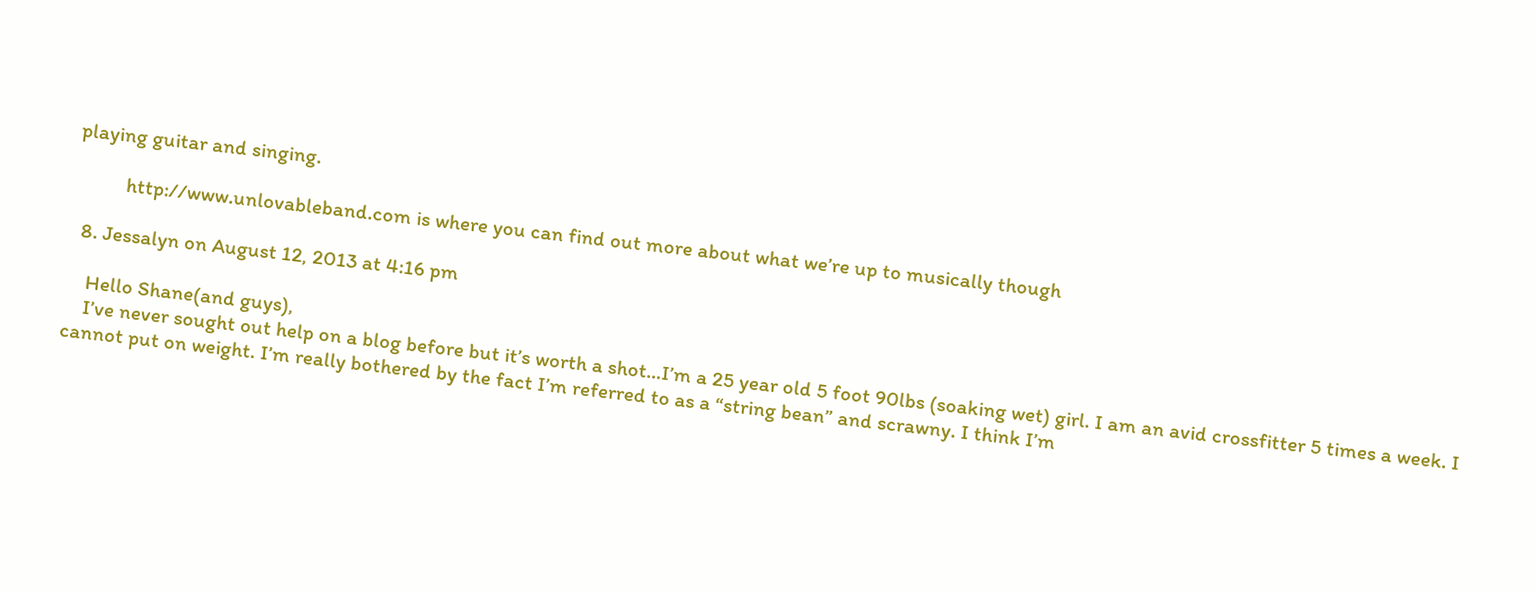playing guitar and singing.

          http://www.unlovableband.com is where you can find out more about what we’re up to musically though

  8. Jessalyn on August 12, 2013 at 4:16 pm

    Hello Shane(and guys),
    I’ve never sought out help on a blog before but it’s worth a shot…I’m a 25 year old 5 foot 90lbs (soaking wet) girl. I am an avid crossfitter 5 times a week. I cannot put on weight. I’m really bothered by the fact I’m referred to as a “string bean” and scrawny. I think I’m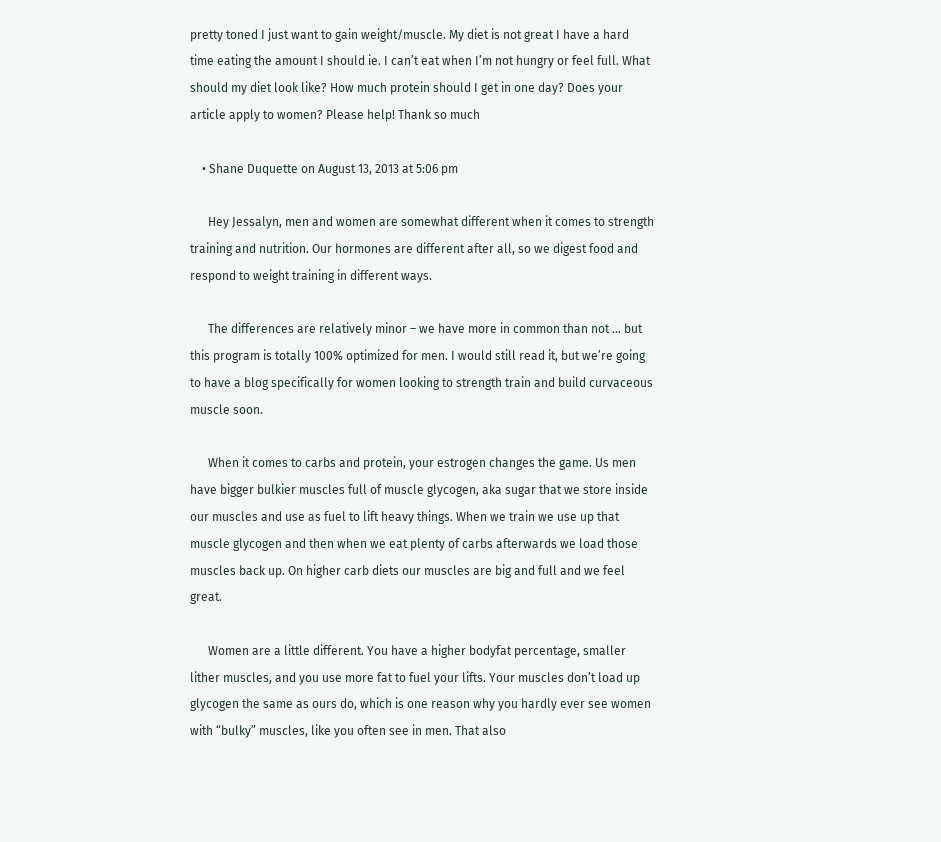pretty toned I just want to gain weight/muscle. My diet is not great I have a hard time eating the amount I should ie. I can’t eat when I’m not hungry or feel full. What should my diet look like? How much protein should I get in one day? Does your article apply to women? Please help! Thank so much

    • Shane Duquette on August 13, 2013 at 5:06 pm

      Hey Jessalyn, men and women are somewhat different when it comes to strength training and nutrition. Our hormones are different after all, so we digest food and respond to weight training in different ways.

      The differences are relatively minor – we have more in common than not … but this program is totally 100% optimized for men. I would still read it, but we’re going to have a blog specifically for women looking to strength train and build curvaceous muscle soon.

      When it comes to carbs and protein, your estrogen changes the game. Us men have bigger bulkier muscles full of muscle glycogen, aka sugar that we store inside our muscles and use as fuel to lift heavy things. When we train we use up that muscle glycogen and then when we eat plenty of carbs afterwards we load those muscles back up. On higher carb diets our muscles are big and full and we feel great.

      Women are a little different. You have a higher bodyfat percentage, smaller lither muscles, and you use more fat to fuel your lifts. Your muscles don’t load up glycogen the same as ours do, which is one reason why you hardly ever see women with “bulky” muscles, like you often see in men. That also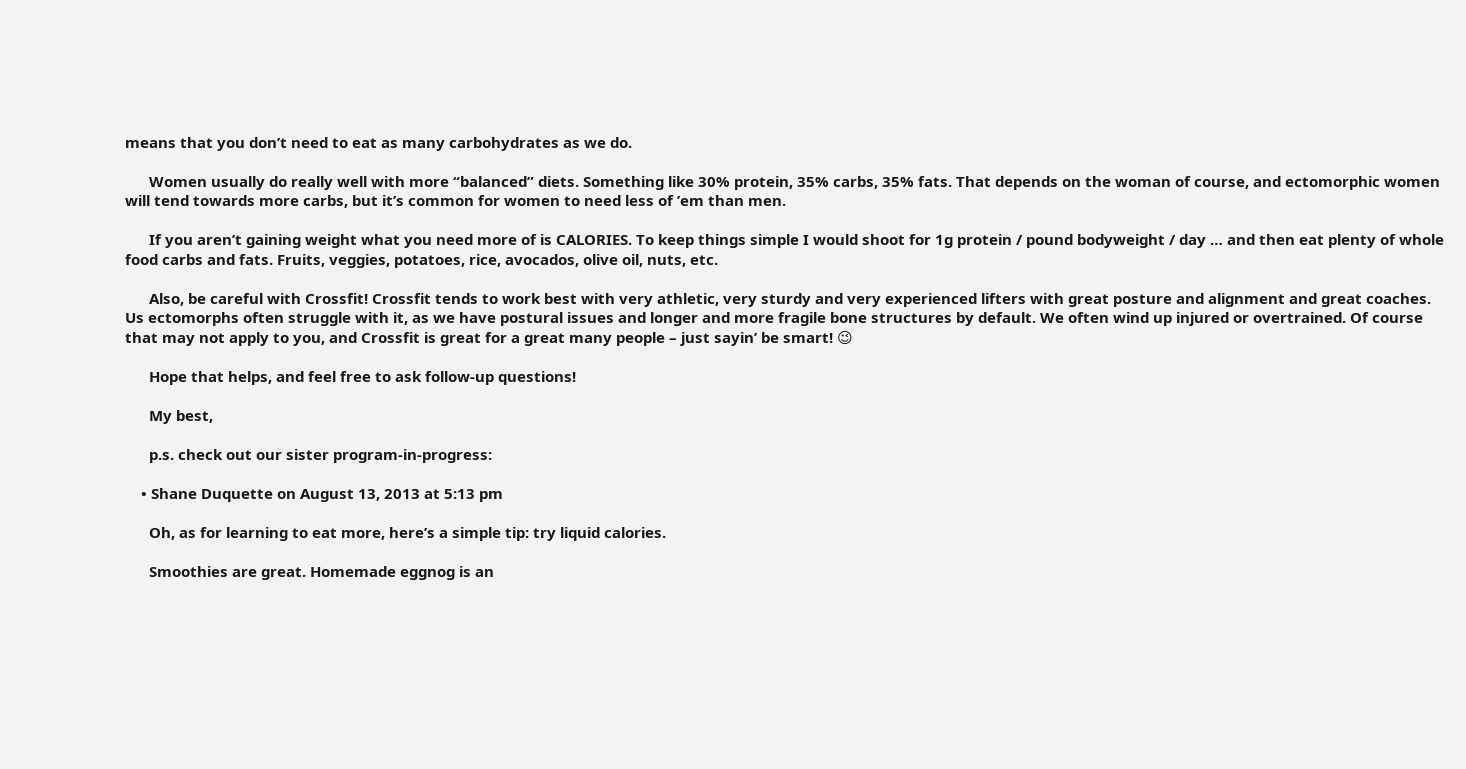means that you don’t need to eat as many carbohydrates as we do.

      Women usually do really well with more “balanced” diets. Something like 30% protein, 35% carbs, 35% fats. That depends on the woman of course, and ectomorphic women will tend towards more carbs, but it’s common for women to need less of ’em than men.

      If you aren’t gaining weight what you need more of is CALORIES. To keep things simple I would shoot for 1g protein / pound bodyweight / day … and then eat plenty of whole food carbs and fats. Fruits, veggies, potatoes, rice, avocados, olive oil, nuts, etc.

      Also, be careful with Crossfit! Crossfit tends to work best with very athletic, very sturdy and very experienced lifters with great posture and alignment and great coaches. Us ectomorphs often struggle with it, as we have postural issues and longer and more fragile bone structures by default. We often wind up injured or overtrained. Of course that may not apply to you, and Crossfit is great for a great many people – just sayin’ be smart! 😉

      Hope that helps, and feel free to ask follow-up questions!

      My best,

      p.s. check out our sister program-in-progress:

    • Shane Duquette on August 13, 2013 at 5:13 pm

      Oh, as for learning to eat more, here’s a simple tip: try liquid calories.

      Smoothies are great. Homemade eggnog is an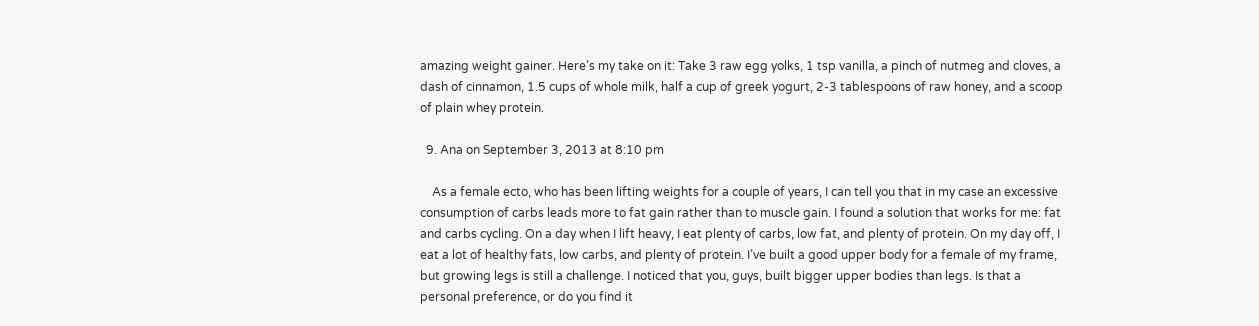amazing weight gainer. Here’s my take on it: Take 3 raw egg yolks, 1 tsp vanilla, a pinch of nutmeg and cloves, a dash of cinnamon, 1.5 cups of whole milk, half a cup of greek yogurt, 2-3 tablespoons of raw honey, and a scoop of plain whey protein.

  9. Ana on September 3, 2013 at 8:10 pm

    As a female ecto, who has been lifting weights for a couple of years, I can tell you that in my case an excessive consumption of carbs leads more to fat gain rather than to muscle gain. I found a solution that works for me: fat and carbs cycling. On a day when I lift heavy, I eat plenty of carbs, low fat, and plenty of protein. On my day off, I eat a lot of healthy fats, low carbs, and plenty of protein. I’ve built a good upper body for a female of my frame, but growing legs is still a challenge. I noticed that you, guys, built bigger upper bodies than legs. Is that a personal preference, or do you find it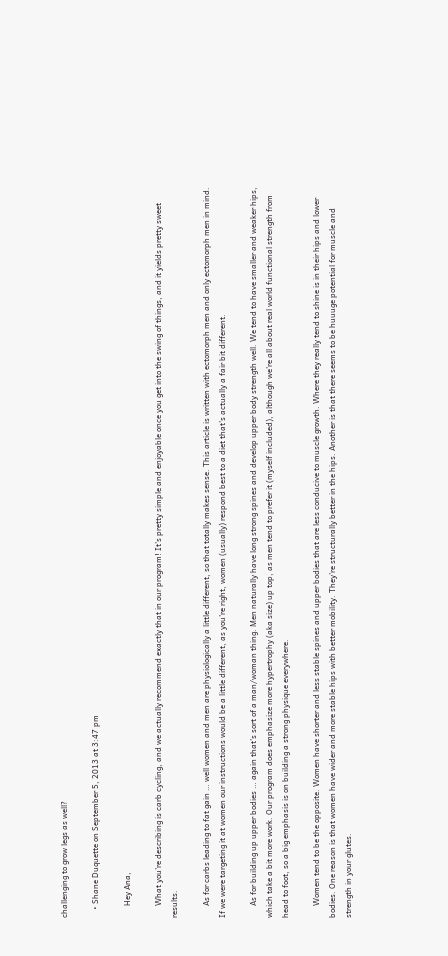challenging to grow legs as well?

    • Shane Duquette on September 5, 2013 at 3:47 pm

      Hey Ana,

      What you’re describing is carb cycling, and we actually recommend exactly that in our program! It’s pretty simple and enjoyable once you get into the swing of things, and it yields pretty sweet results.

      As for carbs leading to fat gain … well women and men are physiologically a little different, so that totally makes sense. This article is written with ectomorph men and only ectomorph men in mind. If we were targeting it at women our instructions would be a little different, as you’re right, women (usually) respond best to a diet that’s actually a fair bit different.

      As for building up upper bodies … again that’s sort of a man/woman thing. Men naturally have long strong spines and develop upper body strength well. We tend to have smaller and weaker hips, which take a bit more work. Our program does emphasize more hypertrophy (aka size) up top, as men tend to prefer it (myself included), although we’re all about real world functional strength from head to foot, so a big emphasis is on building a strong physique everywhere.

      Women tend to be the opposite. Women have shorter and less stable spines and upper bodies that are less conducive to muscle growth. Where they really tend to shine is in their hips and lower bodies. One reason is that women have wider and more stable hips with better mobility. They’re structurally better in the hips. Another is that there seems to be huuuge potential for muscle and strength in your glutes.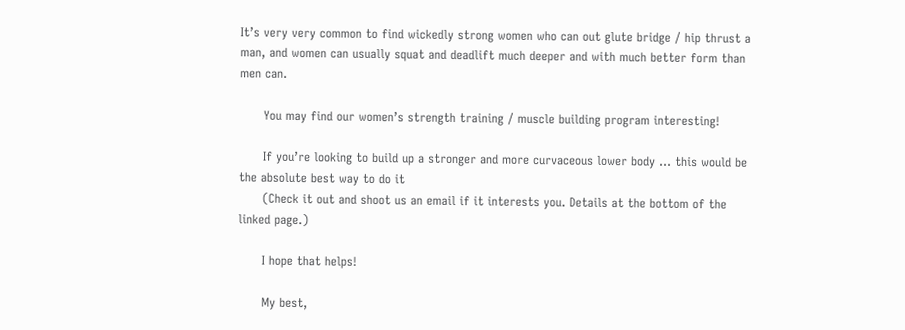It’s very very common to find wickedly strong women who can out glute bridge / hip thrust a man, and women can usually squat and deadlift much deeper and with much better form than men can.

      You may find our women’s strength training / muscle building program interesting!

      If you’re looking to build up a stronger and more curvaceous lower body … this would be the absolute best way to do it
      (Check it out and shoot us an email if it interests you. Details at the bottom of the linked page.)

      I hope that helps!

      My best,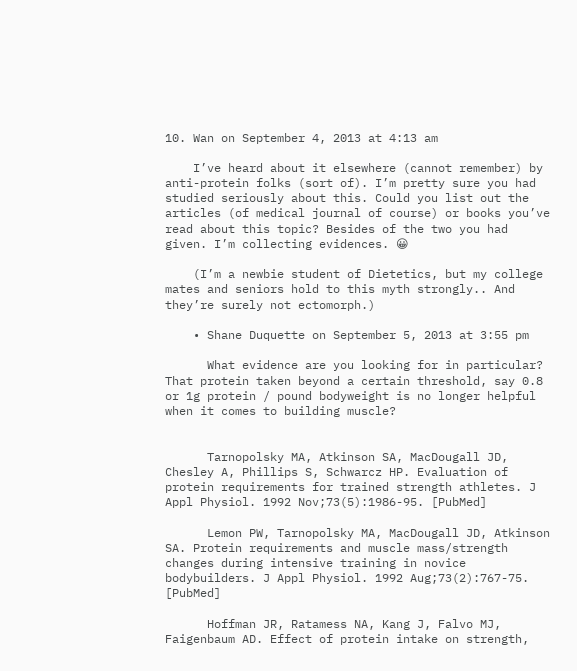10. Wan on September 4, 2013 at 4:13 am

    I’ve heard about it elsewhere (cannot remember) by anti-protein folks (sort of). I’m pretty sure you had studied seriously about this. Could you list out the articles (of medical journal of course) or books you’ve read about this topic? Besides of the two you had given. I’m collecting evidences. 😀

    (I’m a newbie student of Dietetics, but my college mates and seniors hold to this myth strongly.. And they’re surely not ectomorph.)

    • Shane Duquette on September 5, 2013 at 3:55 pm

      What evidence are you looking for in particular? That protein taken beyond a certain threshold, say 0.8 or 1g protein / pound bodyweight is no longer helpful when it comes to building muscle?


      Tarnopolsky MA, Atkinson SA, MacDougall JD, Chesley A, Phillips S, Schwarcz HP. Evaluation of protein requirements for trained strength athletes. J Appl Physiol. 1992 Nov;73(5):1986-95. [PubMed]

      Lemon PW, Tarnopolsky MA, MacDougall JD, Atkinson SA. Protein requirements and muscle mass/strength changes during intensive training in novice bodybuilders. J Appl Physiol. 1992 Aug;73(2):767-75. [PubMed]

      Hoffman JR, Ratamess NA, Kang J, Falvo MJ, Faigenbaum AD. Effect of protein intake on strength,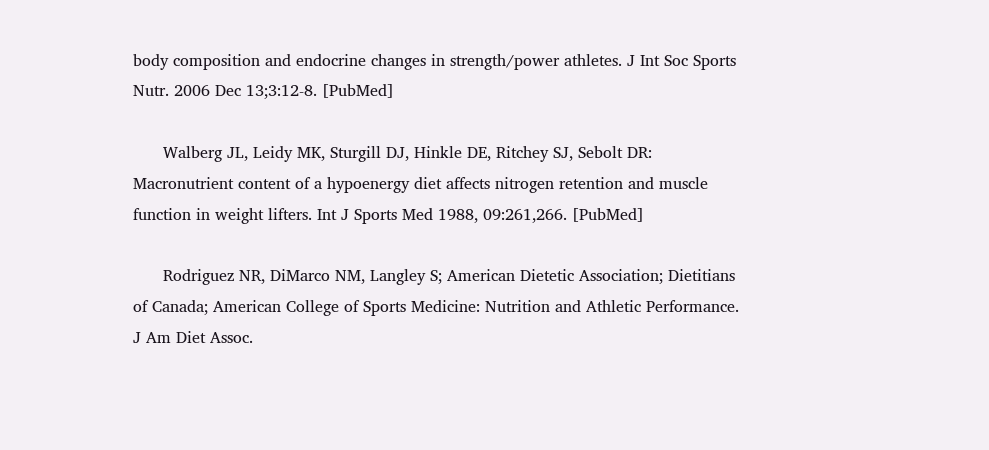body composition and endocrine changes in strength/power athletes. J Int Soc Sports Nutr. 2006 Dec 13;3:12-8. [PubMed]

      Walberg JL, Leidy MK, Sturgill DJ, Hinkle DE, Ritchey SJ, Sebolt DR: Macronutrient content of a hypoenergy diet affects nitrogen retention and muscle function in weight lifters. Int J Sports Med 1988, 09:261,266. [PubMed]

      Rodriguez NR, DiMarco NM, Langley S; American Dietetic Association; Dietitians of Canada; American College of Sports Medicine: Nutrition and Athletic Performance. J Am Diet Assoc.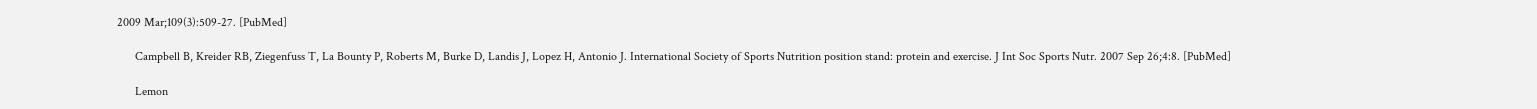2009 Mar;109(3):509-27. [PubMed]

      Campbell B, Kreider RB, Ziegenfuss T, La Bounty P, Roberts M, Burke D, Landis J, Lopez H, Antonio J. International Society of Sports Nutrition position stand: protein and exercise. J Int Soc Sports Nutr. 2007 Sep 26;4:8. [PubMed]

      Lemon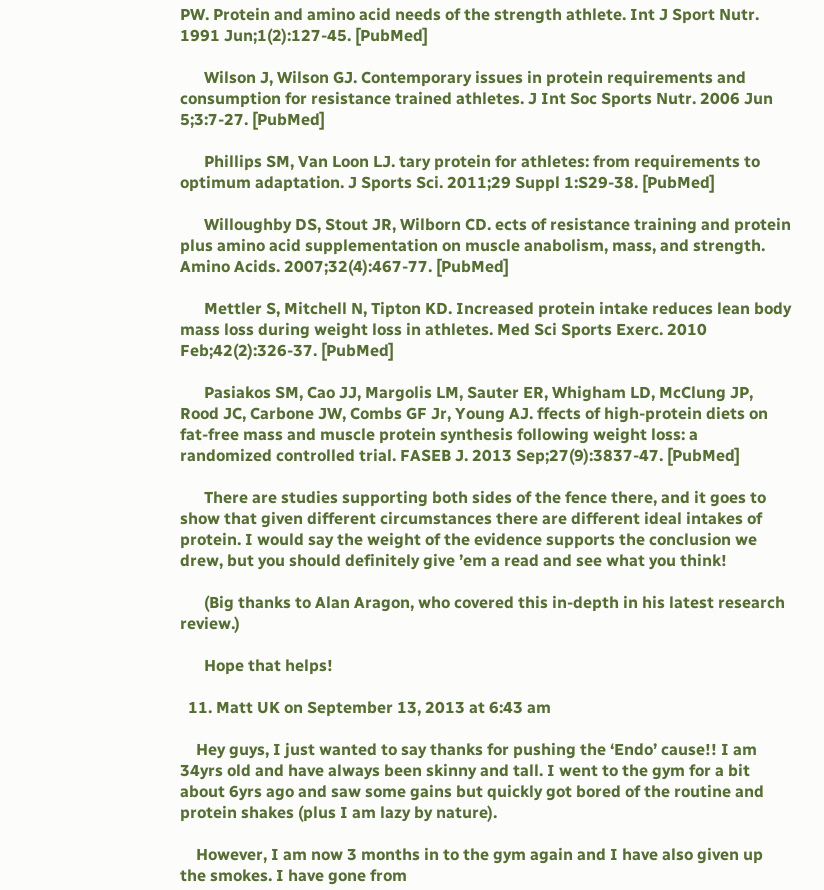PW. Protein and amino acid needs of the strength athlete. Int J Sport Nutr. 1991 Jun;1(2):127-45. [PubMed]

      Wilson J, Wilson GJ. Contemporary issues in protein requirements and consumption for resistance trained athletes. J Int Soc Sports Nutr. 2006 Jun 5;3:7-27. [PubMed]

      Phillips SM, Van Loon LJ. tary protein for athletes: from requirements to optimum adaptation. J Sports Sci. 2011;29 Suppl 1:S29-38. [PubMed]

      Willoughby DS, Stout JR, Wilborn CD. ects of resistance training and protein plus amino acid supplementation on muscle anabolism, mass, and strength. Amino Acids. 2007;32(4):467-77. [PubMed]

      Mettler S, Mitchell N, Tipton KD. Increased protein intake reduces lean body mass loss during weight loss in athletes. Med Sci Sports Exerc. 2010 Feb;42(2):326-37. [PubMed]

      Pasiakos SM, Cao JJ, Margolis LM, Sauter ER, Whigham LD, McClung JP, Rood JC, Carbone JW, Combs GF Jr, Young AJ. ffects of high-protein diets on fat-free mass and muscle protein synthesis following weight loss: a randomized controlled trial. FASEB J. 2013 Sep;27(9):3837-47. [PubMed]

      There are studies supporting both sides of the fence there, and it goes to show that given different circumstances there are different ideal intakes of protein. I would say the weight of the evidence supports the conclusion we drew, but you should definitely give ’em a read and see what you think!

      (Big thanks to Alan Aragon, who covered this in-depth in his latest research review.)

      Hope that helps!

  11. Matt UK on September 13, 2013 at 6:43 am

    Hey guys, I just wanted to say thanks for pushing the ‘Endo’ cause!! I am 34yrs old and have always been skinny and tall. I went to the gym for a bit about 6yrs ago and saw some gains but quickly got bored of the routine and protein shakes (plus I am lazy by nature).

    However, I am now 3 months in to the gym again and I have also given up the smokes. I have gone from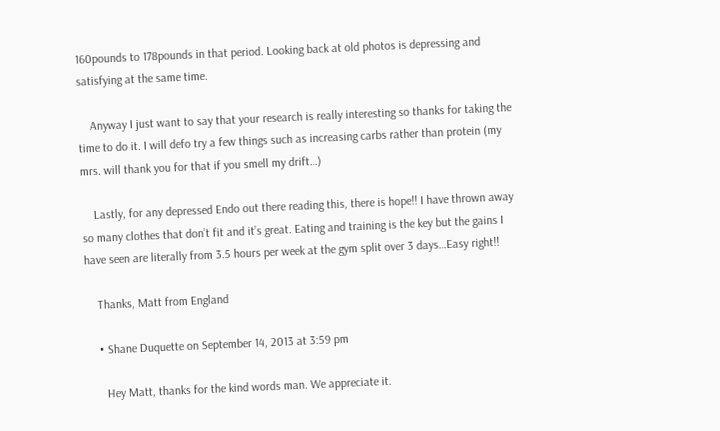160pounds to 178pounds in that period. Looking back at old photos is depressing and satisfying at the same time.

    Anyway I just want to say that your research is really interesting so thanks for taking the time to do it. I will defo try a few things such as increasing carbs rather than protein (my mrs. will thank you for that if you smell my drift…)

    Lastly, for any depressed Endo out there reading this, there is hope!! I have thrown away so many clothes that don’t fit and it’s great. Eating and training is the key but the gains I have seen are literally from 3.5 hours per week at the gym split over 3 days…Easy right!!

    Thanks, Matt from England

    • Shane Duquette on September 14, 2013 at 3:59 pm

      Hey Matt, thanks for the kind words man. We appreciate it.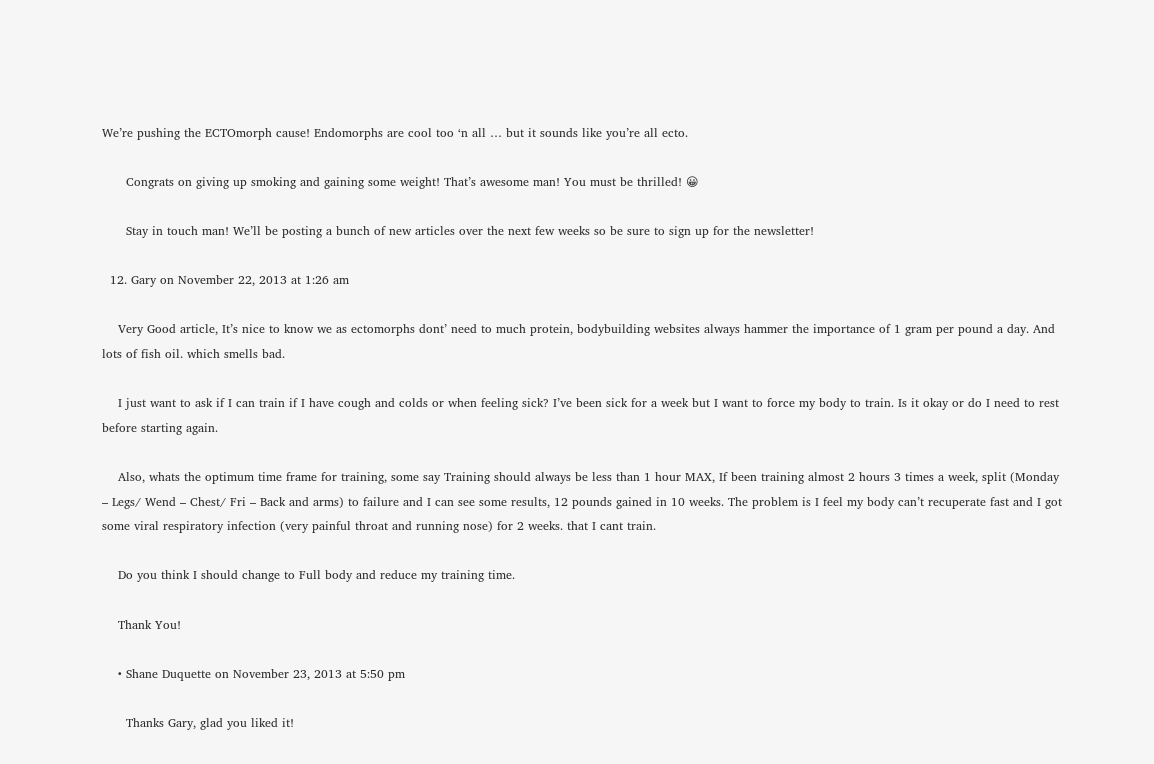We’re pushing the ECTOmorph cause! Endomorphs are cool too ‘n all … but it sounds like you’re all ecto.

      Congrats on giving up smoking and gaining some weight! That’s awesome man! You must be thrilled! 😀

      Stay in touch man! We’ll be posting a bunch of new articles over the next few weeks so be sure to sign up for the newsletter!

  12. Gary on November 22, 2013 at 1:26 am

    Very Good article, It’s nice to know we as ectomorphs dont’ need to much protein, bodybuilding websites always hammer the importance of 1 gram per pound a day. And lots of fish oil. which smells bad.

    I just want to ask if I can train if I have cough and colds or when feeling sick? I’ve been sick for a week but I want to force my body to train. Is it okay or do I need to rest before starting again.

    Also, whats the optimum time frame for training, some say Training should always be less than 1 hour MAX, If been training almost 2 hours 3 times a week, split (Monday – Legs/ Wend – Chest/ Fri – Back and arms) to failure and I can see some results, 12 pounds gained in 10 weeks. The problem is I feel my body can’t recuperate fast and I got some viral respiratory infection (very painful throat and running nose) for 2 weeks. that I cant train.

    Do you think I should change to Full body and reduce my training time.

    Thank You!

    • Shane Duquette on November 23, 2013 at 5:50 pm

      Thanks Gary, glad you liked it!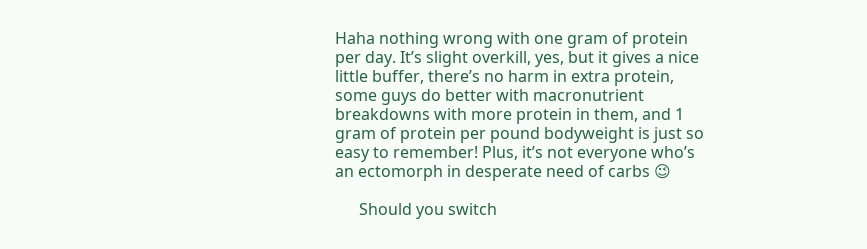Haha nothing wrong with one gram of protein per day. It’s slight overkill, yes, but it gives a nice little buffer, there’s no harm in extra protein, some guys do better with macronutrient breakdowns with more protein in them, and 1 gram of protein per pound bodyweight is just so easy to remember! Plus, it’s not everyone who’s an ectomorph in desperate need of carbs 😉

      Should you switch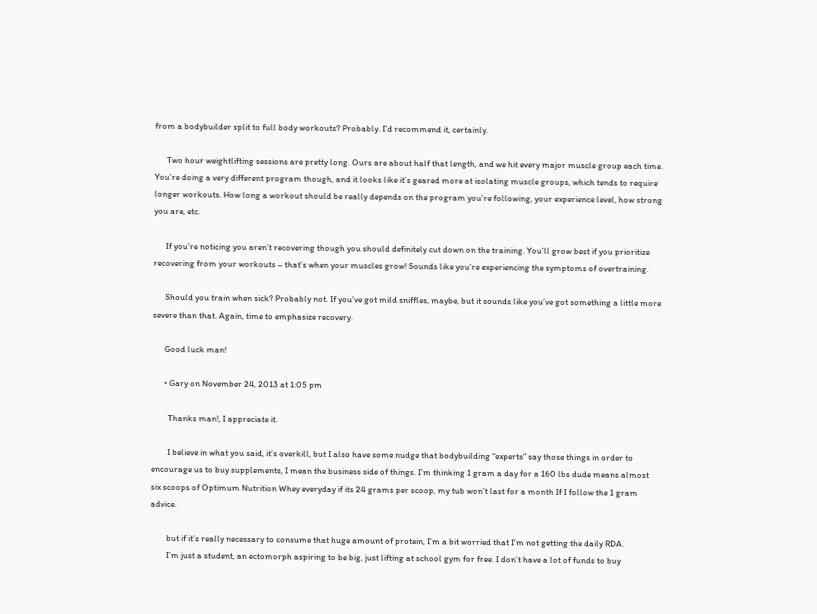from a bodybuilder split to full body workouts? Probably. I’d recommend it, certainly.

      Two hour weightlifting sessions are pretty long. Ours are about half that length, and we hit every major muscle group each time. You’re doing a very different program though, and it looks like it’s geared more at isolating muscle groups, which tends to require longer workouts. How long a workout should be really depends on the program you’re following, your experience level, how strong you are, etc.

      If you’re noticing you aren’t recovering though you should definitely cut down on the training. You’ll grow best if you prioritize recovering from your workouts – that’s when your muscles grow! Sounds like you’re experiencing the symptoms of overtraining.

      Should you train when sick? Probably not. If you’ve got mild sniffles, maybe, but it sounds like you’ve got something a little more severe than that. Again, time to emphasize recovery.

      Good luck man!

      • Gary on November 24, 2013 at 1:05 pm

        Thanks man!, I appreciate it.

        I believe in what you said, it’s overkill, but I also have some nudge that bodybuilding “experts” say those things in order to encourage us to buy supplements, I mean the business side of things. I’m thinking 1 gram a day for a 160 lbs dude means almost six scoops of Optimum Nutrition Whey everyday if its 24 grams per scoop, my tub won’t last for a month If I follow the 1 gram advice.

        but if it’s really necessary to consume that huge amount of protein, I’m a bit worried that I’m not getting the daily RDA.
        I’m just a student, an ectomorph aspiring to be big, just lifting at school gym for free. I don’t have a lot of funds to buy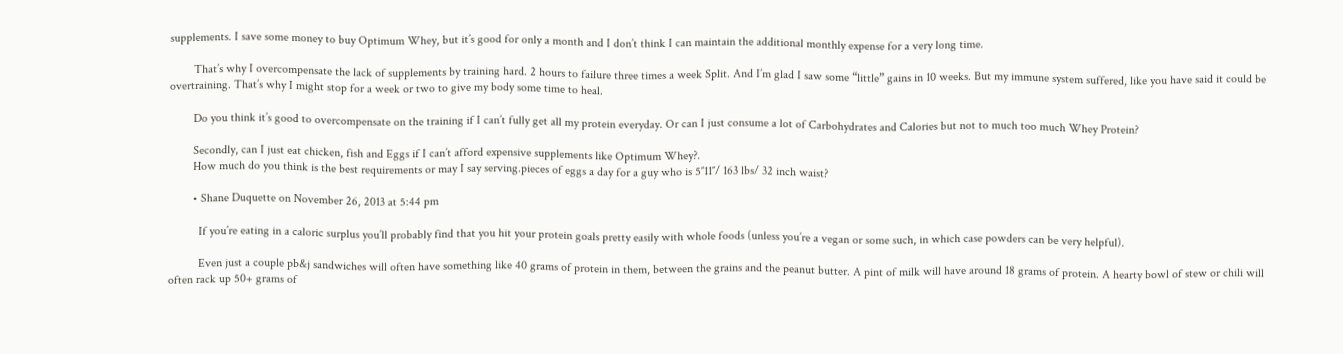supplements. I save some money to buy Optimum Whey, but it’s good for only a month and I don’t think I can maintain the additional monthly expense for a very long time.

        That’s why I overcompensate the lack of supplements by training hard. 2 hours to failure three times a week Split. And I’m glad I saw some “little” gains in 10 weeks. But my immune system suffered, like you have said it could be overtraining. That’s why I might stop for a week or two to give my body some time to heal.

        Do you think it’s good to overcompensate on the training if I can’t fully get all my protein everyday. Or can I just consume a lot of Carbohydrates and Calories but not to much too much Whey Protein?

        Secondly, can I just eat chicken, fish and Eggs if I can’t afford expensive supplements like Optimum Whey?.
        How much do you think is the best requirements or may I say serving.pieces of eggs a day for a guy who is 5″11″/ 163 lbs/ 32 inch waist?

        • Shane Duquette on November 26, 2013 at 5:44 pm

          If you’re eating in a caloric surplus you’ll probably find that you hit your protein goals pretty easily with whole foods (unless you’re a vegan or some such, in which case powders can be very helpful).

          Even just a couple pb&j sandwiches will often have something like 40 grams of protein in them, between the grains and the peanut butter. A pint of milk will have around 18 grams of protein. A hearty bowl of stew or chili will often rack up 50+ grams of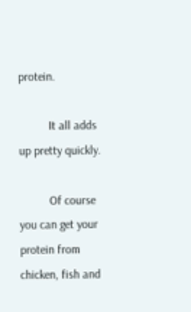protein.

          It all adds up pretty quickly.

          Of course you can get your protein from chicken, fish and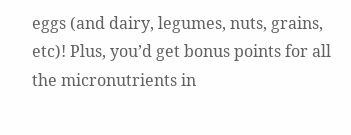eggs (and dairy, legumes, nuts, grains, etc)! Plus, you’d get bonus points for all the micronutrients in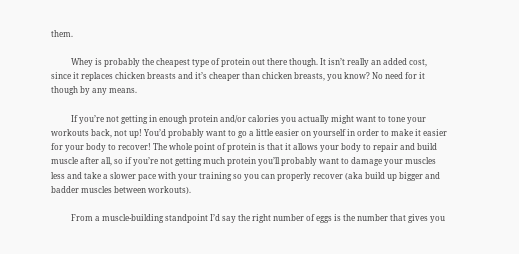them.

          Whey is probably the cheapest type of protein out there though. It isn’t really an added cost, since it replaces chicken breasts and it’s cheaper than chicken breasts, you know? No need for it though by any means.

          If you’re not getting in enough protein and/or calories you actually might want to tone your workouts back, not up! You’d probably want to go a little easier on yourself in order to make it easier for your body to recover! The whole point of protein is that it allows your body to repair and build muscle after all, so if you’re not getting much protein you’ll probably want to damage your muscles less and take a slower pace with your training so you can properly recover (aka build up bigger and badder muscles between workouts).

          From a muscle-building standpoint I’d say the right number of eggs is the number that gives you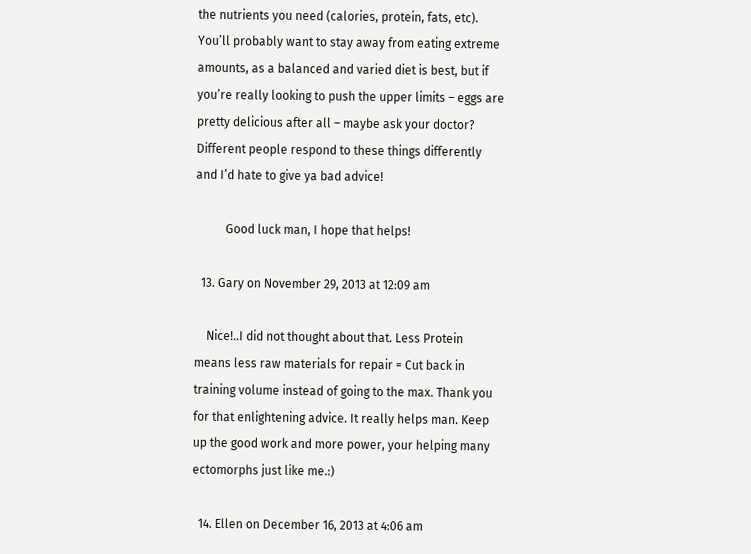the nutrients you need (calories, protein, fats, etc). You’ll probably want to stay away from eating extreme amounts, as a balanced and varied diet is best, but if you’re really looking to push the upper limits – eggs are pretty delicious after all – maybe ask your doctor? Different people respond to these things differently and I’d hate to give ya bad advice!

          Good luck man, I hope that helps!

  13. Gary on November 29, 2013 at 12:09 am

    Nice!..I did not thought about that. Less Protein means less raw materials for repair = Cut back in training volume instead of going to the max. Thank you for that enlightening advice. It really helps man. Keep up the good work and more power, your helping many ectomorphs just like me.:)

  14. Ellen on December 16, 2013 at 4:06 am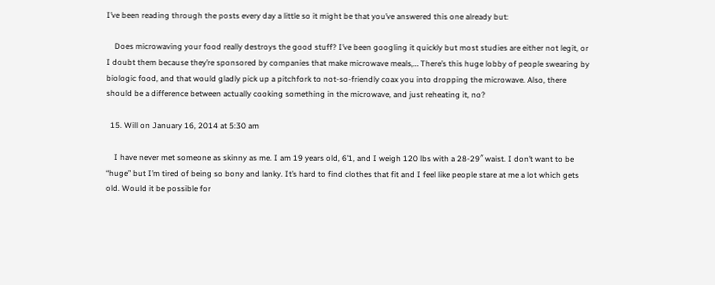I’ve been reading through the posts every day a little so it might be that you’ve answered this one already but:

    Does microwaving your food really destroys the good stuff? I’ve been googling it quickly but most studies are either not legit, or I doubt them because they’re sponsored by companies that make microwave meals,… There’s this huge lobby of people swearing by biologic food, and that would gladly pick up a pitchfork to not-so-friendly coax you into dropping the microwave. Also, there should be a difference between actually cooking something in the microwave, and just reheating it, no?

  15. Will on January 16, 2014 at 5:30 am

    I have never met someone as skinny as me. I am 19 years old, 6’1, and I weigh 120 lbs with a 28-29″ waist. I don’t want to be “huge” but I’m tired of being so bony and lanky. It’s hard to find clothes that fit and I feel like people stare at me a lot which gets old. Would it be possible for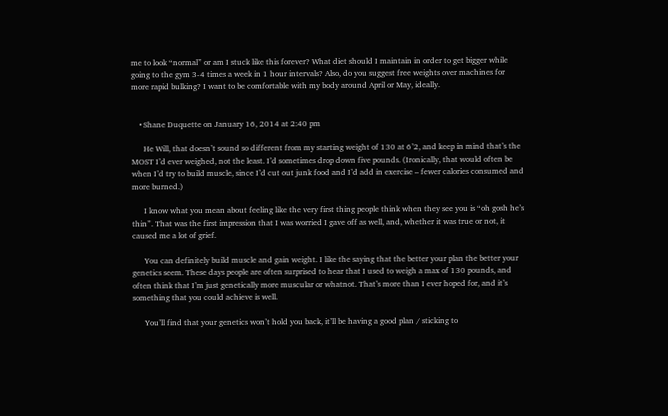me to look “normal” or am I stuck like this forever? What diet should I maintain in order to get bigger while going to the gym 3-4 times a week in 1 hour intervals? Also, do you suggest free weights over machines for more rapid bulking? I want to be comfortable with my body around April or May, ideally.


    • Shane Duquette on January 16, 2014 at 2:40 pm

      He Will, that doesn’t sound so different from my starting weight of 130 at 6’2, and keep in mind that’s the MOST I’d ever weighed, not the least. I’d sometimes drop down five pounds. (Ironically, that would often be when I’d try to build muscle, since I’d cut out junk food and I’d add in exercise – fewer calories consumed and more burned.)

      I know what you mean about feeling like the very first thing people think when they see you is “oh gosh he’s thin”. That was the first impression that I was worried I gave off as well, and, whether it was true or not, it caused me a lot of grief.

      You can definitely build muscle and gain weight. I like the saying that the better your plan the better your genetics seem. These days people are often surprised to hear that I used to weigh a max of 130 pounds, and often think that I’m just genetically more muscular or whatnot. That’s more than I ever hoped for, and it’s something that you could achieve is well.

      You’ll find that your genetics won’t hold you back, it’ll be having a good plan / sticking to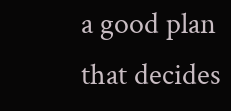a good plan that decides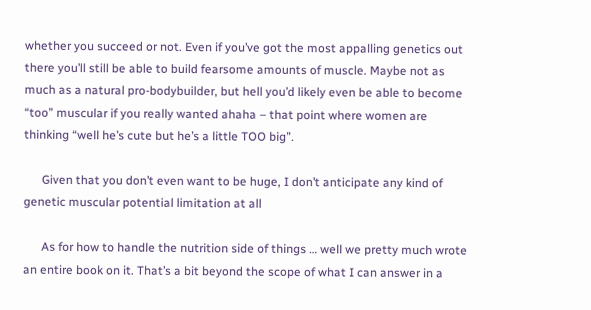whether you succeed or not. Even if you’ve got the most appalling genetics out there you’ll still be able to build fearsome amounts of muscle. Maybe not as much as a natural pro-bodybuilder, but hell you’d likely even be able to become “too” muscular if you really wanted ahaha – that point where women are thinking “well he’s cute but he’s a little TOO big”.

      Given that you don’t even want to be huge, I don’t anticipate any kind of genetic muscular potential limitation at all

      As for how to handle the nutrition side of things … well we pretty much wrote an entire book on it. That’s a bit beyond the scope of what I can answer in a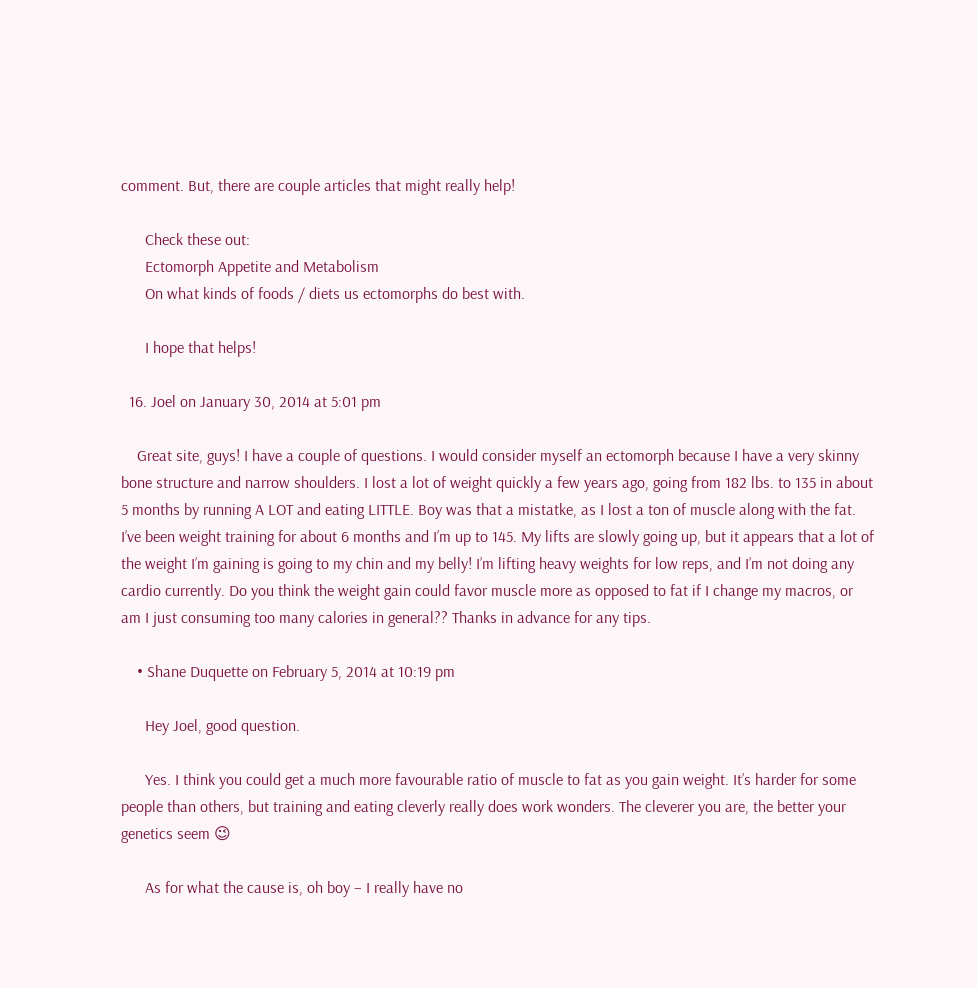comment. But, there are couple articles that might really help!

      Check these out:
      Ectomorph Appetite and Metabolism
      On what kinds of foods / diets us ectomorphs do best with.

      I hope that helps!

  16. Joel on January 30, 2014 at 5:01 pm

    Great site, guys! I have a couple of questions. I would consider myself an ectomorph because I have a very skinny bone structure and narrow shoulders. I lost a lot of weight quickly a few years ago, going from 182 lbs. to 135 in about 5 months by running A LOT and eating LITTLE. Boy was that a mistatke, as I lost a ton of muscle along with the fat. I’ve been weight training for about 6 months and I’m up to 145. My lifts are slowly going up, but it appears that a lot of the weight I’m gaining is going to my chin and my belly! I’m lifting heavy weights for low reps, and I’m not doing any cardio currently. Do you think the weight gain could favor muscle more as opposed to fat if I change my macros, or am I just consuming too many calories in general?? Thanks in advance for any tips.

    • Shane Duquette on February 5, 2014 at 10:19 pm

      Hey Joel, good question.

      Yes. I think you could get a much more favourable ratio of muscle to fat as you gain weight. It’s harder for some people than others, but training and eating cleverly really does work wonders. The cleverer you are, the better your genetics seem 😉

      As for what the cause is, oh boy – I really have no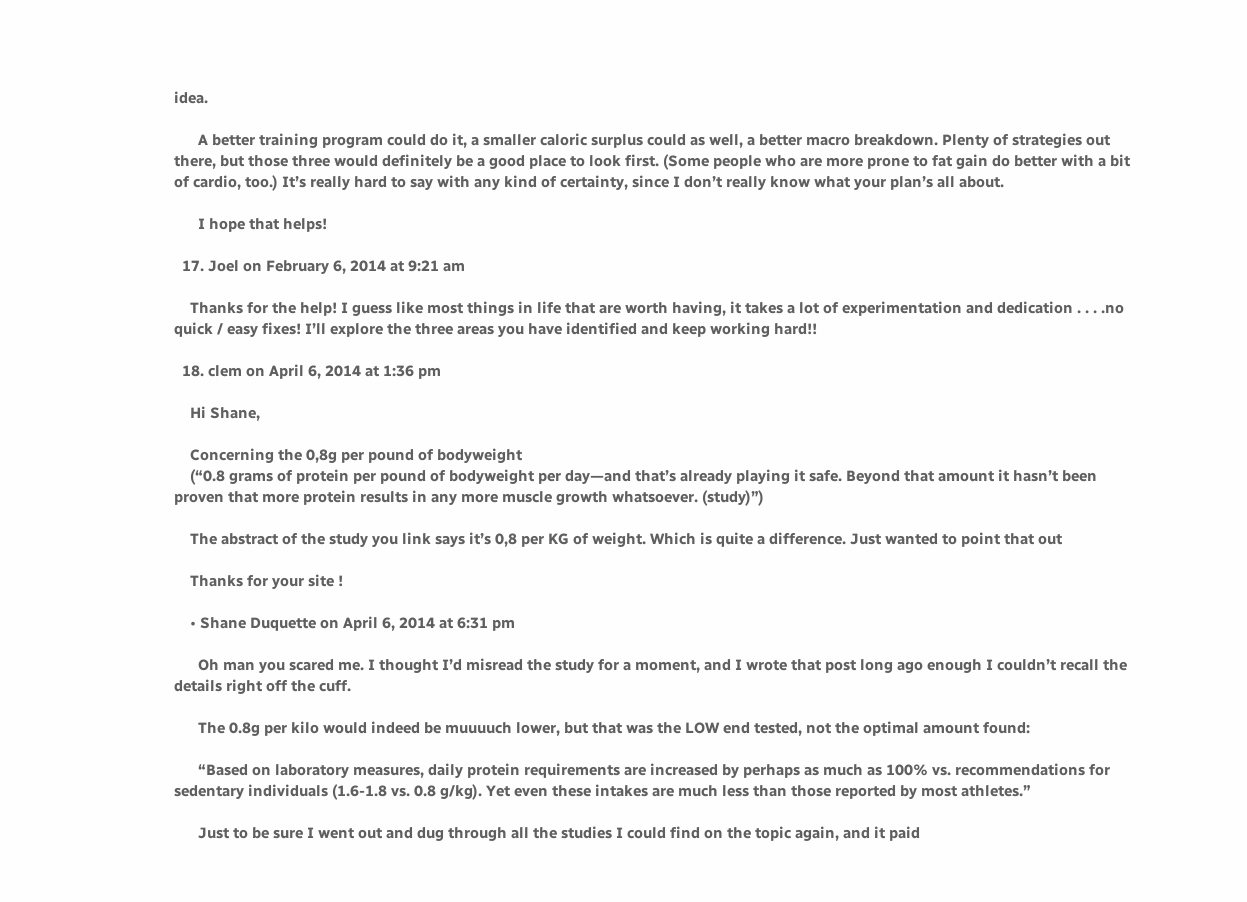idea.

      A better training program could do it, a smaller caloric surplus could as well, a better macro breakdown. Plenty of strategies out there, but those three would definitely be a good place to look first. (Some people who are more prone to fat gain do better with a bit of cardio, too.) It’s really hard to say with any kind of certainty, since I don’t really know what your plan’s all about.

      I hope that helps!

  17. Joel on February 6, 2014 at 9:21 am

    Thanks for the help! I guess like most things in life that are worth having, it takes a lot of experimentation and dedication . . . .no quick / easy fixes! I’ll explore the three areas you have identified and keep working hard!!

  18. clem on April 6, 2014 at 1:36 pm

    Hi Shane,

    Concerning the 0,8g per pound of bodyweight
    (“0.8 grams of protein per pound of bodyweight per day—and that’s already playing it safe. Beyond that amount it hasn’t been proven that more protein results in any more muscle growth whatsoever. (study)”)

    The abstract of the study you link says it’s 0,8 per KG of weight. Which is quite a difference. Just wanted to point that out

    Thanks for your site !

    • Shane Duquette on April 6, 2014 at 6:31 pm

      Oh man you scared me. I thought I’d misread the study for a moment, and I wrote that post long ago enough I couldn’t recall the details right off the cuff.

      The 0.8g per kilo would indeed be muuuuch lower, but that was the LOW end tested, not the optimal amount found:

      “Based on laboratory measures, daily protein requirements are increased by perhaps as much as 100% vs. recommendations for sedentary individuals (1.6-1.8 vs. 0.8 g/kg). Yet even these intakes are much less than those reported by most athletes.”

      Just to be sure I went out and dug through all the studies I could find on the topic again, and it paid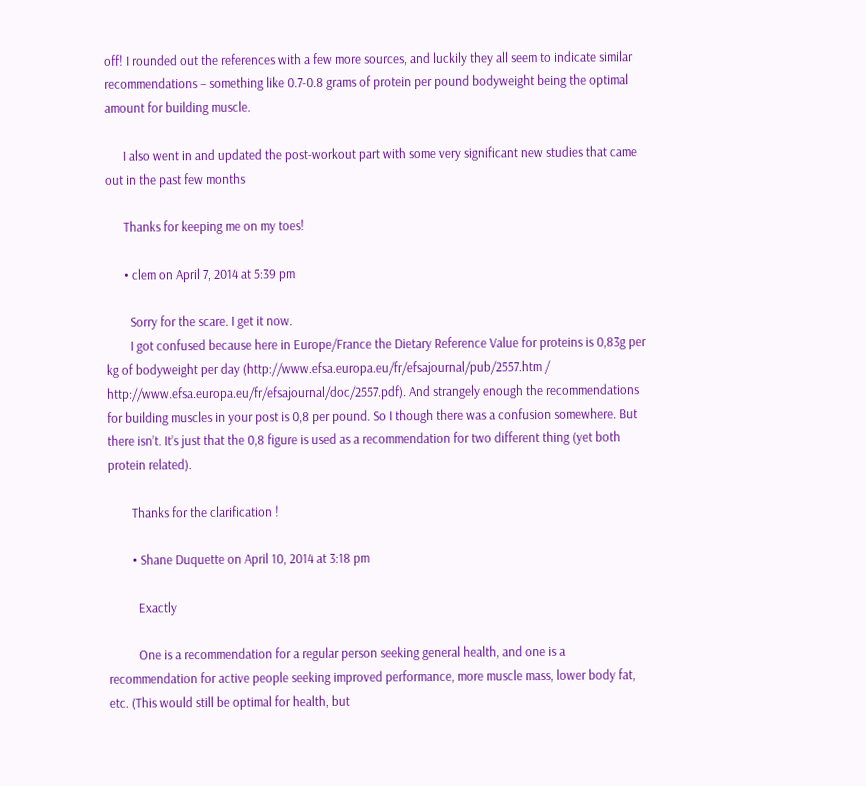off! I rounded out the references with a few more sources, and luckily they all seem to indicate similar recommendations – something like 0.7-0.8 grams of protein per pound bodyweight being the optimal amount for building muscle.

      I also went in and updated the post-workout part with some very significant new studies that came out in the past few months

      Thanks for keeping me on my toes!

      • clem on April 7, 2014 at 5:39 pm

        Sorry for the scare. I get it now.
        I got confused because here in Europe/France the Dietary Reference Value for proteins is 0,83g per kg of bodyweight per day (http://www.efsa.europa.eu/fr/efsajournal/pub/2557.htm / http://www.efsa.europa.eu/fr/efsajournal/doc/2557.pdf). And strangely enough the recommendations for building muscles in your post is 0,8 per pound. So I though there was a confusion somewhere. But there isn’t. It’s just that the 0,8 figure is used as a recommendation for two different thing (yet both protein related).

        Thanks for the clarification !

        • Shane Duquette on April 10, 2014 at 3:18 pm

          Exactly

          One is a recommendation for a regular person seeking general health, and one is a recommendation for active people seeking improved performance, more muscle mass, lower body fat, etc. (This would still be optimal for health, but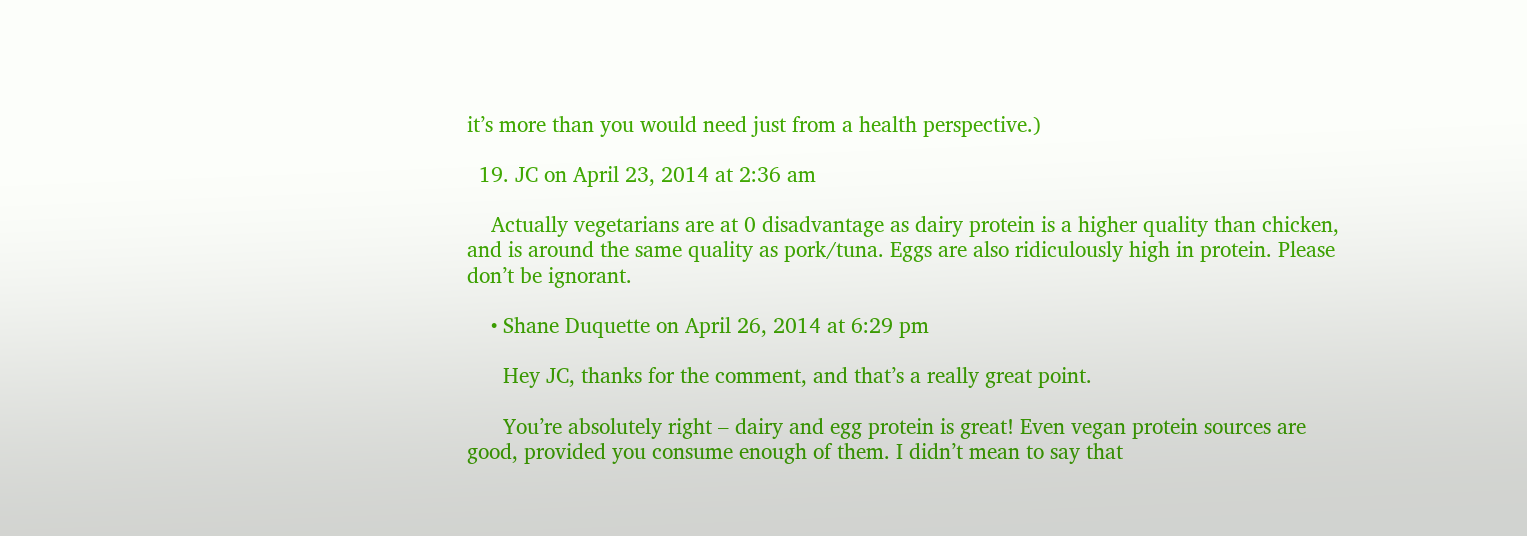it’s more than you would need just from a health perspective.)

  19. JC on April 23, 2014 at 2:36 am

    Actually vegetarians are at 0 disadvantage as dairy protein is a higher quality than chicken, and is around the same quality as pork/tuna. Eggs are also ridiculously high in protein. Please don’t be ignorant.

    • Shane Duquette on April 26, 2014 at 6:29 pm

      Hey JC, thanks for the comment, and that’s a really great point.

      You’re absolutely right – dairy and egg protein is great! Even vegan protein sources are good, provided you consume enough of them. I didn’t mean to say that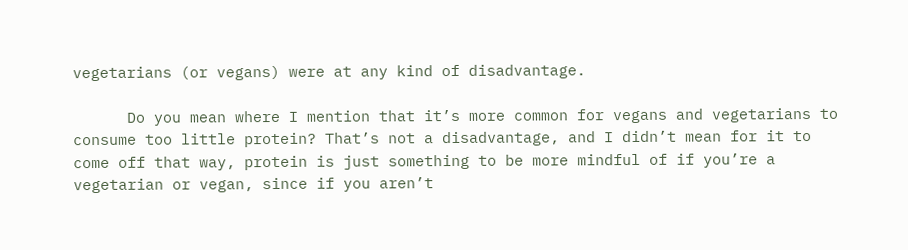vegetarians (or vegans) were at any kind of disadvantage.

      Do you mean where I mention that it’s more common for vegans and vegetarians to consume too little protein? That’s not a disadvantage, and I didn’t mean for it to come off that way, protein is just something to be more mindful of if you’re a vegetarian or vegan, since if you aren’t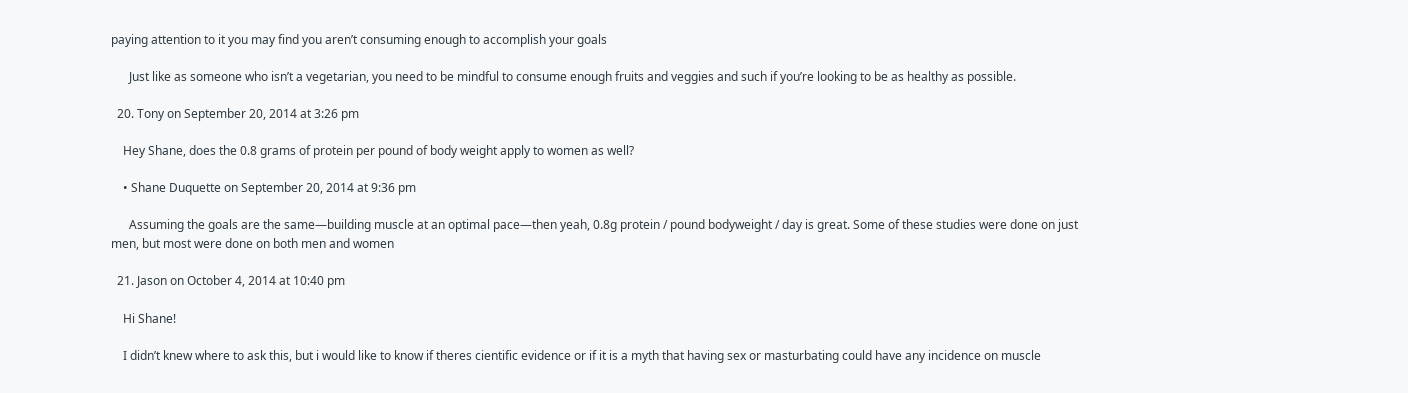paying attention to it you may find you aren’t consuming enough to accomplish your goals

      Just like as someone who isn’t a vegetarian, you need to be mindful to consume enough fruits and veggies and such if you’re looking to be as healthy as possible.

  20. Tony on September 20, 2014 at 3:26 pm

    Hey Shane, does the 0.8 grams of protein per pound of body weight apply to women as well?

    • Shane Duquette on September 20, 2014 at 9:36 pm

      Assuming the goals are the same—building muscle at an optimal pace—then yeah, 0.8g protein / pound bodyweight / day is great. Some of these studies were done on just men, but most were done on both men and women

  21. Jason on October 4, 2014 at 10:40 pm

    Hi Shane!

    I didn’t knew where to ask this, but i would like to know if theres cientific evidence or if it is a myth that having sex or masturbating could have any incidence on muscle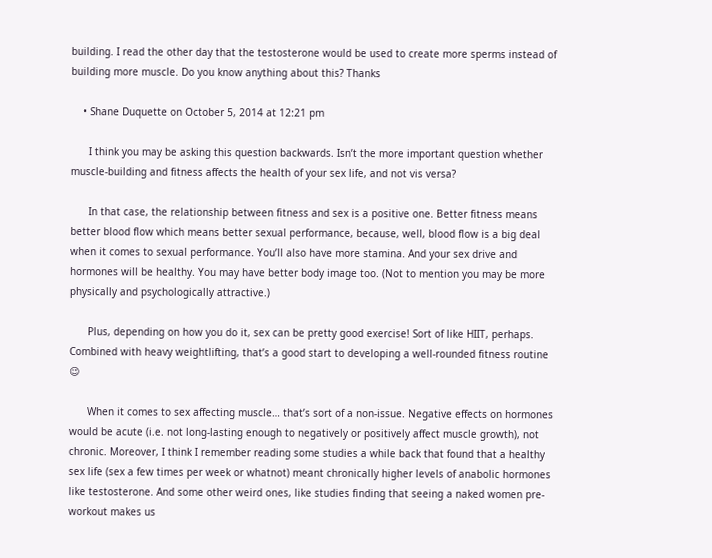building. I read the other day that the testosterone would be used to create more sperms instead of building more muscle. Do you know anything about this? Thanks

    • Shane Duquette on October 5, 2014 at 12:21 pm

      I think you may be asking this question backwards. Isn’t the more important question whether muscle-building and fitness affects the health of your sex life, and not vis versa?

      In that case, the relationship between fitness and sex is a positive one. Better fitness means better blood flow which means better sexual performance, because, well, blood flow is a big deal when it comes to sexual performance. You’ll also have more stamina. And your sex drive and hormones will be healthy. You may have better body image too. (Not to mention you may be more physically and psychologically attractive.)

      Plus, depending on how you do it, sex can be pretty good exercise! Sort of like HIIT, perhaps. Combined with heavy weightlifting, that’s a good start to developing a well-rounded fitness routine 😉

      When it comes to sex affecting muscle… that’s sort of a non-issue. Negative effects on hormones would be acute (i.e. not long-lasting enough to negatively or positively affect muscle growth), not chronic. Moreover, I think I remember reading some studies a while back that found that a healthy sex life (sex a few times per week or whatnot) meant chronically higher levels of anabolic hormones like testosterone. And some other weird ones, like studies finding that seeing a naked women pre-workout makes us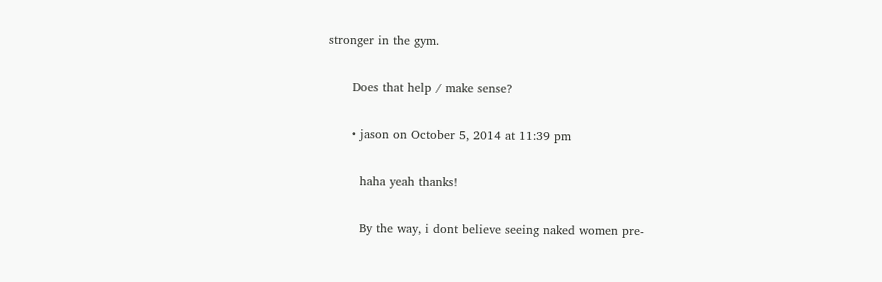stronger in the gym.

      Does that help / make sense?

      • jason on October 5, 2014 at 11:39 pm

        haha yeah thanks!

        By the way, i dont believe seeing naked women pre-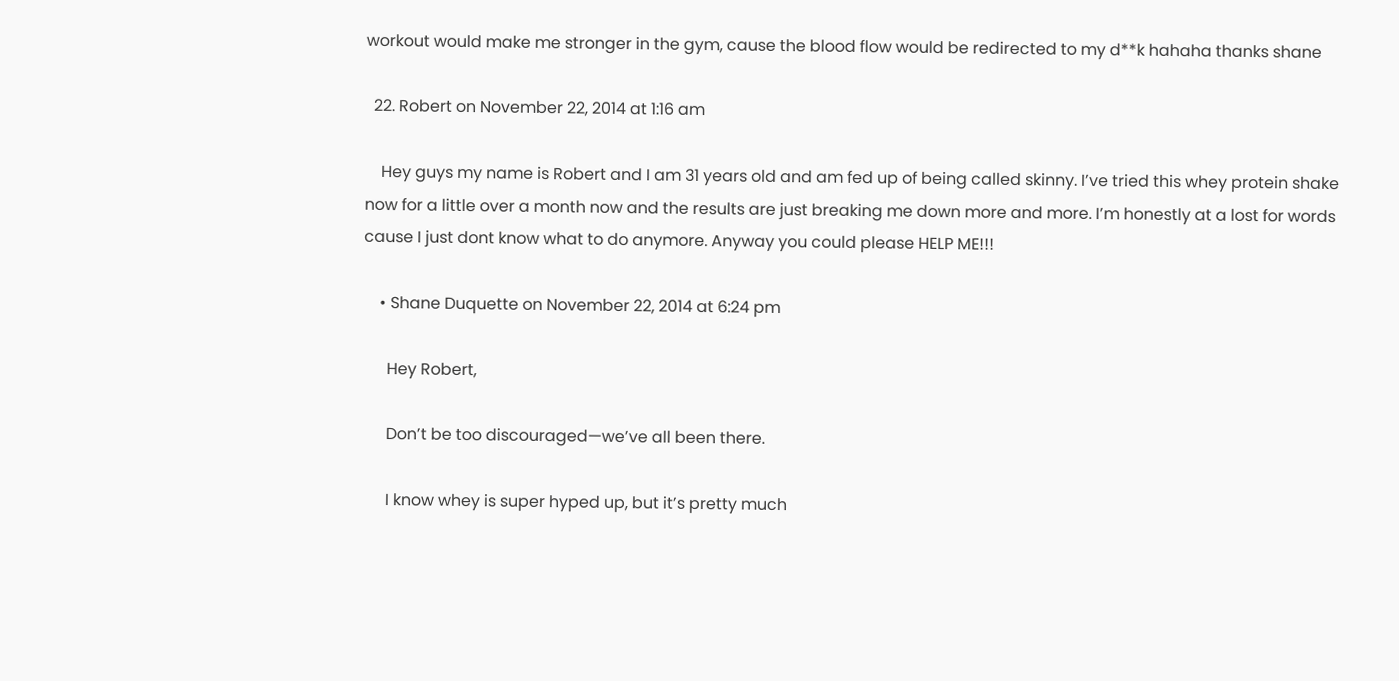workout would make me stronger in the gym, cause the blood flow would be redirected to my d**k hahaha thanks shane

  22. Robert on November 22, 2014 at 1:16 am

    Hey guys my name is Robert and I am 31 years old and am fed up of being called skinny. I’ve tried this whey protein shake now for a little over a month now and the results are just breaking me down more and more. I’m honestly at a lost for words cause I just dont know what to do anymore. Anyway you could please HELP ME!!!

    • Shane Duquette on November 22, 2014 at 6:24 pm

      Hey Robert,

      Don’t be too discouraged—we’ve all been there.

      I know whey is super hyped up, but it’s pretty much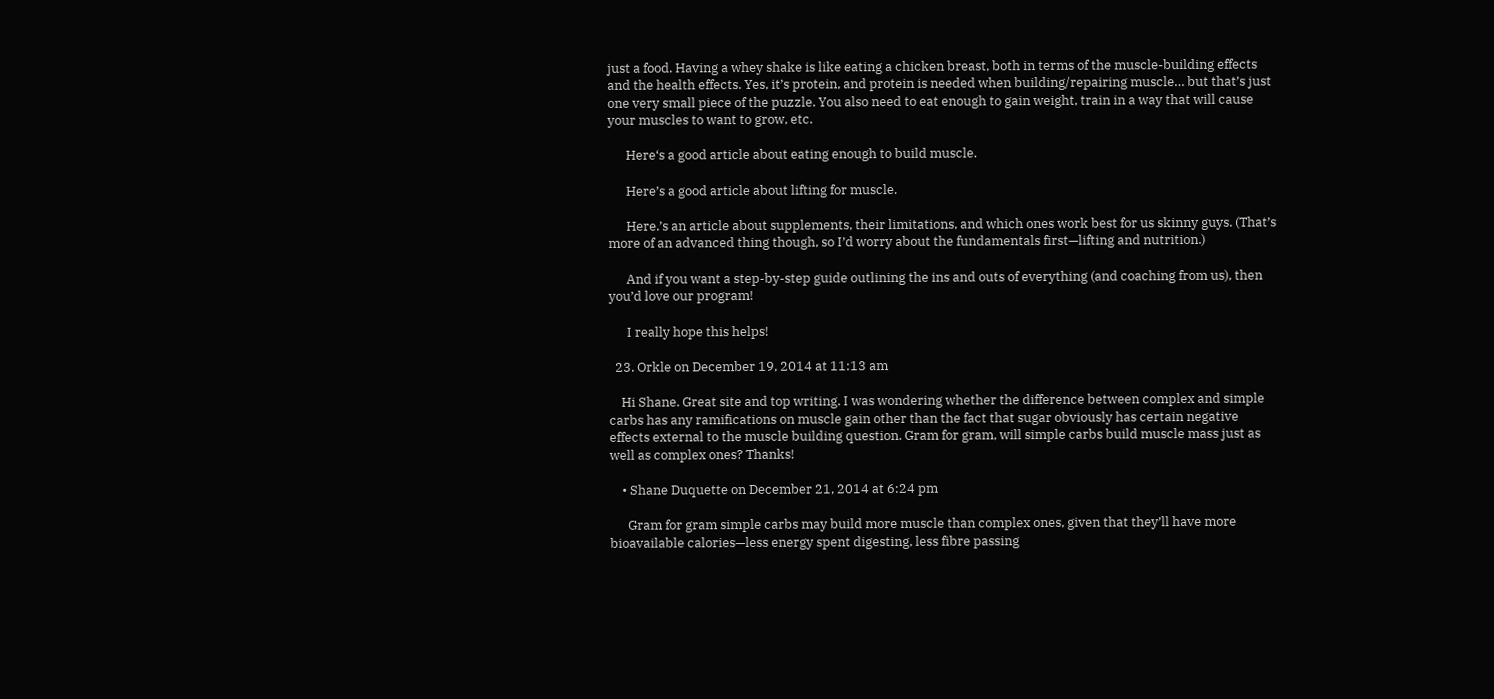just a food. Having a whey shake is like eating a chicken breast, both in terms of the muscle-building effects and the health effects. Yes, it’s protein, and protein is needed when building/repairing muscle… but that’s just one very small piece of the puzzle. You also need to eat enough to gain weight, train in a way that will cause your muscles to want to grow, etc.

      Here‘s a good article about eating enough to build muscle.

      Here’s a good article about lifting for muscle.

      Here.’s an article about supplements, their limitations, and which ones work best for us skinny guys. (That’s more of an advanced thing though, so I’d worry about the fundamentals first—lifting and nutrition.)

      And if you want a step-by-step guide outlining the ins and outs of everything (and coaching from us), then you’d love our program!

      I really hope this helps!

  23. Orkle on December 19, 2014 at 11:13 am

    Hi Shane. Great site and top writing. I was wondering whether the difference between complex and simple carbs has any ramifications on muscle gain other than the fact that sugar obviously has certain negative effects external to the muscle building question. Gram for gram, will simple carbs build muscle mass just as well as complex ones? Thanks!

    • Shane Duquette on December 21, 2014 at 6:24 pm

      Gram for gram simple carbs may build more muscle than complex ones, given that they’ll have more bioavailable calories—less energy spent digesting, less fibre passing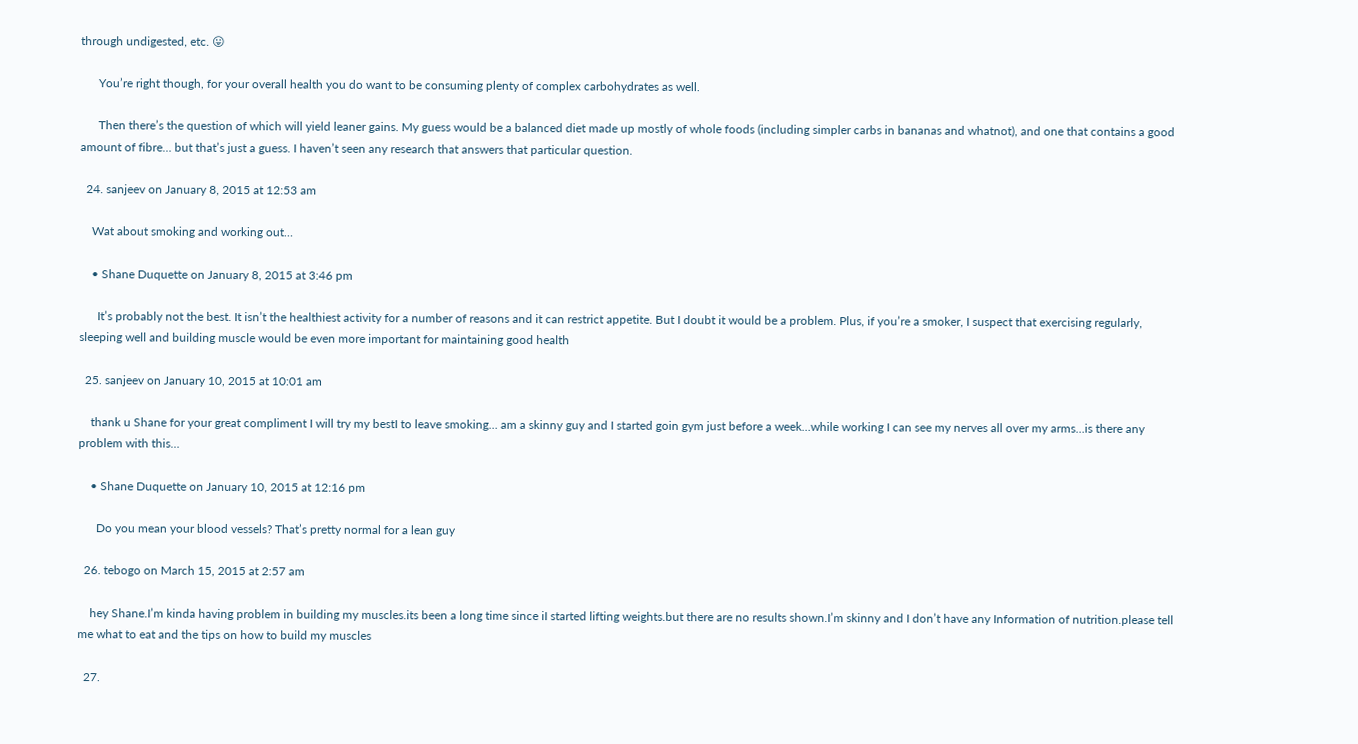through undigested, etc. 😛

      You’re right though, for your overall health you do want to be consuming plenty of complex carbohydrates as well.

      Then there’s the question of which will yield leaner gains. My guess would be a balanced diet made up mostly of whole foods (including simpler carbs in bananas and whatnot), and one that contains a good amount of fibre… but that’s just a guess. I haven’t seen any research that answers that particular question.

  24. sanjeev on January 8, 2015 at 12:53 am

    Wat about smoking and working out…

    • Shane Duquette on January 8, 2015 at 3:46 pm

      It’s probably not the best. It isn’t the healthiest activity for a number of reasons and it can restrict appetite. But I doubt it would be a problem. Plus, if you’re a smoker, I suspect that exercising regularly, sleeping well and building muscle would be even more important for maintaining good health

  25. sanjeev on January 10, 2015 at 10:01 am

    thank u Shane for your great compliment I will try my bestI to leave smoking… am a skinny guy and I started goin gym just before a week…while working I can see my nerves all over my arms…is there any problem with this…

    • Shane Duquette on January 10, 2015 at 12:16 pm

      Do you mean your blood vessels? That’s pretty normal for a lean guy

  26. tebogo on March 15, 2015 at 2:57 am

    hey Shane.I’m kinda having problem in building my muscles.its been a long time since iI started lifting weights.but there are no results shown.I’m skinny and I don’t have any Information of nutrition.please tell me what to eat and the tips on how to build my muscles

  27.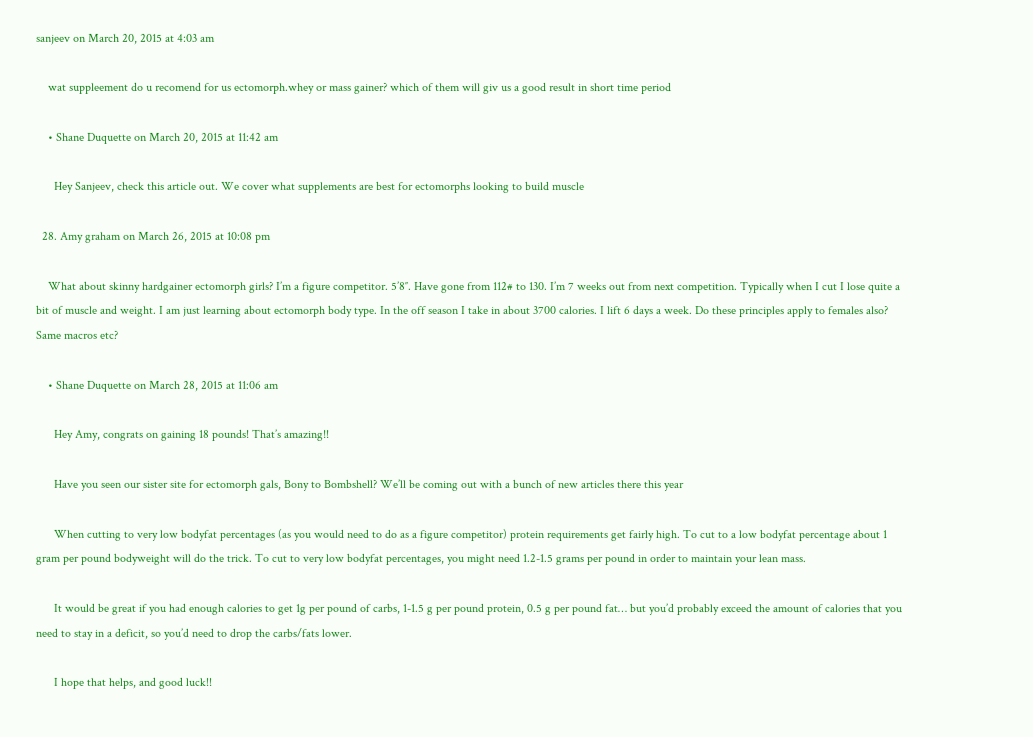sanjeev on March 20, 2015 at 4:03 am

    wat suppleement do u recomend for us ectomorph.whey or mass gainer? which of them will giv us a good result in short time period

    • Shane Duquette on March 20, 2015 at 11:42 am

      Hey Sanjeev, check this article out. We cover what supplements are best for ectomorphs looking to build muscle

  28. Amy graham on March 26, 2015 at 10:08 pm

    What about skinny hardgainer ectomorph girls? I’m a figure competitor. 5’8″. Have gone from 112# to 130. I’m 7 weeks out from next competition. Typically when I cut I lose quite a bit of muscle and weight. I am just learning about ectomorph body type. In the off season I take in about 3700 calories. I lift 6 days a week. Do these principles apply to females also? Same macros etc?

    • Shane Duquette on March 28, 2015 at 11:06 am

      Hey Amy, congrats on gaining 18 pounds! That’s amazing!!

      Have you seen our sister site for ectomorph gals, Bony to Bombshell? We’ll be coming out with a bunch of new articles there this year

      When cutting to very low bodyfat percentages (as you would need to do as a figure competitor) protein requirements get fairly high. To cut to a low bodyfat percentage about 1 gram per pound bodyweight will do the trick. To cut to very low bodyfat percentages, you might need 1.2-1.5 grams per pound in order to maintain your lean mass.

      It would be great if you had enough calories to get 1g per pound of carbs, 1-1.5 g per pound protein, 0.5 g per pound fat… but you’d probably exceed the amount of calories that you need to stay in a deficit, so you’d need to drop the carbs/fats lower.

      I hope that helps, and good luck!!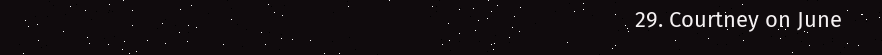29. Courtney on June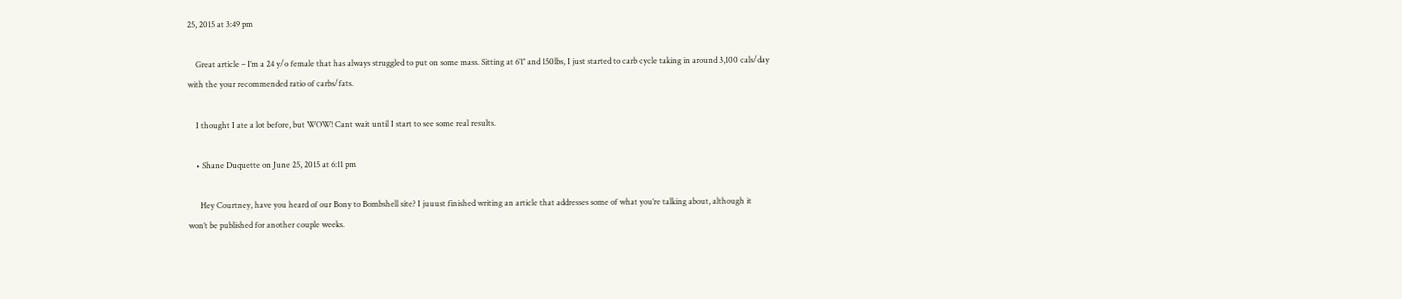25, 2015 at 3:49 pm

    Great article – I’m a 24 y/o female that has always struggled to put on some mass. Sitting at 6’1″ and 150lbs, I just started to carb cycle taking in around 3,100 cals/day with the your recommended ratio of carbs/fats.

    I thought I ate a lot before, but WOW! Cant wait until I start to see some real results.

    • Shane Duquette on June 25, 2015 at 6:11 pm

      Hey Courtney, have you heard of our Bony to Bombshell site? I juuust finished writing an article that addresses some of what you’re talking about, although it won’t be published for another couple weeks.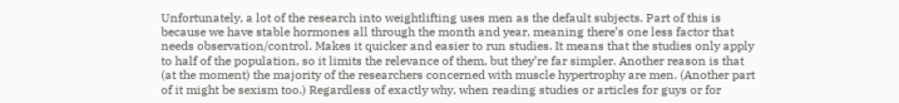Unfortunately, a lot of the research into weightlifting uses men as the default subjects. Part of this is because we have stable hormones all through the month and year, meaning there’s one less factor that needs observation/control. Makes it quicker and easier to run studies. It means that the studies only apply to half of the population, so it limits the relevance of them, but they’re far simpler. Another reason is that (at the moment) the majority of the researchers concerned with muscle hypertrophy are men. (Another part of it might be sexism too.) Regardless of exactly why, when reading studies or articles for guys or for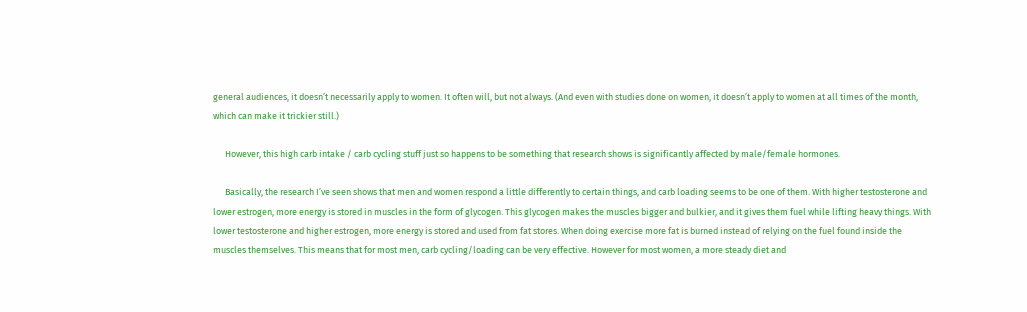general audiences, it doesn’t necessarily apply to women. It often will, but not always. (And even with studies done on women, it doesn’t apply to women at all times of the month, which can make it trickier still.)

      However, this high carb intake / carb cycling stuff just so happens to be something that research shows is significantly affected by male/female hormones.

      Basically, the research I’ve seen shows that men and women respond a little differently to certain things, and carb loading seems to be one of them. With higher testosterone and lower estrogen, more energy is stored in muscles in the form of glycogen. This glycogen makes the muscles bigger and bulkier, and it gives them fuel while lifting heavy things. With lower testosterone and higher estrogen, more energy is stored and used from fat stores. When doing exercise more fat is burned instead of relying on the fuel found inside the muscles themselves. This means that for most men, carb cycling/loading can be very effective. However for most women, a more steady diet and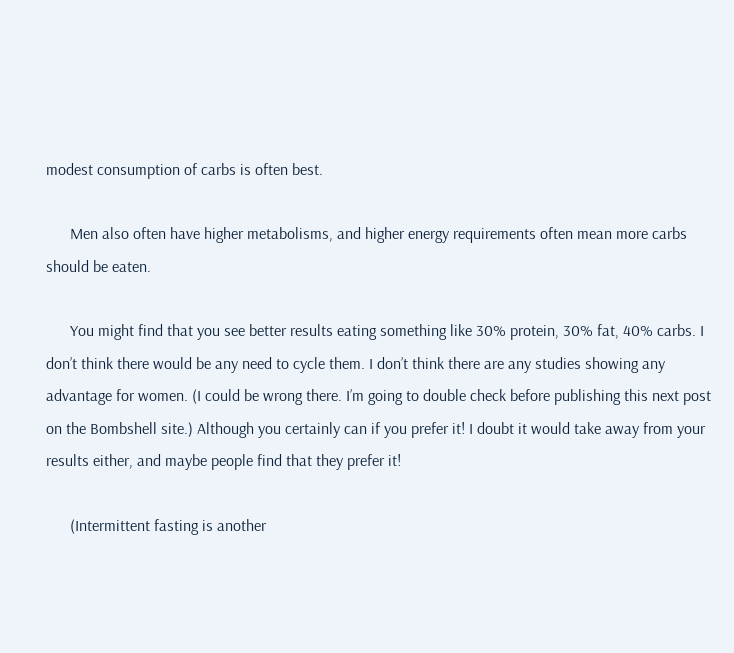modest consumption of carbs is often best.

      Men also often have higher metabolisms, and higher energy requirements often mean more carbs should be eaten.

      You might find that you see better results eating something like 30% protein, 30% fat, 40% carbs. I don’t think there would be any need to cycle them. I don’t think there are any studies showing any advantage for women. (I could be wrong there. I’m going to double check before publishing this next post on the Bombshell site.) Although you certainly can if you prefer it! I doubt it would take away from your results either, and maybe people find that they prefer it!

      (Intermittent fasting is another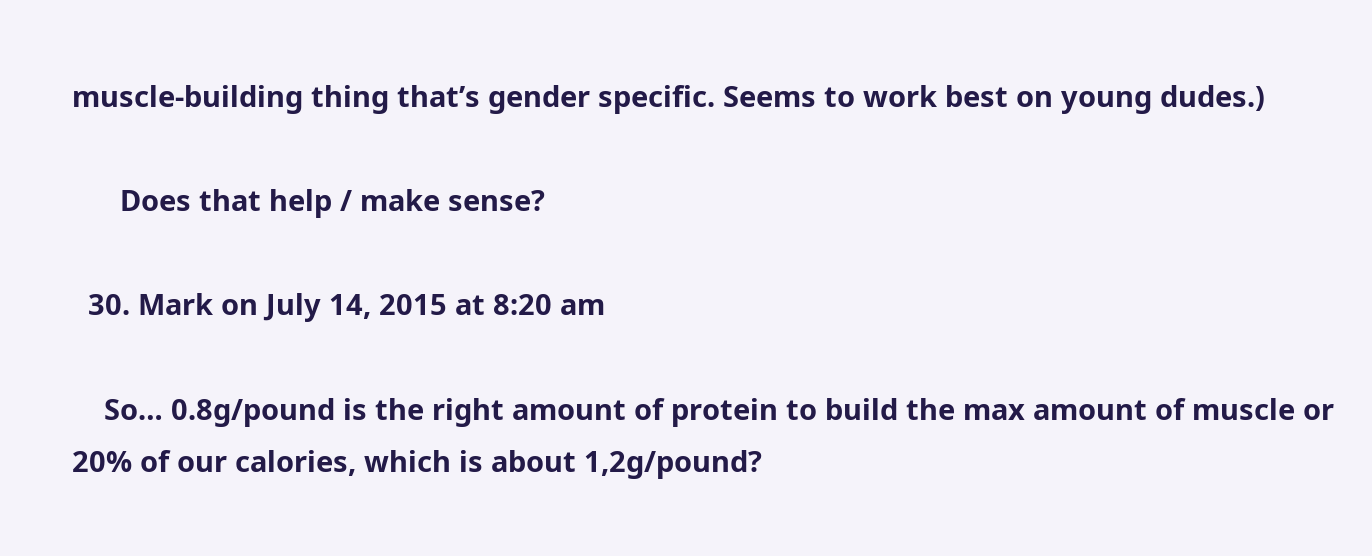muscle-building thing that’s gender specific. Seems to work best on young dudes.)

      Does that help / make sense?

  30. Mark on July 14, 2015 at 8:20 am

    So… 0.8g/pound is the right amount of protein to build the max amount of muscle or 20% of our calories, which is about 1,2g/pound?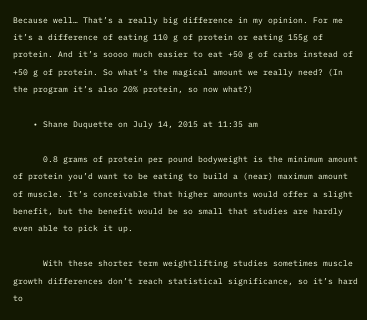Because well… That’s a really big difference in my opinion. For me it’s a difference of eating 110 g of protein or eating 155g of protein. And it’s soooo much easier to eat +50 g of carbs instead of +50 g of protein. So what’s the magical amount we really need? (In the program it’s also 20% protein, so now what?)

    • Shane Duquette on July 14, 2015 at 11:35 am

      0.8 grams of protein per pound bodyweight is the minimum amount of protein you’d want to be eating to build a (near) maximum amount of muscle. It’s conceivable that higher amounts would offer a slight benefit, but the benefit would be so small that studies are hardly even able to pick it up.

      With these shorter term weightlifting studies sometimes muscle growth differences don’t reach statistical significance, so it’s hard to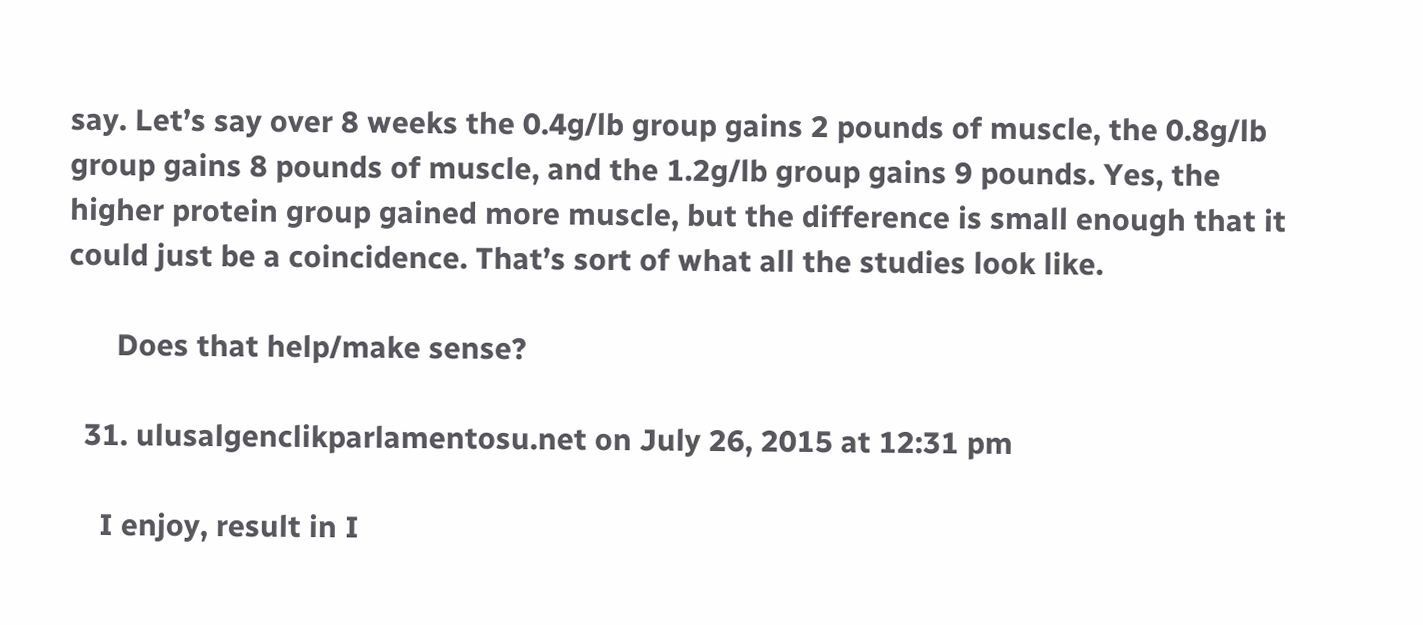say. Let’s say over 8 weeks the 0.4g/lb group gains 2 pounds of muscle, the 0.8g/lb group gains 8 pounds of muscle, and the 1.2g/lb group gains 9 pounds. Yes, the higher protein group gained more muscle, but the difference is small enough that it could just be a coincidence. That’s sort of what all the studies look like.

      Does that help/make sense?

  31. ulusalgenclikparlamentosu.net on July 26, 2015 at 12:31 pm

    I enjoy, result in I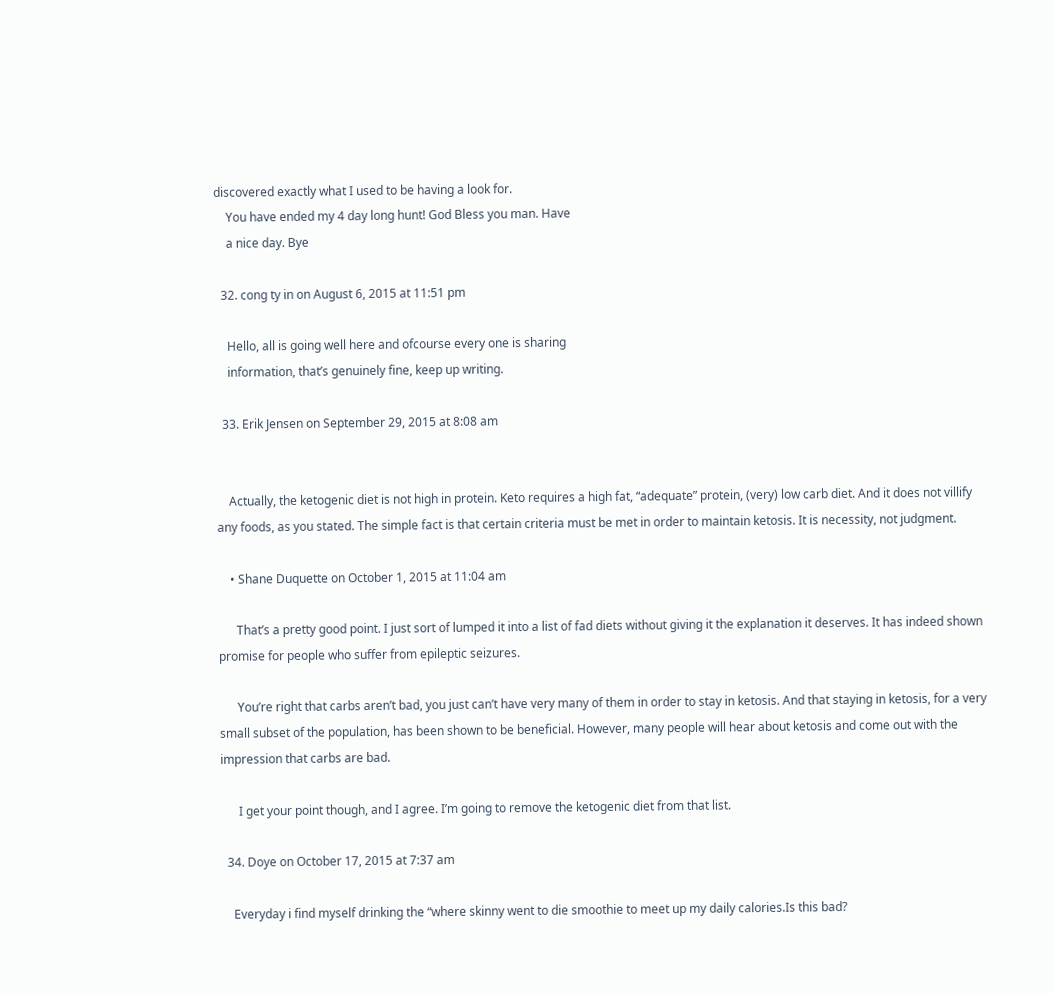discovered exactly what I used to be having a look for.
    You have ended my 4 day long hunt! God Bless you man. Have
    a nice day. Bye

  32. cong ty in on August 6, 2015 at 11:51 pm

    Hello, all is going well here and ofcourse every one is sharing
    information, that’s genuinely fine, keep up writing.

  33. Erik Jensen on September 29, 2015 at 8:08 am


    Actually, the ketogenic diet is not high in protein. Keto requires a high fat, “adequate” protein, (very) low carb diet. And it does not villify any foods, as you stated. The simple fact is that certain criteria must be met in order to maintain ketosis. It is necessity, not judgment.

    • Shane Duquette on October 1, 2015 at 11:04 am

      That’s a pretty good point. I just sort of lumped it into a list of fad diets without giving it the explanation it deserves. It has indeed shown promise for people who suffer from epileptic seizures.

      You’re right that carbs aren’t bad, you just can’t have very many of them in order to stay in ketosis. And that staying in ketosis, for a very small subset of the population, has been shown to be beneficial. However, many people will hear about ketosis and come out with the impression that carbs are bad.

      I get your point though, and I agree. I’m going to remove the ketogenic diet from that list.

  34. Doye on October 17, 2015 at 7:37 am

    Everyday i find myself drinking the “where skinny went to die smoothie to meet up my daily calories.Is this bad?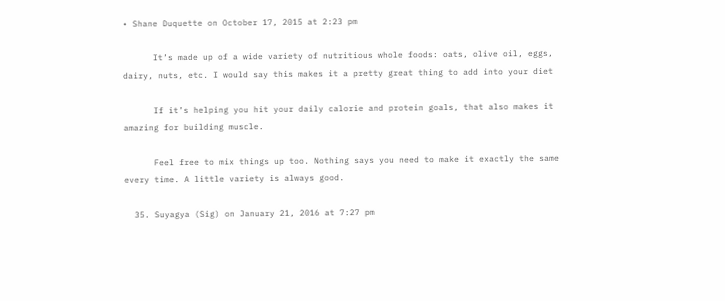• Shane Duquette on October 17, 2015 at 2:23 pm

      It’s made up of a wide variety of nutritious whole foods: oats, olive oil, eggs, dairy, nuts, etc. I would say this makes it a pretty great thing to add into your diet

      If it’s helping you hit your daily calorie and protein goals, that also makes it amazing for building muscle.

      Feel free to mix things up too. Nothing says you need to make it exactly the same every time. A little variety is always good.

  35. Suyagya (Sig) on January 21, 2016 at 7:27 pm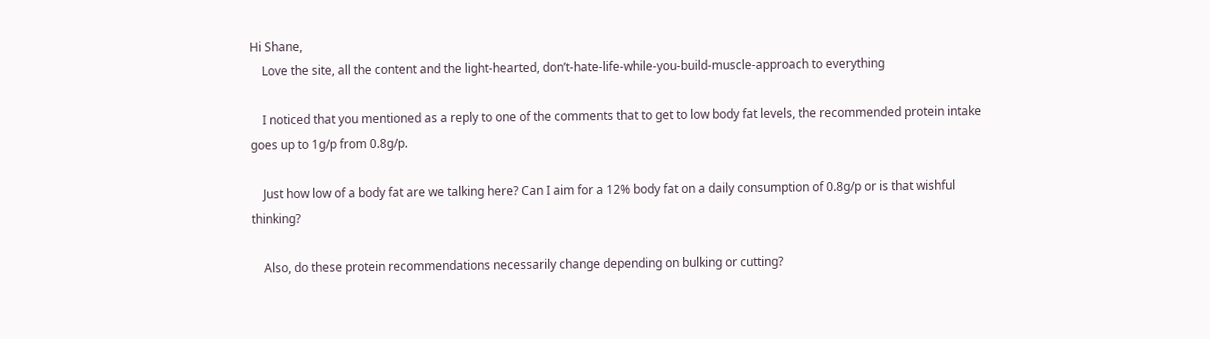Hi Shane,
    Love the site, all the content and the light-hearted, don’t-hate-life-while-you-build-muscle-approach to everything

    I noticed that you mentioned as a reply to one of the comments that to get to low body fat levels, the recommended protein intake goes up to 1g/p from 0.8g/p.

    Just how low of a body fat are we talking here? Can I aim for a 12% body fat on a daily consumption of 0.8g/p or is that wishful thinking?

    Also, do these protein recommendations necessarily change depending on bulking or cutting?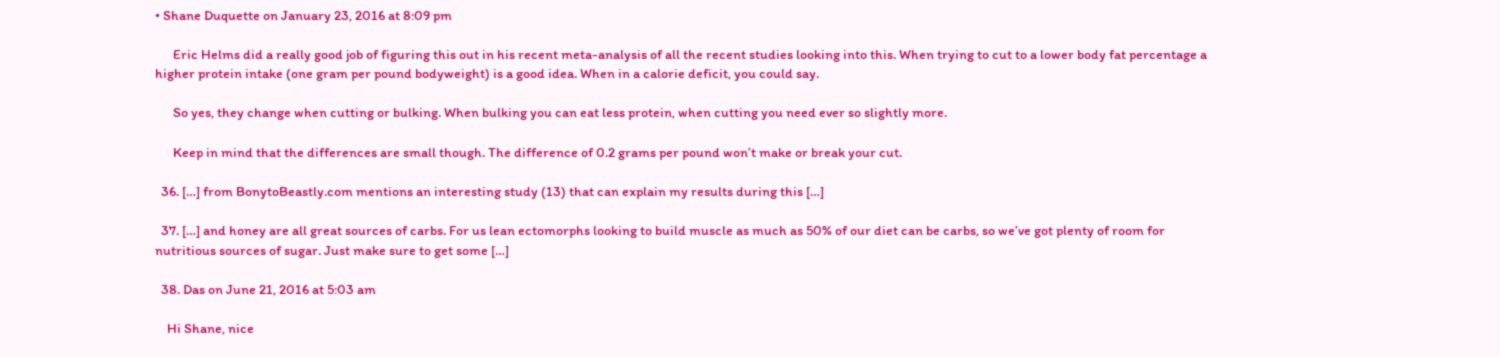• Shane Duquette on January 23, 2016 at 8:09 pm

      Eric Helms did a really good job of figuring this out in his recent meta-analysis of all the recent studies looking into this. When trying to cut to a lower body fat percentage a higher protein intake (one gram per pound bodyweight) is a good idea. When in a calorie deficit, you could say.

      So yes, they change when cutting or bulking. When bulking you can eat less protein, when cutting you need ever so slightly more.

      Keep in mind that the differences are small though. The difference of 0.2 grams per pound won’t make or break your cut.

  36. […] from BonytoBeastly.com mentions an interesting study (13) that can explain my results during this […]

  37. […] and honey are all great sources of carbs. For us lean ectomorphs looking to build muscle as much as 50% of our diet can be carbs, so we’ve got plenty of room for nutritious sources of sugar. Just make sure to get some […]

  38. Das on June 21, 2016 at 5:03 am

    Hi Shane, nice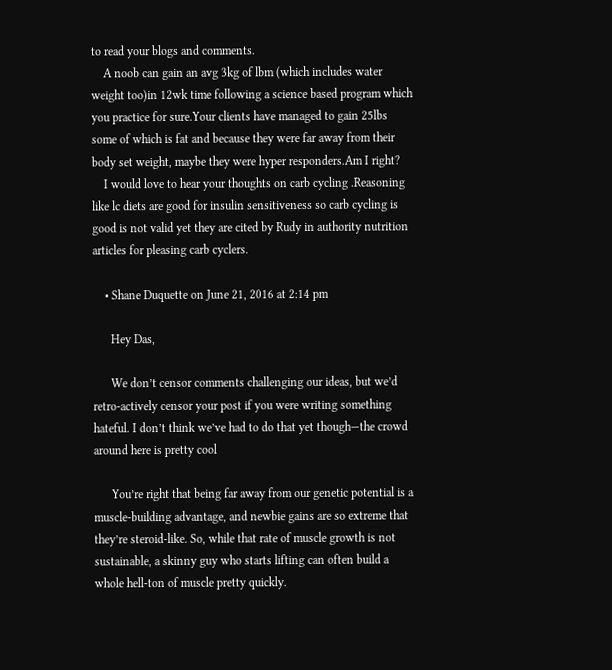to read your blogs and comments.
    A noob can gain an avg 3kg of lbm (which includes water weight too)in 12wk time following a science based program which you practice for sure.Your clients have managed to gain 25lbs some of which is fat and because they were far away from their body set weight, maybe they were hyper responders.Am I right?
    I would love to hear your thoughts on carb cycling .Reasoning like lc diets are good for insulin sensitiveness so carb cycling is good is not valid yet they are cited by Rudy in authority nutrition articles for pleasing carb cyclers.

    • Shane Duquette on June 21, 2016 at 2:14 pm

      Hey Das,

      We don’t censor comments challenging our ideas, but we’d retro-actively censor your post if you were writing something hateful. I don’t think we’ve had to do that yet though—the crowd around here is pretty cool

      You’re right that being far away from our genetic potential is a muscle-building advantage, and newbie gains are so extreme that they’re steroid-like. So, while that rate of muscle growth is not sustainable, a skinny guy who starts lifting can often build a whole hell-ton of muscle pretty quickly.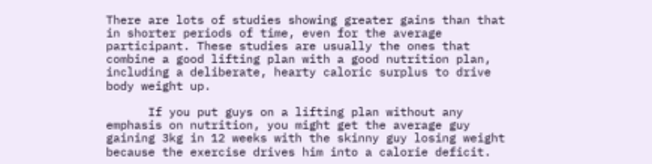There are lots of studies showing greater gains than that in shorter periods of time, even for the average participant. These studies are usually the ones that combine a good lifting plan with a good nutrition plan, including a deliberate, hearty caloric surplus to drive body weight up.

      If you put guys on a lifting plan without any emphasis on nutrition, you might get the average guy gaining 3kg in 12 weeks with the skinny guy losing weight because the exercise drives him into a calorie deficit.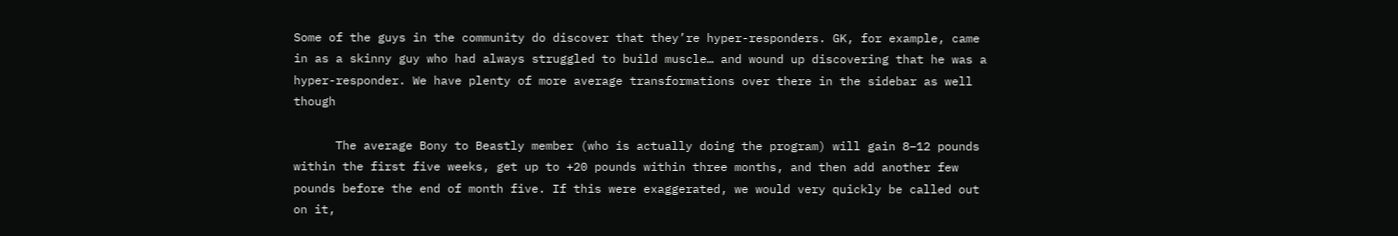Some of the guys in the community do discover that they’re hyper-responders. GK, for example, came in as a skinny guy who had always struggled to build muscle… and wound up discovering that he was a hyper-responder. We have plenty of more average transformations over there in the sidebar as well though

      The average Bony to Beastly member (who is actually doing the program) will gain 8–12 pounds within the first five weeks, get up to +20 pounds within three months, and then add another few pounds before the end of month five. If this were exaggerated, we would very quickly be called out on it,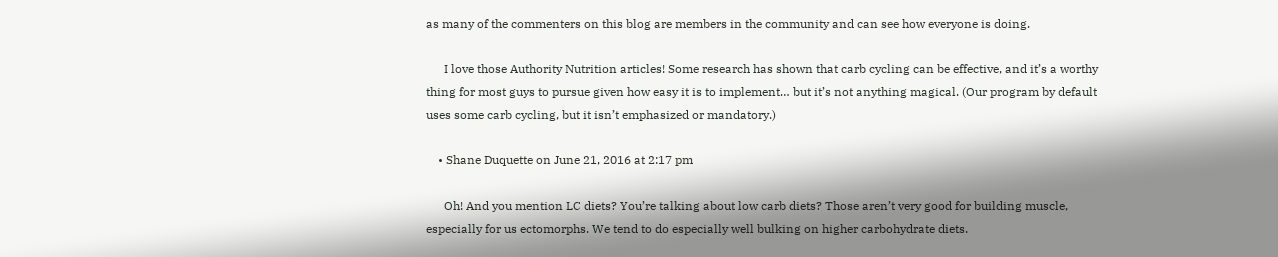as many of the commenters on this blog are members in the community and can see how everyone is doing.

      I love those Authority Nutrition articles! Some research has shown that carb cycling can be effective, and it’s a worthy thing for most guys to pursue given how easy it is to implement… but it’s not anything magical. (Our program by default uses some carb cycling, but it isn’t emphasized or mandatory.)

    • Shane Duquette on June 21, 2016 at 2:17 pm

      Oh! And you mention LC diets? You’re talking about low carb diets? Those aren’t very good for building muscle, especially for us ectomorphs. We tend to do especially well bulking on higher carbohydrate diets.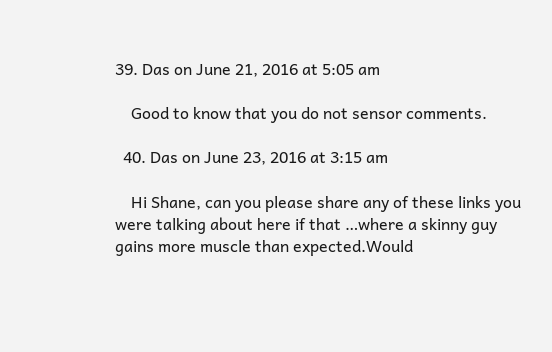39. Das on June 21, 2016 at 5:05 am

    Good to know that you do not sensor comments.

  40. Das on June 23, 2016 at 3:15 am

    Hi Shane, can you please share any of these links you were talking about here if that …where a skinny guy gains more muscle than expected.Would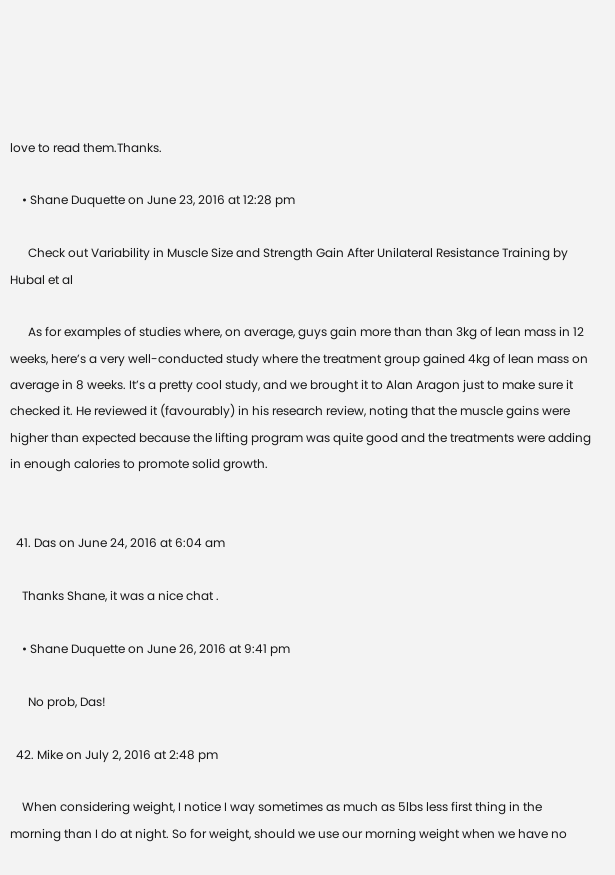love to read them.Thanks.

    • Shane Duquette on June 23, 2016 at 12:28 pm

      Check out Variability in Muscle Size and Strength Gain After Unilateral Resistance Training by Hubal et al

      As for examples of studies where, on average, guys gain more than than 3kg of lean mass in 12 weeks, here’s a very well-conducted study where the treatment group gained 4kg of lean mass on average in 8 weeks. It’s a pretty cool study, and we brought it to Alan Aragon just to make sure it checked it. He reviewed it (favourably) in his research review, noting that the muscle gains were higher than expected because the lifting program was quite good and the treatments were adding in enough calories to promote solid growth.


  41. Das on June 24, 2016 at 6:04 am

    Thanks Shane, it was a nice chat .

    • Shane Duquette on June 26, 2016 at 9:41 pm

      No prob, Das!

  42. Mike on July 2, 2016 at 2:48 pm

    When considering weight, I notice I way sometimes as much as 5lbs less first thing in the morning than I do at night. So for weight, should we use our morning weight when we have no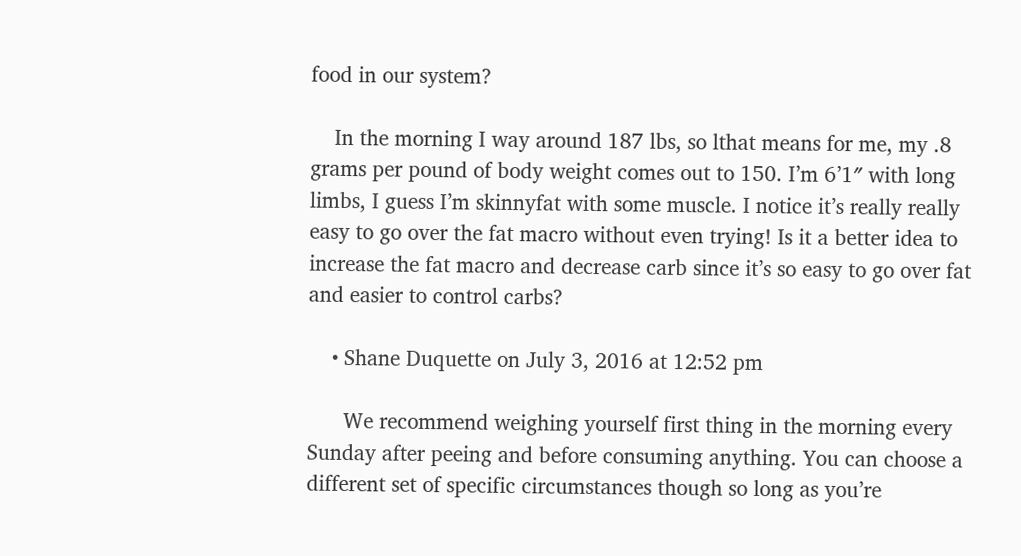food in our system?

    In the morning I way around 187 lbs, so lthat means for me, my .8 grams per pound of body weight comes out to 150. I’m 6’1″ with long limbs, I guess I’m skinnyfat with some muscle. I notice it’s really really easy to go over the fat macro without even trying! Is it a better idea to increase the fat macro and decrease carb since it’s so easy to go over fat and easier to control carbs?

    • Shane Duquette on July 3, 2016 at 12:52 pm

      We recommend weighing yourself first thing in the morning every Sunday after peeing and before consuming anything. You can choose a different set of specific circumstances though so long as you’re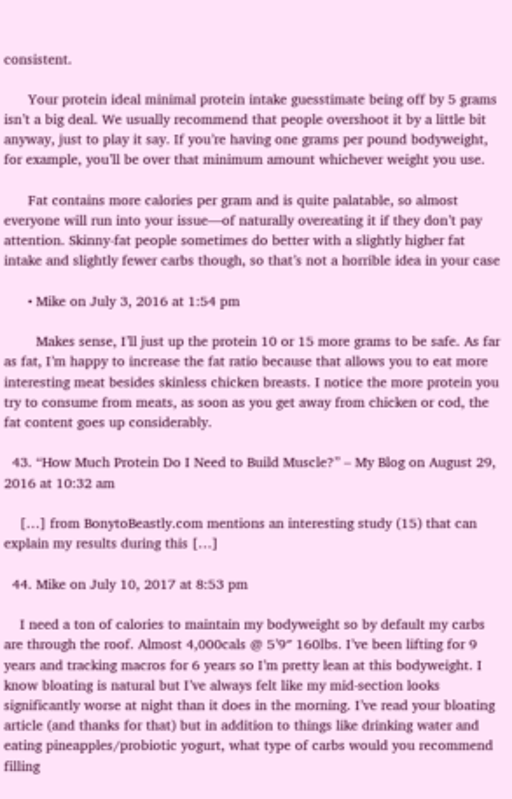consistent.

      Your protein ideal minimal protein intake guesstimate being off by 5 grams isn’t a big deal. We usually recommend that people overshoot it by a little bit anyway, just to play it say. If you’re having one grams per pound bodyweight, for example, you’ll be over that minimum amount whichever weight you use.

      Fat contains more calories per gram and is quite palatable, so almost everyone will run into your issue—of naturally overeating it if they don’t pay attention. Skinny-fat people sometimes do better with a slightly higher fat intake and slightly fewer carbs though, so that’s not a horrible idea in your case

      • Mike on July 3, 2016 at 1:54 pm

        Makes sense, I’ll just up the protein 10 or 15 more grams to be safe. As far as fat, I’m happy to increase the fat ratio because that allows you to eat more interesting meat besides skinless chicken breasts. I notice the more protein you try to consume from meats, as soon as you get away from chicken or cod, the fat content goes up considerably.

  43. “How Much Protein Do I Need to Build Muscle?” – My Blog on August 29, 2016 at 10:32 am

    […] from BonytoBeastly.com mentions an interesting study (15) that can explain my results during this […]

  44. Mike on July 10, 2017 at 8:53 pm

    I need a ton of calories to maintain my bodyweight so by default my carbs are through the roof. Almost 4,000cals @ 5’9″ 160lbs. I’ve been lifting for 9 years and tracking macros for 6 years so I’m pretty lean at this bodyweight. I know bloating is natural but I’ve always felt like my mid-section looks significantly worse at night than it does in the morning. I’ve read your bloating article (and thanks for that) but in addition to things like drinking water and eating pineapples/probiotic yogurt, what type of carbs would you recommend filling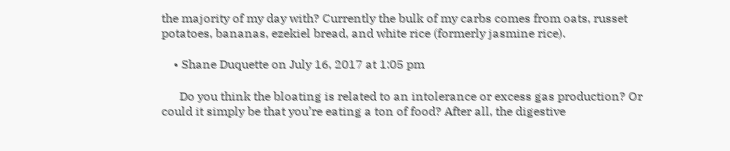the majority of my day with? Currently the bulk of my carbs comes from oats, russet potatoes, bananas, ezekiel bread, and white rice (formerly jasmine rice).

    • Shane Duquette on July 16, 2017 at 1:05 pm

      Do you think the bloating is related to an intolerance or excess gas production? Or could it simply be that you’re eating a ton of food? After all, the digestive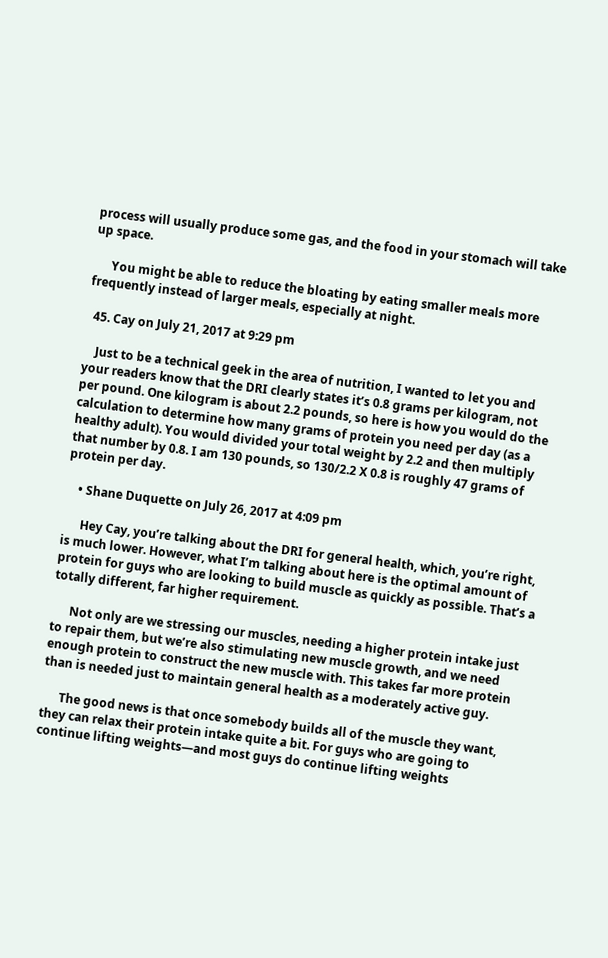process will usually produce some gas, and the food in your stomach will take up space.

      You might be able to reduce the bloating by eating smaller meals more frequently instead of larger meals, especially at night.

  45. Cay on July 21, 2017 at 9:29 pm

    Just to be a technical geek in the area of nutrition, I wanted to let you and your readers know that the DRI clearly states it’s 0.8 grams per kilogram, not per pound. One kilogram is about 2.2 pounds, so here is how you would do the calculation to determine how many grams of protein you need per day (as a healthy adult). You would divided your total weight by 2.2 and then multiply that number by 0.8. I am 130 pounds, so 130/2.2 X 0.8 is roughly 47 grams of protein per day.

    • Shane Duquette on July 26, 2017 at 4:09 pm

      Hey Cay, you’re talking about the DRI for general health, which, you’re right, is much lower. However, what I’m talking about here is the optimal amount of protein for guys who are looking to build muscle as quickly as possible. That’s a totally different, far higher requirement.

      Not only are we stressing our muscles, needing a higher protein intake just to repair them, but we’re also stimulating new muscle growth, and we need enough protein to construct the new muscle with. This takes far more protein than is needed just to maintain general health as a moderately active guy.

      The good news is that once somebody builds all of the muscle they want, they can relax their protein intake quite a bit. For guys who are going to continue lifting weights—and most guys do continue lifting weights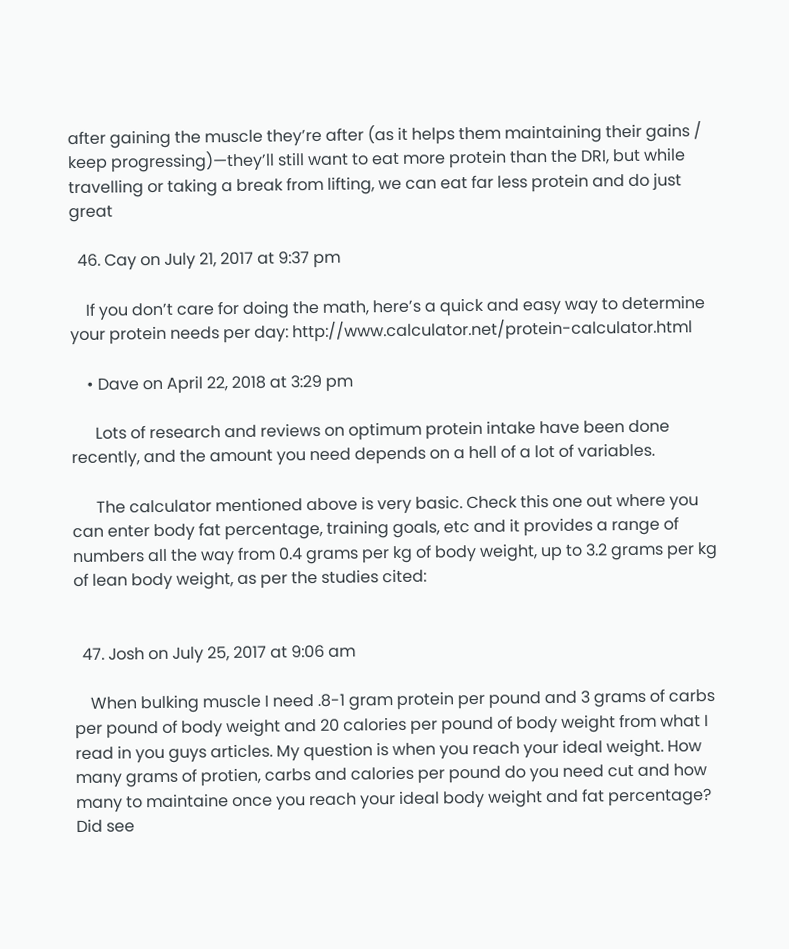after gaining the muscle they’re after (as it helps them maintaining their gains / keep progressing)—they’ll still want to eat more protein than the DRI, but while travelling or taking a break from lifting, we can eat far less protein and do just great

  46. Cay on July 21, 2017 at 9:37 pm

    If you don’t care for doing the math, here’s a quick and easy way to determine your protein needs per day: http://www.calculator.net/protein-calculator.html

    • Dave on April 22, 2018 at 3:29 pm

      Lots of research and reviews on optimum protein intake have been done recently, and the amount you need depends on a hell of a lot of variables.

      The calculator mentioned above is very basic. Check this one out where you can enter body fat percentage, training goals, etc and it provides a range of numbers all the way from 0.4 grams per kg of body weight, up to 3.2 grams per kg of lean body weight, as per the studies cited:


  47. Josh on July 25, 2017 at 9:06 am

    When bulking muscle I need .8-1 gram protein per pound and 3 grams of carbs per pound of body weight and 20 calories per pound of body weight from what I read in you guys articles. My question is when you reach your ideal weight. How many grams of protien, carbs and calories per pound do you need cut and how many to maintaine once you reach your ideal body weight and fat percentage? Did see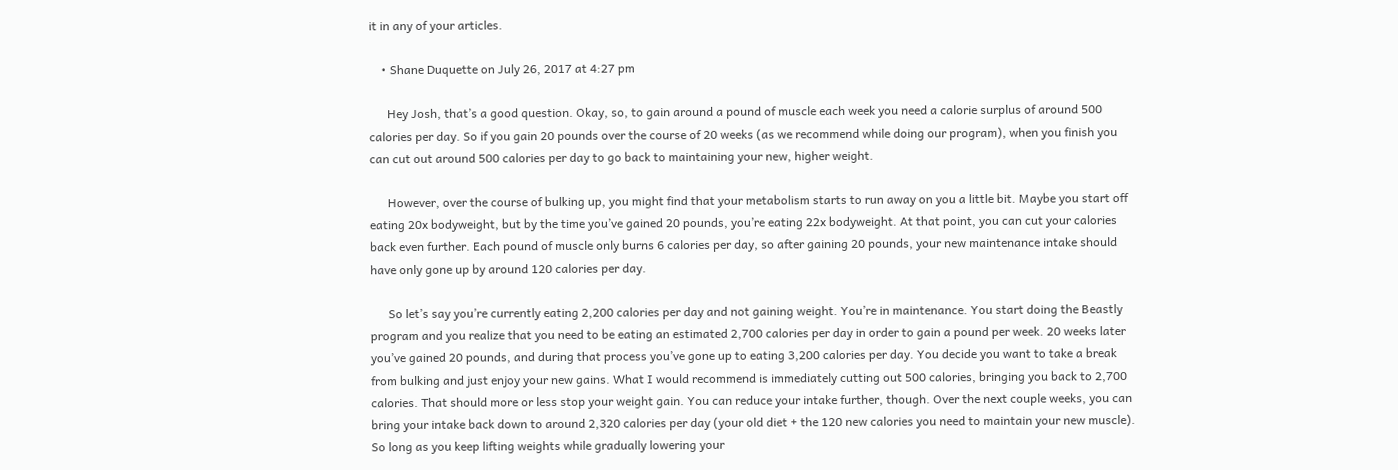it in any of your articles.

    • Shane Duquette on July 26, 2017 at 4:27 pm

      Hey Josh, that’s a good question. Okay, so, to gain around a pound of muscle each week you need a calorie surplus of around 500 calories per day. So if you gain 20 pounds over the course of 20 weeks (as we recommend while doing our program), when you finish you can cut out around 500 calories per day to go back to maintaining your new, higher weight.

      However, over the course of bulking up, you might find that your metabolism starts to run away on you a little bit. Maybe you start off eating 20x bodyweight, but by the time you’ve gained 20 pounds, you’re eating 22x bodyweight. At that point, you can cut your calories back even further. Each pound of muscle only burns 6 calories per day, so after gaining 20 pounds, your new maintenance intake should have only gone up by around 120 calories per day.

      So let’s say you’re currently eating 2,200 calories per day and not gaining weight. You’re in maintenance. You start doing the Beastly program and you realize that you need to be eating an estimated 2,700 calories per day in order to gain a pound per week. 20 weeks later you’ve gained 20 pounds, and during that process you’ve gone up to eating 3,200 calories per day. You decide you want to take a break from bulking and just enjoy your new gains. What I would recommend is immediately cutting out 500 calories, bringing you back to 2,700 calories. That should more or less stop your weight gain. You can reduce your intake further, though. Over the next couple weeks, you can bring your intake back down to around 2,320 calories per day (your old diet + the 120 new calories you need to maintain your new muscle). So long as you keep lifting weights while gradually lowering your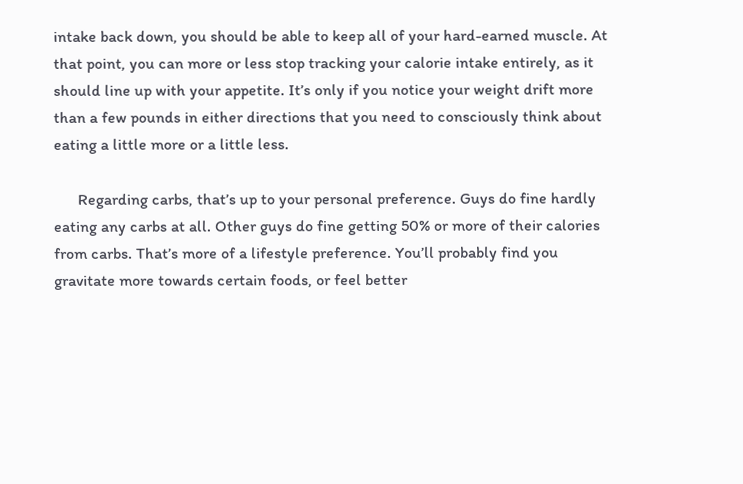intake back down, you should be able to keep all of your hard-earned muscle. At that point, you can more or less stop tracking your calorie intake entirely, as it should line up with your appetite. It’s only if you notice your weight drift more than a few pounds in either directions that you need to consciously think about eating a little more or a little less.

      Regarding carbs, that’s up to your personal preference. Guys do fine hardly eating any carbs at all. Other guys do fine getting 50% or more of their calories from carbs. That’s more of a lifestyle preference. You’ll probably find you gravitate more towards certain foods, or feel better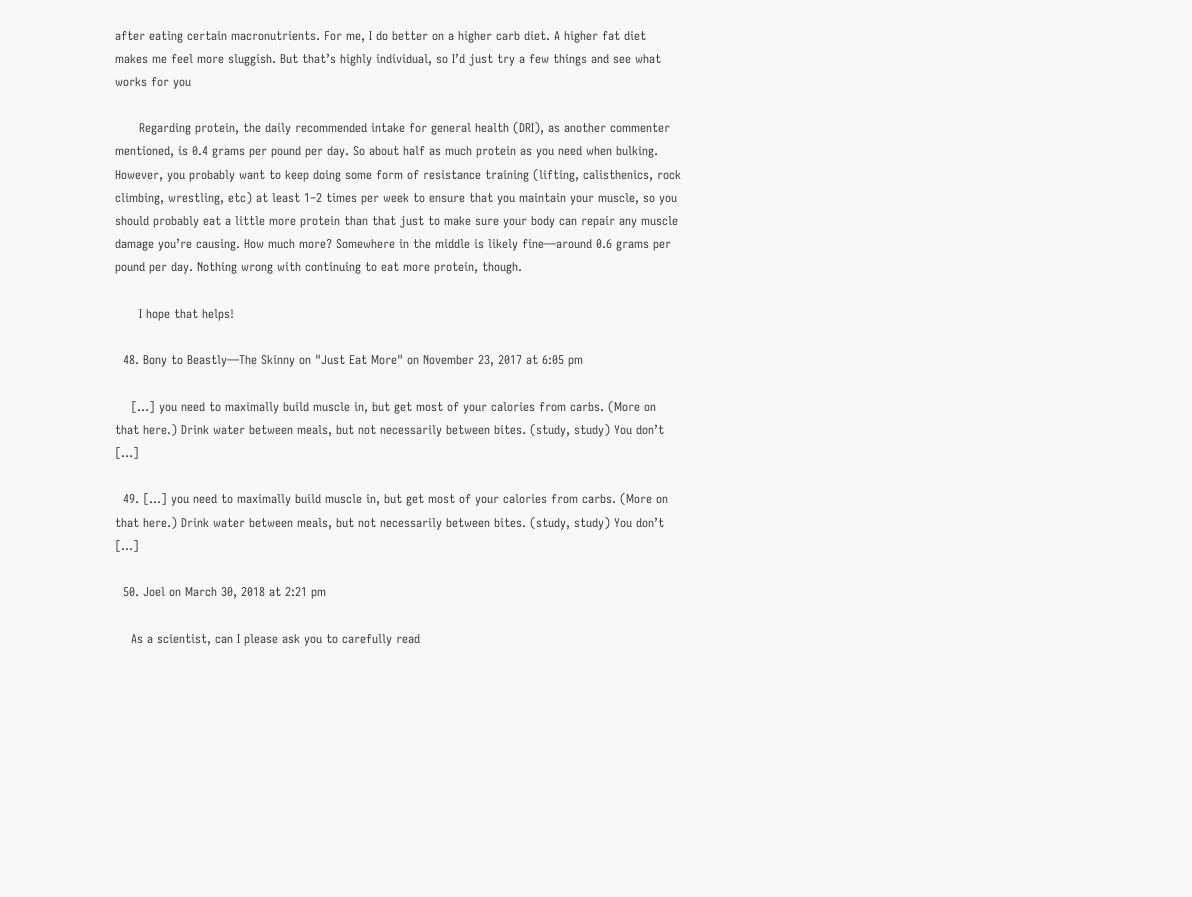after eating certain macronutrients. For me, I do better on a higher carb diet. A higher fat diet makes me feel more sluggish. But that’s highly individual, so I’d just try a few things and see what works for you

      Regarding protein, the daily recommended intake for general health (DRI), as another commenter mentioned, is 0.4 grams per pound per day. So about half as much protein as you need when bulking. However, you probably want to keep doing some form of resistance training (lifting, calisthenics, rock climbing, wrestling, etc) at least 1–2 times per week to ensure that you maintain your muscle, so you should probably eat a little more protein than that just to make sure your body can repair any muscle damage you’re causing. How much more? Somewhere in the middle is likely fine—around 0.6 grams per pound per day. Nothing wrong with continuing to eat more protein, though.

      I hope that helps!

  48. Bony to Beastly—The Skinny on "Just Eat More" on November 23, 2017 at 6:05 pm

    […] you need to maximally build muscle in, but get most of your calories from carbs. (More on that here.) Drink water between meals, but not necessarily between bites. (study, study) You don’t […]

  49. […] you need to maximally build muscle in, but get most of your calories from carbs. (More on that here.) Drink water between meals, but not necessarily between bites. (study, study) You don’t […]

  50. Joel on March 30, 2018 at 2:21 pm

    As a scientist, can I please ask you to carefully read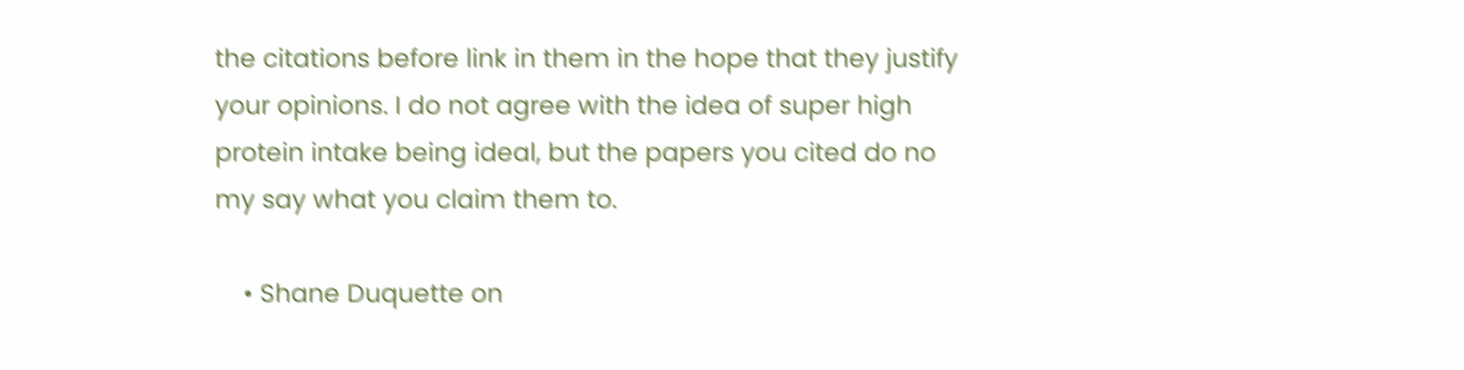the citations before link in them in the hope that they justify your opinions. I do not agree with the idea of super high protein intake being ideal, but the papers you cited do no my say what you claim them to.

    • Shane Duquette on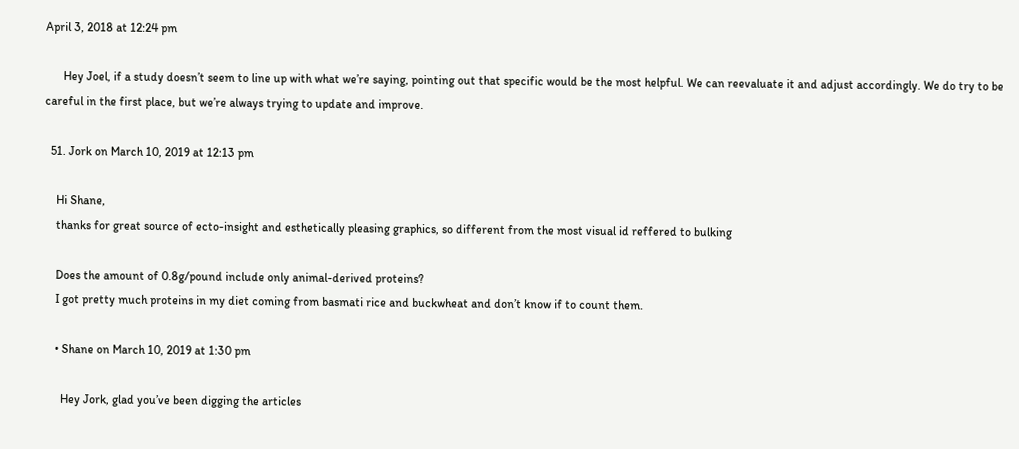April 3, 2018 at 12:24 pm

      Hey Joel, if a study doesn’t seem to line up with what we’re saying, pointing out that specific would be the most helpful. We can reevaluate it and adjust accordingly. We do try to be careful in the first place, but we’re always trying to update and improve.

  51. Jork on March 10, 2019 at 12:13 pm

    Hi Shane,
    thanks for great source of ecto-insight and esthetically pleasing graphics, so different from the most visual id reffered to bulking

    Does the amount of 0.8g/pound include only animal-derived proteins?
    I got pretty much proteins in my diet coming from basmati rice and buckwheat and don’t know if to count them.

    • Shane on March 10, 2019 at 1:30 pm

      Hey Jork, glad you’ve been digging the articles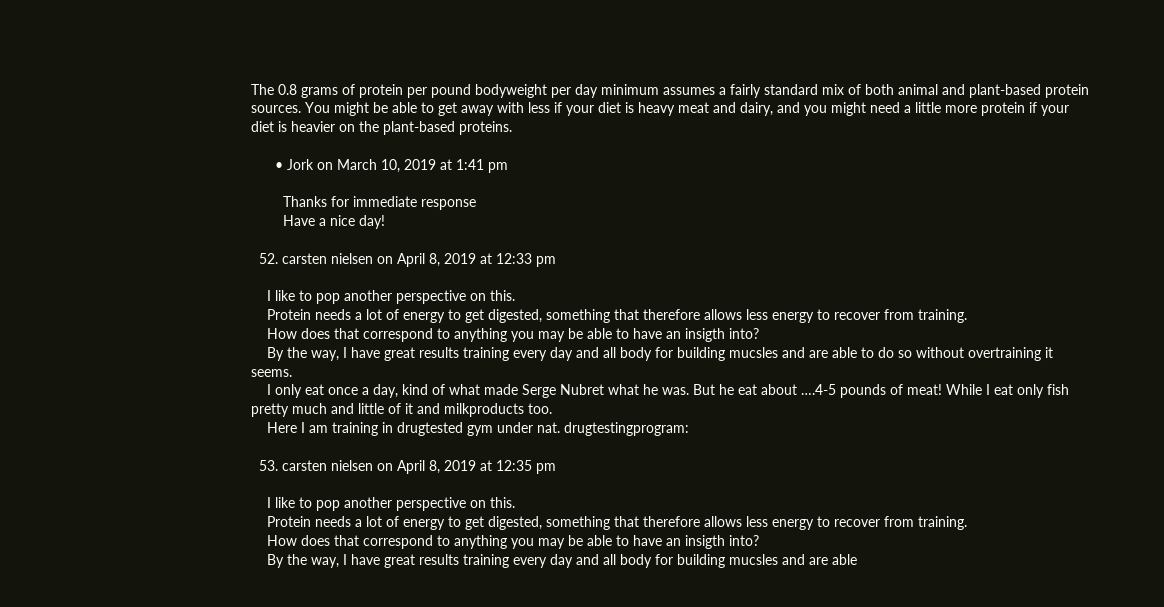The 0.8 grams of protein per pound bodyweight per day minimum assumes a fairly standard mix of both animal and plant-based protein sources. You might be able to get away with less if your diet is heavy meat and dairy, and you might need a little more protein if your diet is heavier on the plant-based proteins.

      • Jork on March 10, 2019 at 1:41 pm

        Thanks for immediate response
        Have a nice day!

  52. carsten nielsen on April 8, 2019 at 12:33 pm

    I like to pop another perspective on this.
    Protein needs a lot of energy to get digested, something that therefore allows less energy to recover from training.
    How does that correspond to anything you may be able to have an insigth into?
    By the way, I have great results training every day and all body for building mucsles and are able to do so without overtraining it seems.
    I only eat once a day, kind of what made Serge Nubret what he was. But he eat about ….4-5 pounds of meat! While I eat only fish pretty much and little of it and milkproducts too.
    Here I am training in drugtested gym under nat. drugtestingprogram:

  53. carsten nielsen on April 8, 2019 at 12:35 pm

    I like to pop another perspective on this.
    Protein needs a lot of energy to get digested, something that therefore allows less energy to recover from training.
    How does that correspond to anything you may be able to have an insigth into?
    By the way, I have great results training every day and all body for building mucsles and are able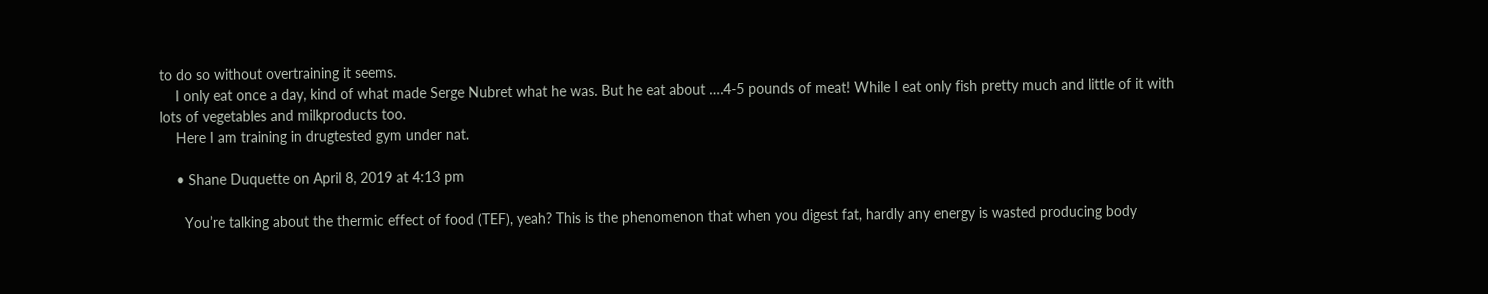to do so without overtraining it seems.
    I only eat once a day, kind of what made Serge Nubret what he was. But he eat about ….4-5 pounds of meat! While I eat only fish pretty much and little of it with lots of vegetables and milkproducts too.
    Here I am training in drugtested gym under nat.

    • Shane Duquette on April 8, 2019 at 4:13 pm

      You’re talking about the thermic effect of food (TEF), yeah? This is the phenomenon that when you digest fat, hardly any energy is wasted producing body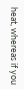heat, whereas if you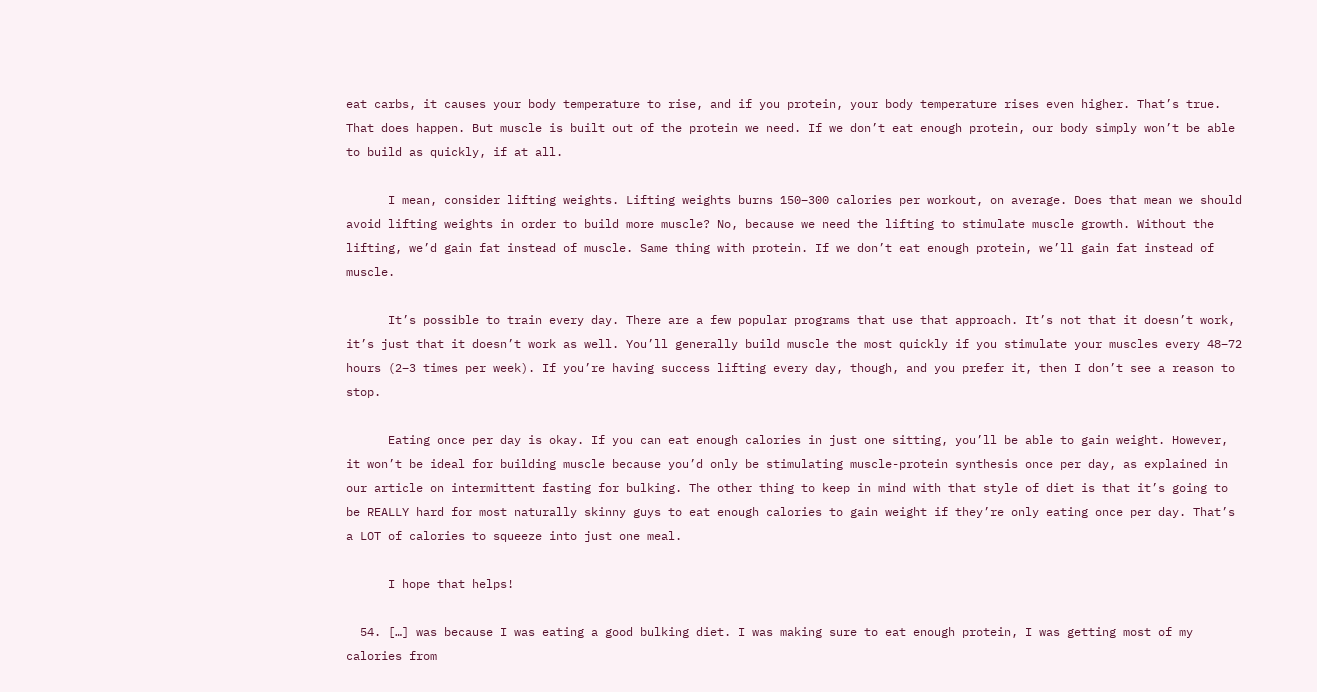eat carbs, it causes your body temperature to rise, and if you protein, your body temperature rises even higher. That’s true. That does happen. But muscle is built out of the protein we need. If we don’t eat enough protein, our body simply won’t be able to build as quickly, if at all.

      I mean, consider lifting weights. Lifting weights burns 150–300 calories per workout, on average. Does that mean we should avoid lifting weights in order to build more muscle? No, because we need the lifting to stimulate muscle growth. Without the lifting, we’d gain fat instead of muscle. Same thing with protein. If we don’t eat enough protein, we’ll gain fat instead of muscle.

      It’s possible to train every day. There are a few popular programs that use that approach. It’s not that it doesn’t work, it’s just that it doesn’t work as well. You’ll generally build muscle the most quickly if you stimulate your muscles every 48–72 hours (2–3 times per week). If you’re having success lifting every day, though, and you prefer it, then I don’t see a reason to stop.

      Eating once per day is okay. If you can eat enough calories in just one sitting, you’ll be able to gain weight. However, it won’t be ideal for building muscle because you’d only be stimulating muscle-protein synthesis once per day, as explained in our article on intermittent fasting for bulking. The other thing to keep in mind with that style of diet is that it’s going to be REALLY hard for most naturally skinny guys to eat enough calories to gain weight if they’re only eating once per day. That’s a LOT of calories to squeeze into just one meal.

      I hope that helps!

  54. […] was because I was eating a good bulking diet. I was making sure to eat enough protein, I was getting most of my calories from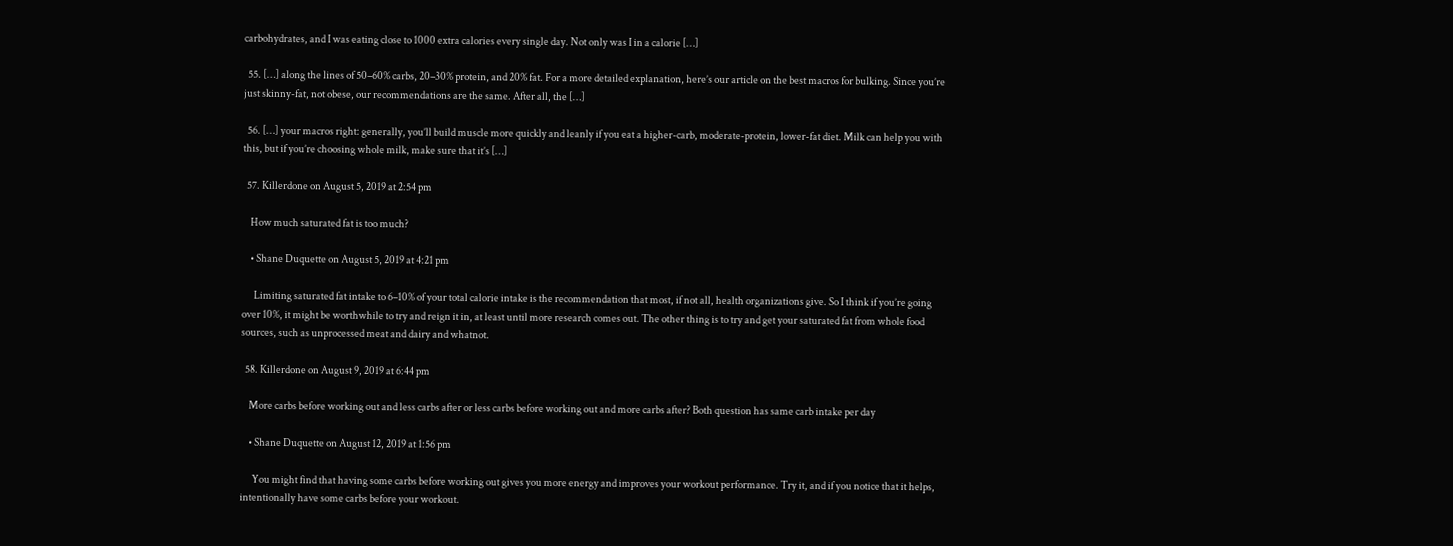carbohydrates, and I was eating close to 1000 extra calories every single day. Not only was I in a calorie […]

  55. […] along the lines of 50–60% carbs, 20–30% protein, and 20% fat. For a more detailed explanation, here’s our article on the best macros for bulking. Since you’re just skinny-fat, not obese, our recommendations are the same. After all, the […]

  56. […] your macros right: generally, you’ll build muscle more quickly and leanly if you eat a higher-carb, moderate-protein, lower-fat diet. Milk can help you with this, but if you’re choosing whole milk, make sure that it’s […]

  57. Killerdone on August 5, 2019 at 2:54 pm

    How much saturated fat is too much?

    • Shane Duquette on August 5, 2019 at 4:21 pm

      Limiting saturated fat intake to 6–10% of your total calorie intake is the recommendation that most, if not all, health organizations give. So I think if you’re going over 10%, it might be worthwhile to try and reign it in, at least until more research comes out. The other thing is to try and get your saturated fat from whole food sources, such as unprocessed meat and dairy and whatnot.

  58. Killerdone on August 9, 2019 at 6:44 pm

    More carbs before working out and less carbs after or less carbs before working out and more carbs after? Both question has same carb intake per day

    • Shane Duquette on August 12, 2019 at 1:56 pm

      You might find that having some carbs before working out gives you more energy and improves your workout performance. Try it, and if you notice that it helps, intentionally have some carbs before your workout.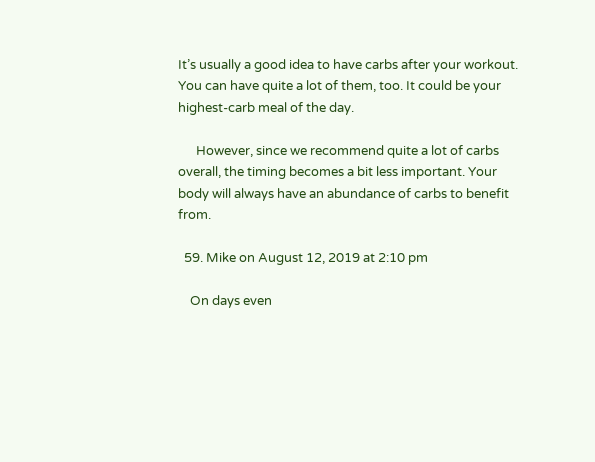It’s usually a good idea to have carbs after your workout. You can have quite a lot of them, too. It could be your highest-carb meal of the day.

      However, since we recommend quite a lot of carbs overall, the timing becomes a bit less important. Your body will always have an abundance of carbs to benefit from.

  59. Mike on August 12, 2019 at 2:10 pm

    On days even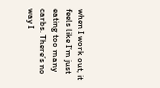when I work out, it feels like I’m just eating too many carbs. There’s no way I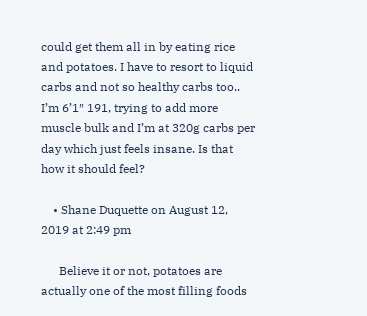could get them all in by eating rice and potatoes. I have to resort to liquid carbs and not so healthy carbs too.. I’m 6’1″ 191, trying to add more muscle bulk and I’m at 320g carbs per day which just feels insane. Is that how it should feel?

    • Shane Duquette on August 12, 2019 at 2:49 pm

      Believe it or not, potatoes are actually one of the most filling foods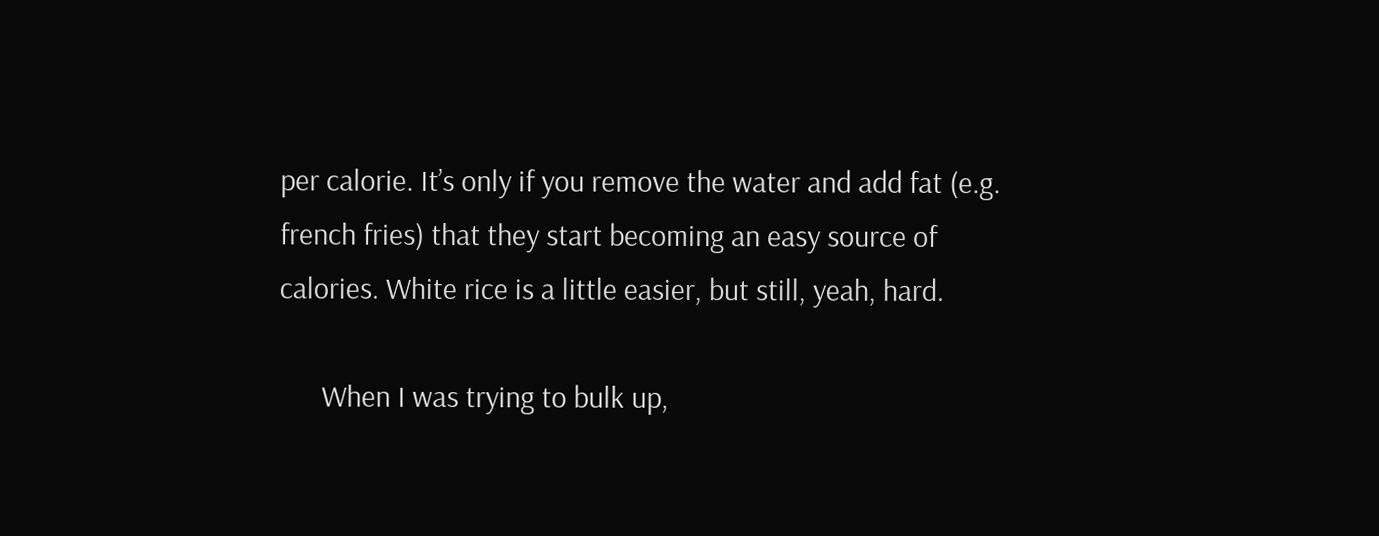per calorie. It’s only if you remove the water and add fat (e.g. french fries) that they start becoming an easy source of calories. White rice is a little easier, but still, yeah, hard.

      When I was trying to bulk up,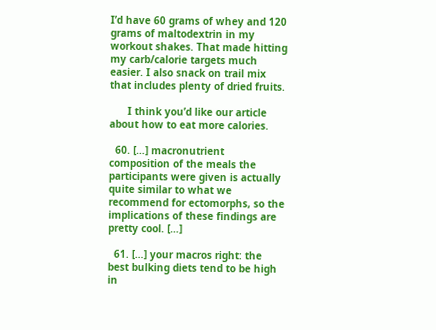I’d have 60 grams of whey and 120 grams of maltodextrin in my workout shakes. That made hitting my carb/calorie targets much easier. I also snack on trail mix that includes plenty of dried fruits.

      I think you’d like our article about how to eat more calories.

  60. […] macronutrient composition of the meals the participants were given is actually quite similar to what we recommend for ectomorphs, so the implications of these findings are pretty cool. […]

  61. […] your macros right: the best bulking diets tend to be high in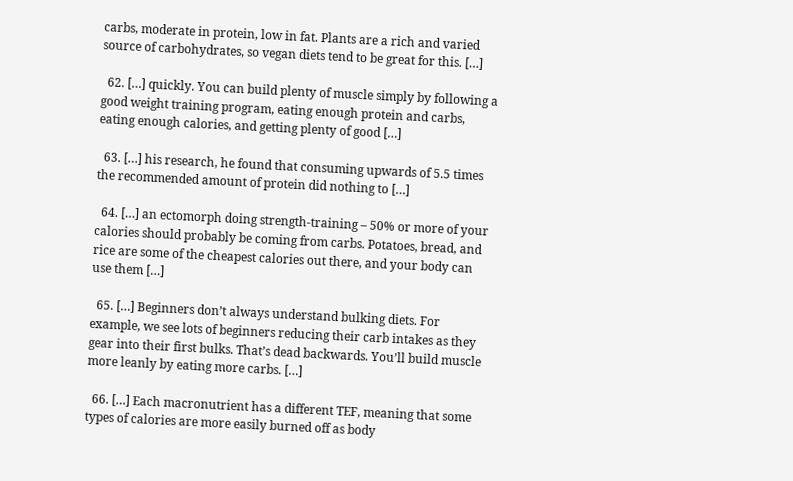carbs, moderate in protein, low in fat. Plants are a rich and varied source of carbohydrates, so vegan diets tend to be great for this. […]

  62. […] quickly. You can build plenty of muscle simply by following a good weight training program, eating enough protein and carbs, eating enough calories, and getting plenty of good […]

  63. […] his research, he found that consuming upwards of 5.5 times the recommended amount of protein did nothing to […]

  64. […] an ectomorph doing strength-training – 50% or more of your calories should probably be coming from carbs. Potatoes, bread, and rice are some of the cheapest calories out there, and your body can use them […]

  65. […] Beginners don’t always understand bulking diets. For example, we see lots of beginners reducing their carb intakes as they gear into their first bulks. That’s dead backwards. You’ll build muscle more leanly by eating more carbs. […]

  66. […] Each macronutrient has a different TEF, meaning that some types of calories are more easily burned off as body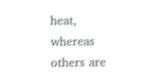heat, whereas others are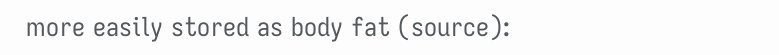more easily stored as body fat (source):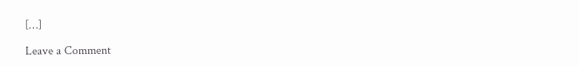[…]

Leave a Comment